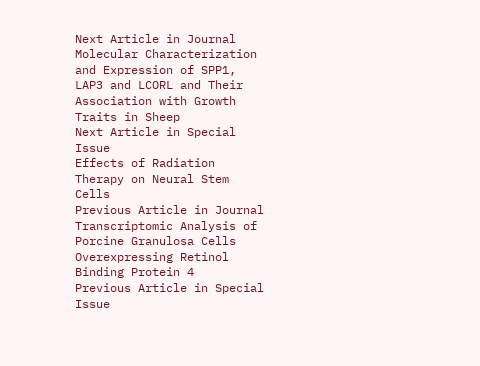Next Article in Journal
Molecular Characterization and Expression of SPP1, LAP3 and LCORL and Their Association with Growth Traits in Sheep
Next Article in Special Issue
Effects of Radiation Therapy on Neural Stem Cells
Previous Article in Journal
Transcriptomic Analysis of Porcine Granulosa Cells Overexpressing Retinol Binding Protein 4
Previous Article in Special Issue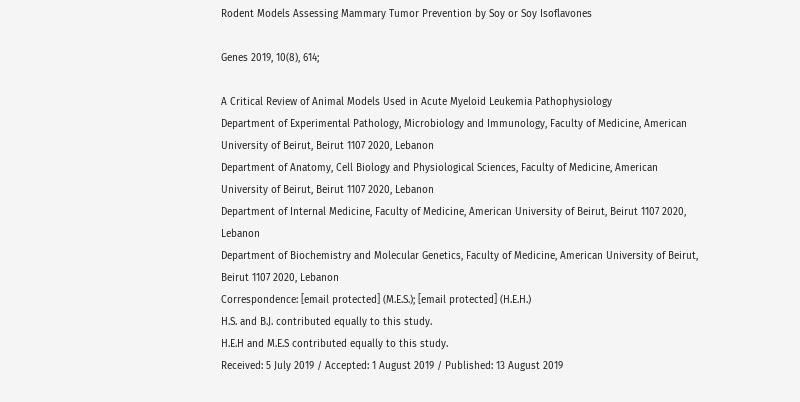Rodent Models Assessing Mammary Tumor Prevention by Soy or Soy Isoflavones

Genes 2019, 10(8), 614;

A Critical Review of Animal Models Used in Acute Myeloid Leukemia Pathophysiology
Department of Experimental Pathology, Microbiology and Immunology, Faculty of Medicine, American University of Beirut, Beirut 1107 2020, Lebanon
Department of Anatomy, Cell Biology and Physiological Sciences, Faculty of Medicine, American University of Beirut, Beirut 1107 2020, Lebanon
Department of Internal Medicine, Faculty of Medicine, American University of Beirut, Beirut 1107 2020, Lebanon
Department of Biochemistry and Molecular Genetics, Faculty of Medicine, American University of Beirut, Beirut 1107 2020, Lebanon
Correspondence: [email protected] (M.E.S.); [email protected] (H.E.H.)
H.S. and B.J. contributed equally to this study.
H.E.H and M.E.S contributed equally to this study.
Received: 5 July 2019 / Accepted: 1 August 2019 / Published: 13 August 2019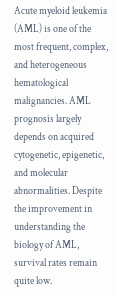Acute myeloid leukemia (AML) is one of the most frequent, complex, and heterogeneous hematological malignancies. AML prognosis largely depends on acquired cytogenetic, epigenetic, and molecular abnormalities. Despite the improvement in understanding the biology of AML, survival rates remain quite low.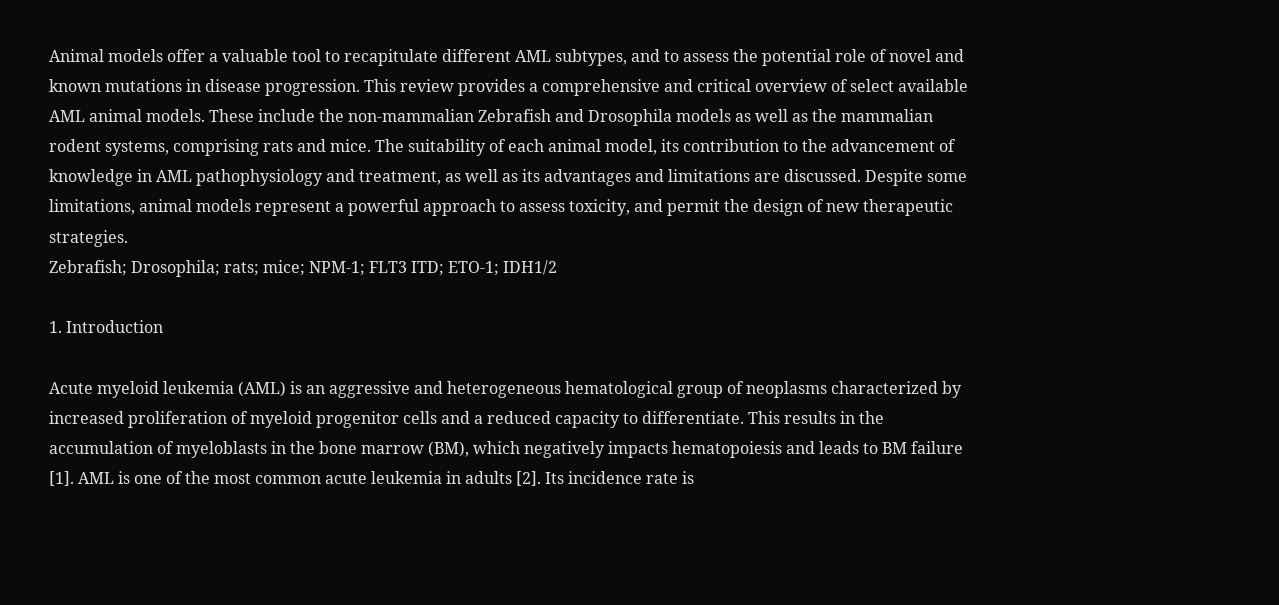Animal models offer a valuable tool to recapitulate different AML subtypes, and to assess the potential role of novel and known mutations in disease progression. This review provides a comprehensive and critical overview of select available AML animal models. These include the non-mammalian Zebrafish and Drosophila models as well as the mammalian rodent systems, comprising rats and mice. The suitability of each animal model, its contribution to the advancement of knowledge in AML pathophysiology and treatment, as well as its advantages and limitations are discussed. Despite some limitations, animal models represent a powerful approach to assess toxicity, and permit the design of new therapeutic strategies.
Zebrafish; Drosophila; rats; mice; NPM-1; FLT3 ITD; ETO-1; IDH1/2

1. Introduction

Acute myeloid leukemia (AML) is an aggressive and heterogeneous hematological group of neoplasms characterized by increased proliferation of myeloid progenitor cells and a reduced capacity to differentiate. This results in the accumulation of myeloblasts in the bone marrow (BM), which negatively impacts hematopoiesis and leads to BM failure [1]. AML is one of the most common acute leukemia in adults [2]. Its incidence rate is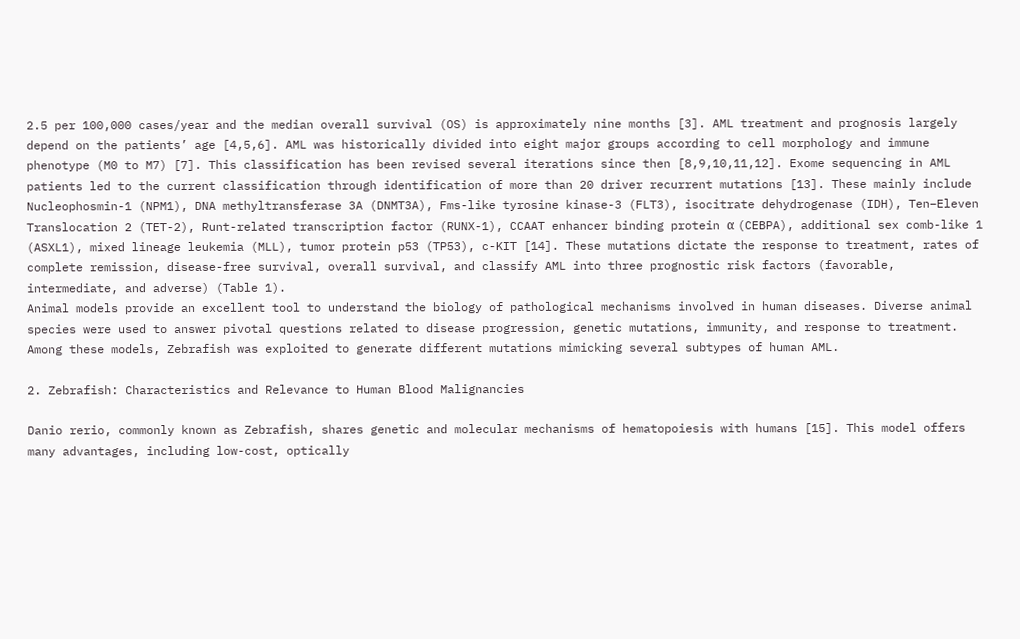2.5 per 100,000 cases/year and the median overall survival (OS) is approximately nine months [3]. AML treatment and prognosis largely depend on the patients’ age [4,5,6]. AML was historically divided into eight major groups according to cell morphology and immune phenotype (M0 to M7) [7]. This classification has been revised several iterations since then [8,9,10,11,12]. Exome sequencing in AML patients led to the current classification through identification of more than 20 driver recurrent mutations [13]. These mainly include Nucleophosmin-1 (NPM1), DNA methyltransferase 3A (DNMT3A), Fms-like tyrosine kinase-3 (FLT3), isocitrate dehydrogenase (IDH), Ten–Eleven Translocation 2 (TET-2), Runt-related transcription factor (RUNX-1), CCAAT enhancer binding protein α (CEBPA), additional sex comb-like 1 (ASXL1), mixed lineage leukemia (MLL), tumor protein p53 (TP53), c-KIT [14]. These mutations dictate the response to treatment, rates of complete remission, disease-free survival, overall survival, and classify AML into three prognostic risk factors (favorable, intermediate, and adverse) (Table 1).
Animal models provide an excellent tool to understand the biology of pathological mechanisms involved in human diseases. Diverse animal species were used to answer pivotal questions related to disease progression, genetic mutations, immunity, and response to treatment. Among these models, Zebrafish was exploited to generate different mutations mimicking several subtypes of human AML.

2. Zebrafish: Characteristics and Relevance to Human Blood Malignancies

Danio rerio, commonly known as Zebrafish, shares genetic and molecular mechanisms of hematopoiesis with humans [15]. This model offers many advantages, including low-cost, optically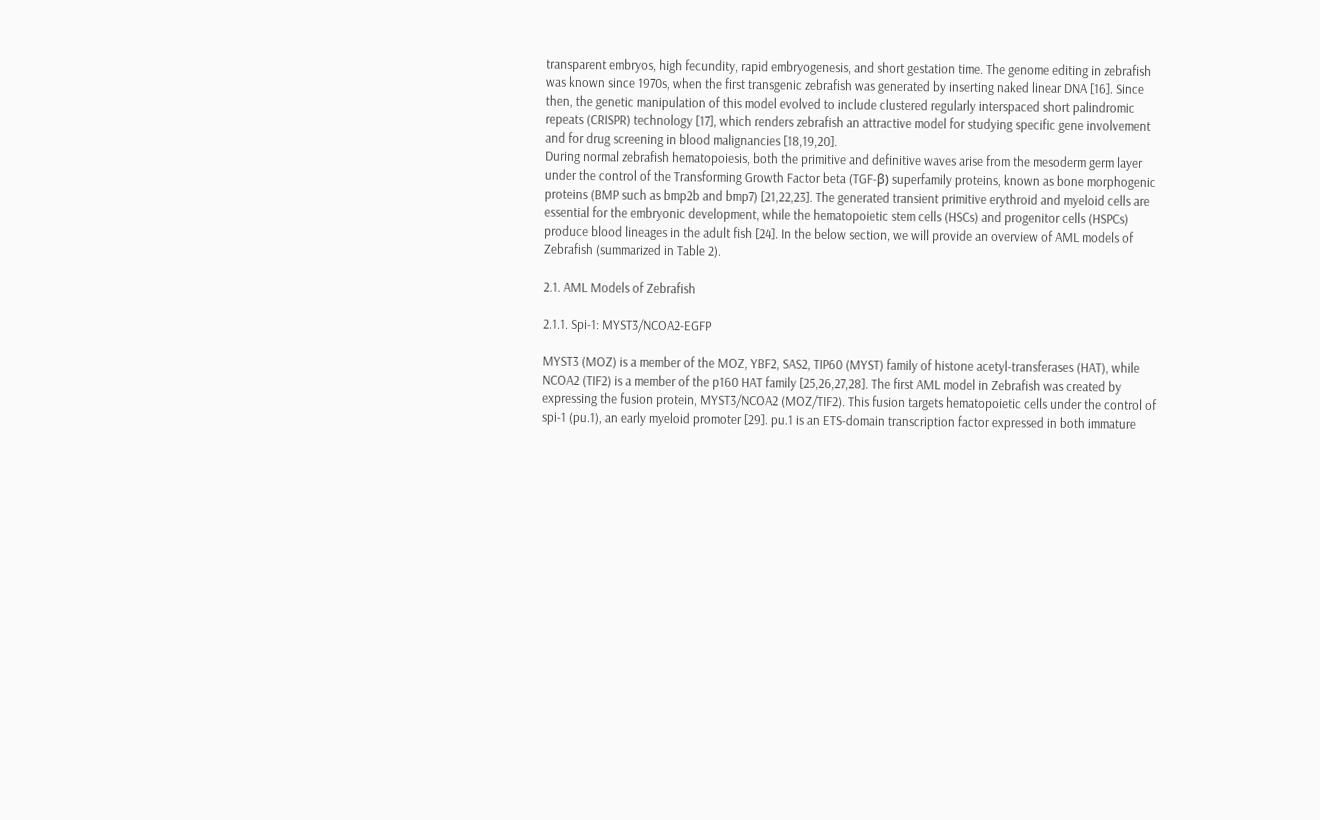transparent embryos, high fecundity, rapid embryogenesis, and short gestation time. The genome editing in zebrafish was known since 1970s, when the first transgenic zebrafish was generated by inserting naked linear DNA [16]. Since then, the genetic manipulation of this model evolved to include clustered regularly interspaced short palindromic repeats (CRISPR) technology [17], which renders zebrafish an attractive model for studying specific gene involvement and for drug screening in blood malignancies [18,19,20].
During normal zebrafish hematopoiesis, both the primitive and definitive waves arise from the mesoderm germ layer under the control of the Transforming Growth Factor beta (TGF-β) superfamily proteins, known as bone morphogenic proteins (BMP such as bmp2b and bmp7) [21,22,23]. The generated transient primitive erythroid and myeloid cells are essential for the embryonic development, while the hematopoietic stem cells (HSCs) and progenitor cells (HSPCs) produce blood lineages in the adult fish [24]. In the below section, we will provide an overview of AML models of Zebrafish (summarized in Table 2).

2.1. AML Models of Zebrafish

2.1.1. Spi-1: MYST3/NCOA2-EGFP

MYST3 (MOZ) is a member of the MOZ, YBF2, SAS2, TIP60 (MYST) family of histone acetyl-transferases (HAT), while NCOA2 (TIF2) is a member of the p160 HAT family [25,26,27,28]. The first AML model in Zebrafish was created by expressing the fusion protein, MYST3/NCOA2 (MOZ/TIF2). This fusion targets hematopoietic cells under the control of spi-1 (pu.1), an early myeloid promoter [29]. pu.1 is an ETS-domain transcription factor expressed in both immature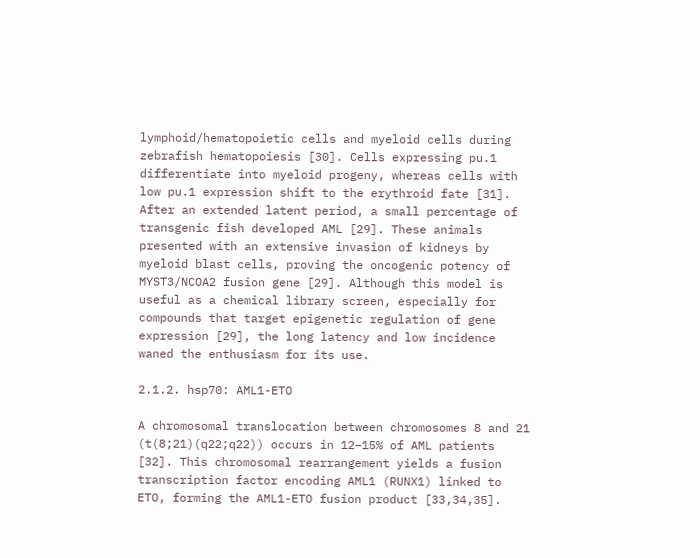lymphoid/hematopoietic cells and myeloid cells during zebrafish hematopoiesis [30]. Cells expressing pu.1 differentiate into myeloid progeny, whereas cells with low pu.1 expression shift to the erythroid fate [31]. After an extended latent period, a small percentage of transgenic fish developed AML [29]. These animals presented with an extensive invasion of kidneys by myeloid blast cells, proving the oncogenic potency of MYST3/NCOA2 fusion gene [29]. Although this model is useful as a chemical library screen, especially for compounds that target epigenetic regulation of gene expression [29], the long latency and low incidence waned the enthusiasm for its use.

2.1.2. hsp70: AML1-ETO

A chromosomal translocation between chromosomes 8 and 21 (t(8;21)(q22;q22)) occurs in 12–15% of AML patients [32]. This chromosomal rearrangement yields a fusion transcription factor encoding AML1 (RUNX1) linked to ETO, forming the AML1-ETO fusion product [33,34,35].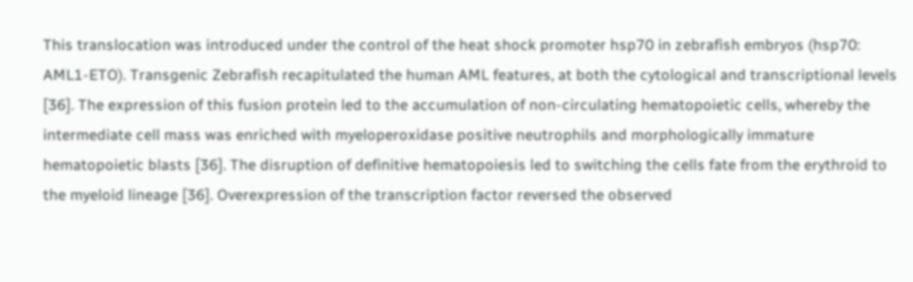This translocation was introduced under the control of the heat shock promoter hsp70 in zebrafish embryos (hsp70: AML1-ETO). Transgenic Zebrafish recapitulated the human AML features, at both the cytological and transcriptional levels [36]. The expression of this fusion protein led to the accumulation of non-circulating hematopoietic cells, whereby the intermediate cell mass was enriched with myeloperoxidase positive neutrophils and morphologically immature hematopoietic blasts [36]. The disruption of definitive hematopoiesis led to switching the cells fate from the erythroid to the myeloid lineage [36]. Overexpression of the transcription factor reversed the observed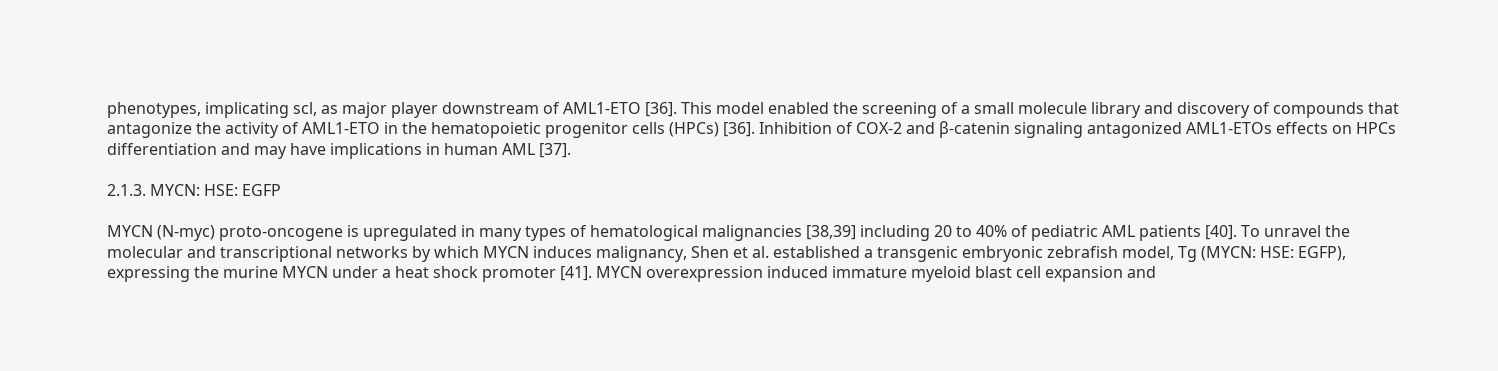phenotypes, implicating scl, as major player downstream of AML1-ETO [36]. This model enabled the screening of a small molecule library and discovery of compounds that antagonize the activity of AML1-ETO in the hematopoietic progenitor cells (HPCs) [36]. Inhibition of COX-2 and β-catenin signaling antagonized AML1-ETOs effects on HPCs differentiation and may have implications in human AML [37].

2.1.3. MYCN: HSE: EGFP

MYCN (N-myc) proto-oncogene is upregulated in many types of hematological malignancies [38,39] including 20 to 40% of pediatric AML patients [40]. To unravel the molecular and transcriptional networks by which MYCN induces malignancy, Shen et al. established a transgenic embryonic zebrafish model, Tg (MYCN: HSE: EGFP), expressing the murine MYCN under a heat shock promoter [41]. MYCN overexpression induced immature myeloid blast cell expansion and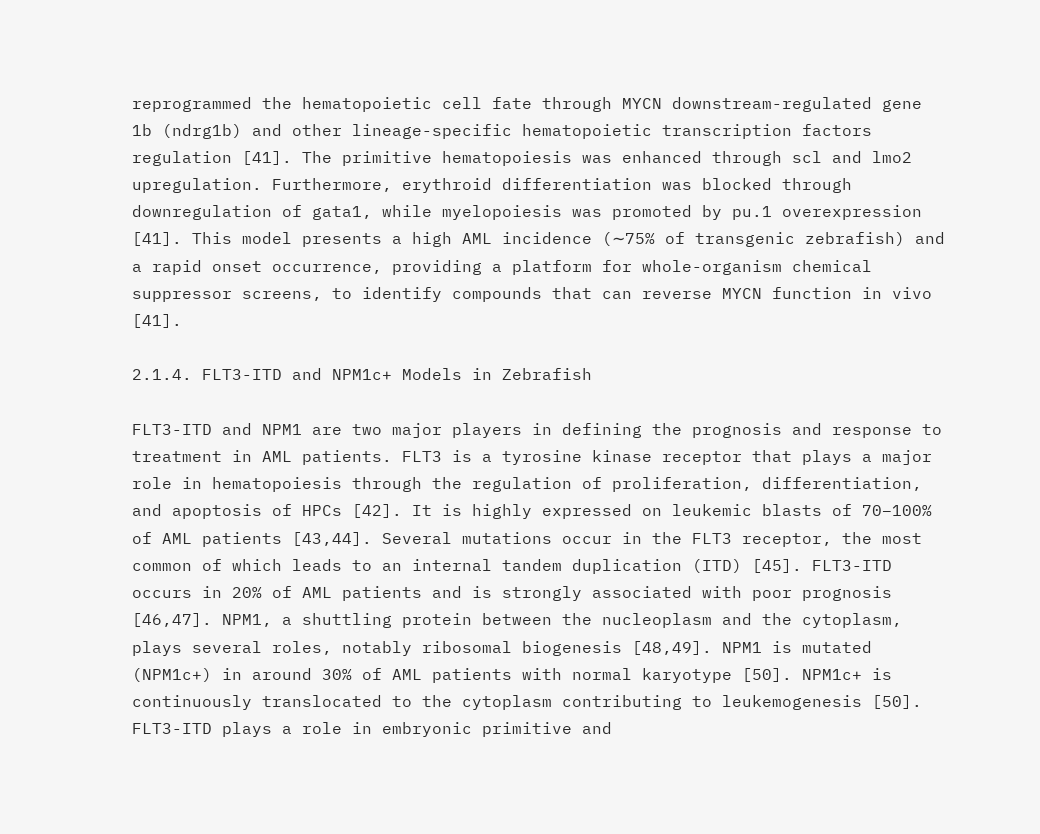reprogrammed the hematopoietic cell fate through MYCN downstream-regulated gene 1b (ndrg1b) and other lineage-specific hematopoietic transcription factors regulation [41]. The primitive hematopoiesis was enhanced through scl and lmo2 upregulation. Furthermore, erythroid differentiation was blocked through downregulation of gata1, while myelopoiesis was promoted by pu.1 overexpression [41]. This model presents a high AML incidence (∼75% of transgenic zebrafish) and a rapid onset occurrence, providing a platform for whole-organism chemical suppressor screens, to identify compounds that can reverse MYCN function in vivo [41].

2.1.4. FLT3-ITD and NPM1c+ Models in Zebrafish

FLT3-ITD and NPM1 are two major players in defining the prognosis and response to treatment in AML patients. FLT3 is a tyrosine kinase receptor that plays a major role in hematopoiesis through the regulation of proliferation, differentiation, and apoptosis of HPCs [42]. It is highly expressed on leukemic blasts of 70–100% of AML patients [43,44]. Several mutations occur in the FLT3 receptor, the most common of which leads to an internal tandem duplication (ITD) [45]. FLT3-ITD occurs in 20% of AML patients and is strongly associated with poor prognosis [46,47]. NPM1, a shuttling protein between the nucleoplasm and the cytoplasm, plays several roles, notably ribosomal biogenesis [48,49]. NPM1 is mutated (NPM1c+) in around 30% of AML patients with normal karyotype [50]. NPM1c+ is continuously translocated to the cytoplasm contributing to leukemogenesis [50].
FLT3-ITD plays a role in embryonic primitive and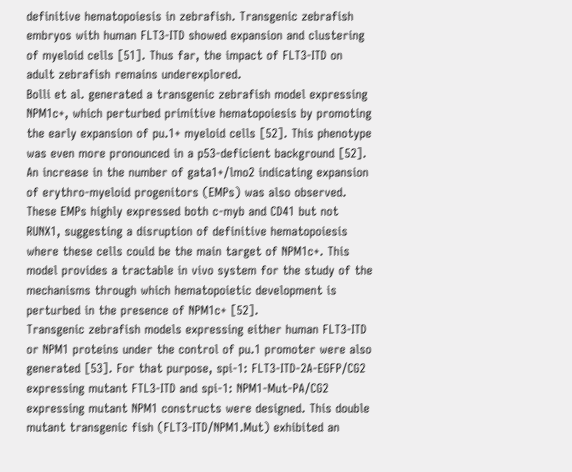definitive hematopoiesis in zebrafish. Transgenic zebrafish embryos with human FLT3-ITD showed expansion and clustering of myeloid cells [51]. Thus far, the impact of FLT3-ITD on adult zebrafish remains underexplored.
Bolli et al. generated a transgenic zebrafish model expressing NPM1c+, which perturbed primitive hematopoiesis by promoting the early expansion of pu.1+ myeloid cells [52]. This phenotype was even more pronounced in a p53-deficient background [52]. An increase in the number of gata1+/lmo2 indicating expansion of erythro-myeloid progenitors (EMPs) was also observed. These EMPs highly expressed both c-myb and CD41 but not RUNX1, suggesting a disruption of definitive hematopoiesis where these cells could be the main target of NPM1c+. This model provides a tractable in vivo system for the study of the mechanisms through which hematopoietic development is perturbed in the presence of NPM1c+ [52].
Transgenic zebrafish models expressing either human FLT3-ITD or NPM1 proteins under the control of pu.1 promoter were also generated [53]. For that purpose, spi-1: FLT3-ITD-2A-EGFP/CG2 expressing mutant FTL3-ITD and spi-1: NPM1-Mut-PA/CG2 expressing mutant NPM1 constructs were designed. This double mutant transgenic fish (FLT3-ITD/NPM1.Mut) exhibited an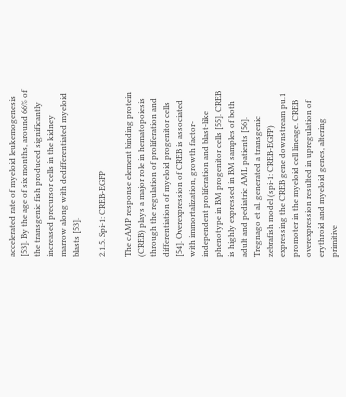accelerated rate of myeloid leukemogenesis [53]. By the age of six months, around 66% of the transgenic fish produced significantly increased precursor cells in the kidney marrow along with dedifferentiated myeloid blasts [53].

2.1.5. Spi-1: CREB-EGFP

The cAMP response element binding protein (CREB) plays a major role in hematopoiesis through the regulation of proliferation and differentiation of myeloid progenitor cells [54]. Overexpression of CREB is associated with immortalization, growth factor-independent proliferation and blast-like phenotype in BM progenitor cells [55]. CREB is highly expressed in BM samples of both adult and pediatric AML patients [56]. Tregnago et al. generated a transgenic zebrafish model (spi-1: CREB-EGFP) expressing the CREB gene downstream pu.1 promoter in the myeloid cell lineage. CREB overexpression resulted in upregulation of erythroid and myeloid genes, altering primitive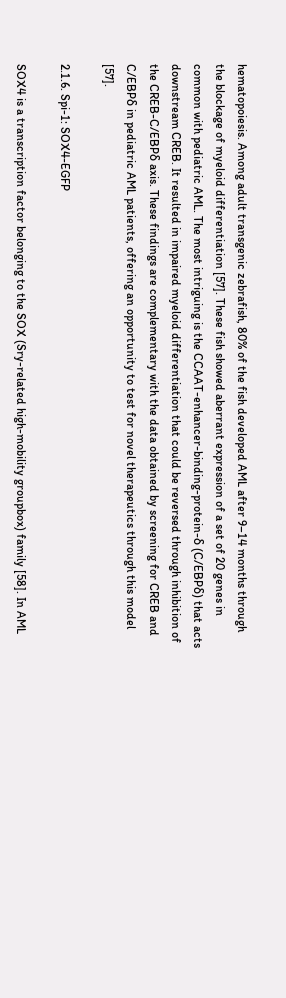hematopoiesis. Among adult transgenic zebrafish, 80% of the fish developed AML after 9–14 months through the blockage of myeloid differentiation [57]. These fish showed aberrant expression of a set of 20 genes in common with pediatric AML. The most intriguing is the CCAAT-enhancer-binding-protein-δ (C/EBPδ) that acts downstream CREB. It resulted in impaired myeloid differentiation that could be reversed through inhibition of the CREB-C/EBPδ axis. These findings are complementary with the data obtained by screening for CREB and C/EBPδ in pediatric AML patients, offering an opportunity to test for novel therapeutics through this model [57].

2.1.6. Spi-1: SOX4-EGFP

SOX4 is a transcription factor belonging to the SOX (Sry-related high-mobility groupbox) family [58]. In AML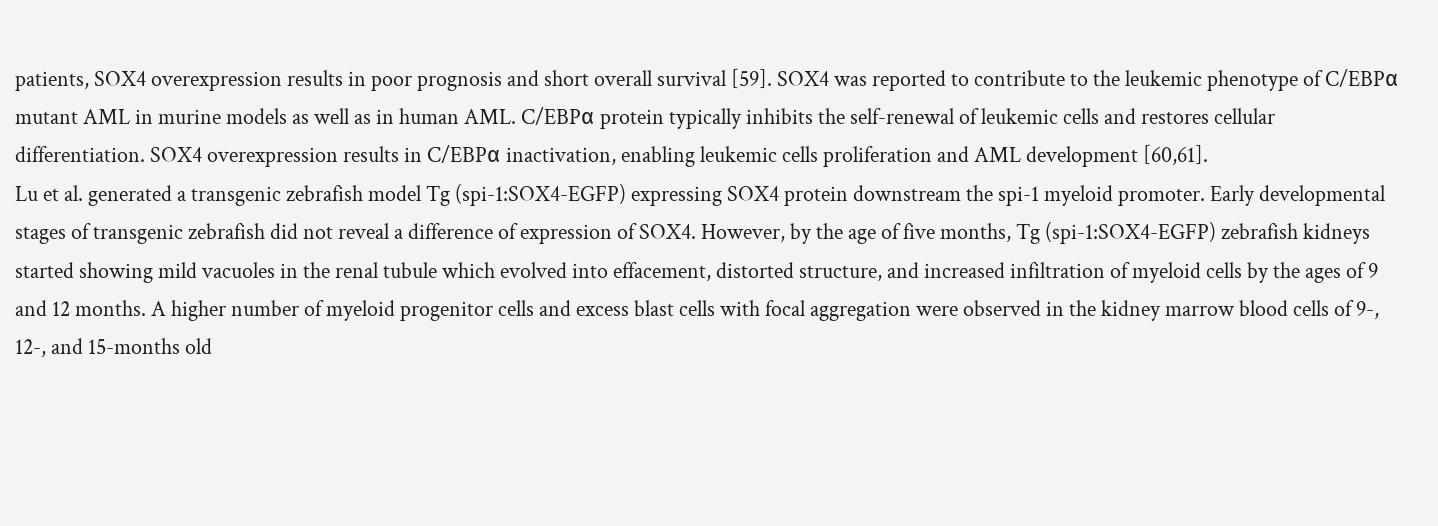patients, SOX4 overexpression results in poor prognosis and short overall survival [59]. SOX4 was reported to contribute to the leukemic phenotype of C/EBPα mutant AML in murine models as well as in human AML. C/EBPα protein typically inhibits the self-renewal of leukemic cells and restores cellular differentiation. SOX4 overexpression results in C/EBPα inactivation, enabling leukemic cells proliferation and AML development [60,61].
Lu et al. generated a transgenic zebrafish model Tg (spi-1:SOX4-EGFP) expressing SOX4 protein downstream the spi-1 myeloid promoter. Early developmental stages of transgenic zebrafish did not reveal a difference of expression of SOX4. However, by the age of five months, Tg (spi-1:SOX4-EGFP) zebrafish kidneys started showing mild vacuoles in the renal tubule which evolved into effacement, distorted structure, and increased infiltration of myeloid cells by the ages of 9 and 12 months. A higher number of myeloid progenitor cells and excess blast cells with focal aggregation were observed in the kidney marrow blood cells of 9-, 12-, and 15-months old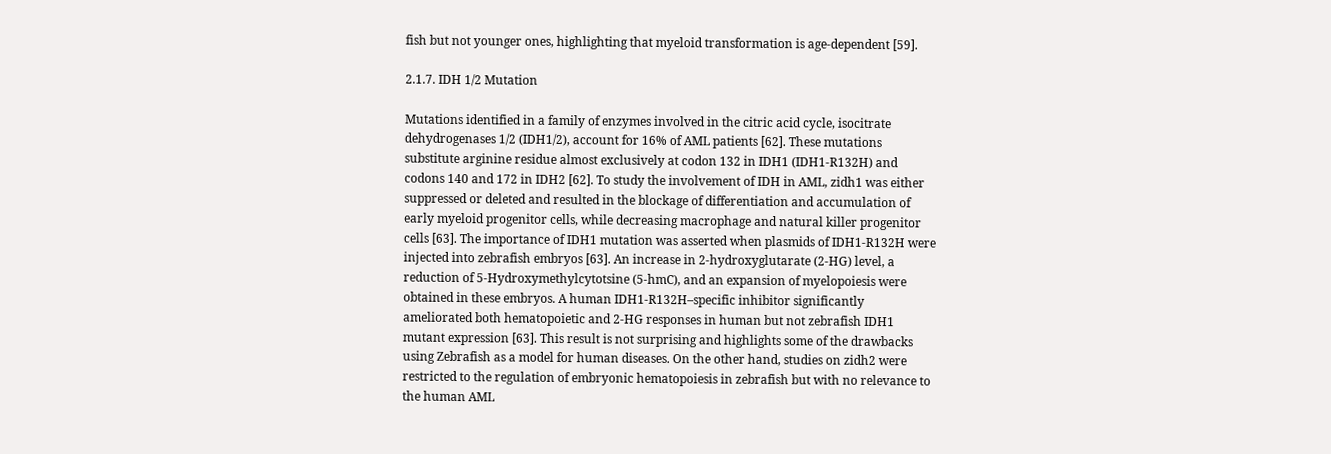fish but not younger ones, highlighting that myeloid transformation is age-dependent [59].

2.1.7. IDH 1/2 Mutation

Mutations identified in a family of enzymes involved in the citric acid cycle, isocitrate dehydrogenases 1/2 (IDH1/2), account for 16% of AML patients [62]. These mutations substitute arginine residue almost exclusively at codon 132 in IDH1 (IDH1-R132H) and codons 140 and 172 in IDH2 [62]. To study the involvement of IDH in AML, zidh1 was either suppressed or deleted and resulted in the blockage of differentiation and accumulation of early myeloid progenitor cells, while decreasing macrophage and natural killer progenitor cells [63]. The importance of IDH1 mutation was asserted when plasmids of IDH1-R132H were injected into zebrafish embryos [63]. An increase in 2-hydroxyglutarate (2-HG) level, a reduction of 5-Hydroxymethylcytotsine (5-hmC), and an expansion of myelopoiesis were obtained in these embryos. A human IDH1-R132H–specific inhibitor significantly ameliorated both hematopoietic and 2-HG responses in human but not zebrafish IDH1 mutant expression [63]. This result is not surprising and highlights some of the drawbacks using Zebrafish as a model for human diseases. On the other hand, studies on zidh2 were restricted to the regulation of embryonic hematopoiesis in zebrafish but with no relevance to the human AML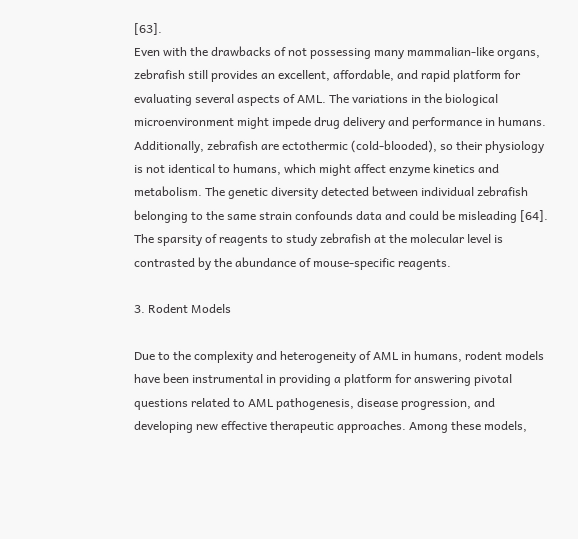[63].
Even with the drawbacks of not possessing many mammalian-like organs, zebrafish still provides an excellent, affordable, and rapid platform for evaluating several aspects of AML. The variations in the biological microenvironment might impede drug delivery and performance in humans. Additionally, zebrafish are ectothermic (cold-blooded), so their physiology is not identical to humans, which might affect enzyme kinetics and metabolism. The genetic diversity detected between individual zebrafish belonging to the same strain confounds data and could be misleading [64]. The sparsity of reagents to study zebrafish at the molecular level is contrasted by the abundance of mouse-specific reagents.

3. Rodent Models

Due to the complexity and heterogeneity of AML in humans, rodent models have been instrumental in providing a platform for answering pivotal questions related to AML pathogenesis, disease progression, and developing new effective therapeutic approaches. Among these models,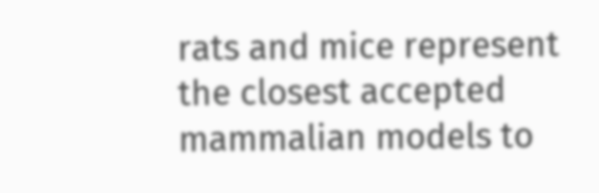rats and mice represent the closest accepted mammalian models to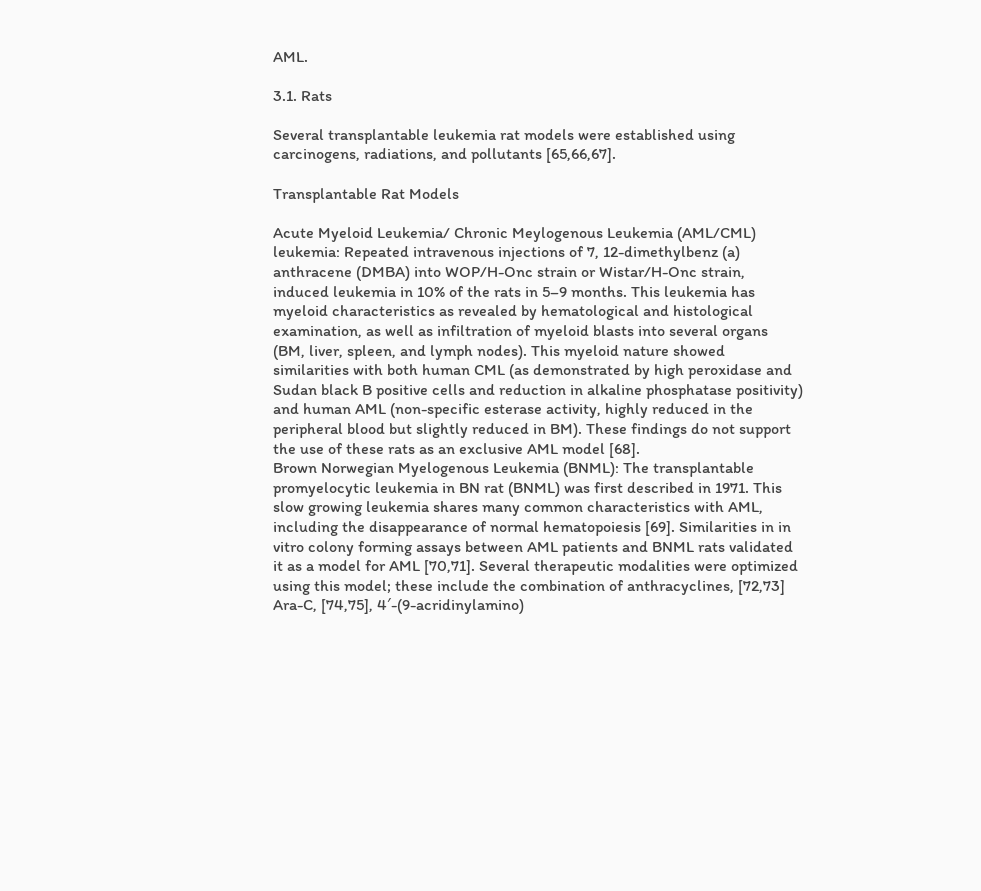AML.

3.1. Rats

Several transplantable leukemia rat models were established using carcinogens, radiations, and pollutants [65,66,67].

Transplantable Rat Models

Acute Myeloid Leukemia/ Chronic Meylogenous Leukemia (AML/CML) leukemia: Repeated intravenous injections of 7, 12-dimethylbenz (a) anthracene (DMBA) into WOP/H-Onc strain or Wistar/H-Onc strain, induced leukemia in 10% of the rats in 5–9 months. This leukemia has myeloid characteristics as revealed by hematological and histological examination, as well as infiltration of myeloid blasts into several organs (BM, liver, spleen, and lymph nodes). This myeloid nature showed similarities with both human CML (as demonstrated by high peroxidase and Sudan black B positive cells and reduction in alkaline phosphatase positivity) and human AML (non-specific esterase activity, highly reduced in the peripheral blood but slightly reduced in BM). These findings do not support the use of these rats as an exclusive AML model [68].
Brown Norwegian Myelogenous Leukemia (BNML): The transplantable promyelocytic leukemia in BN rat (BNML) was first described in 1971. This slow growing leukemia shares many common characteristics with AML, including the disappearance of normal hematopoiesis [69]. Similarities in in vitro colony forming assays between AML patients and BNML rats validated it as a model for AML [70,71]. Several therapeutic modalities were optimized using this model; these include the combination of anthracyclines, [72,73] Ara-C, [74,75], 4′-(9-acridinylamino)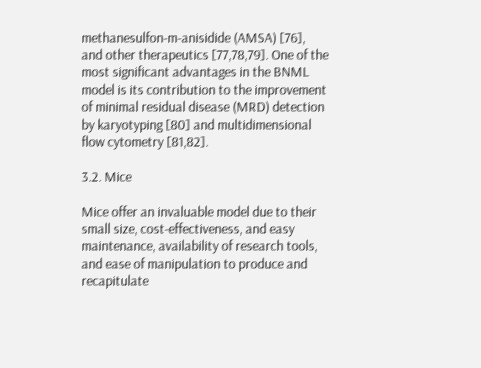methanesulfon-m-anisidide (AMSA) [76], and other therapeutics [77,78,79]. One of the most significant advantages in the BNML model is its contribution to the improvement of minimal residual disease (MRD) detection by karyotyping [80] and multidimensional flow cytometry [81,82].

3.2. Mice

Mice offer an invaluable model due to their small size, cost-effectiveness, and easy maintenance, availability of research tools, and ease of manipulation to produce and recapitulate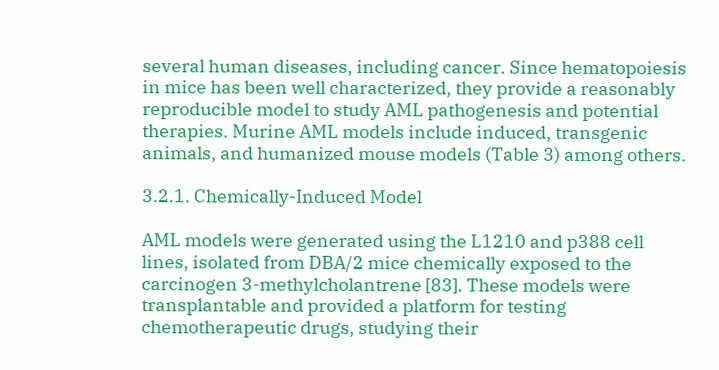several human diseases, including cancer. Since hematopoiesis in mice has been well characterized, they provide a reasonably reproducible model to study AML pathogenesis and potential therapies. Murine AML models include induced, transgenic animals, and humanized mouse models (Table 3) among others.

3.2.1. Chemically-Induced Model

AML models were generated using the L1210 and p388 cell lines, isolated from DBA/2 mice chemically exposed to the carcinogen 3-methylcholantrene [83]. These models were transplantable and provided a platform for testing chemotherapeutic drugs, studying their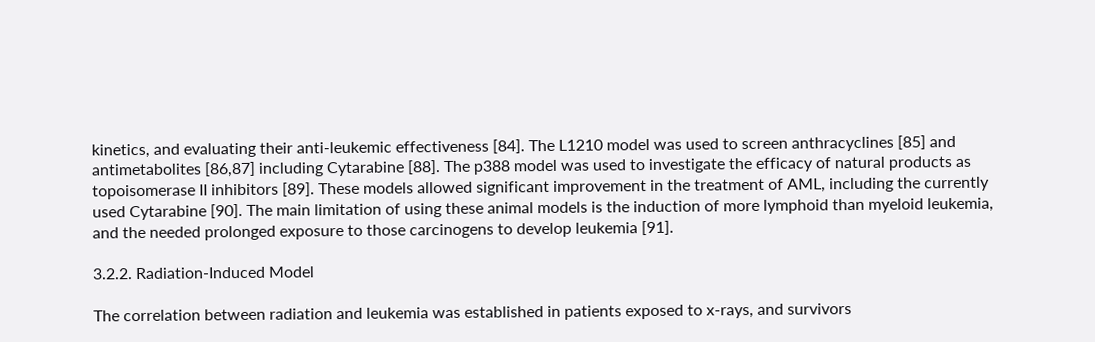kinetics, and evaluating their anti-leukemic effectiveness [84]. The L1210 model was used to screen anthracyclines [85] and antimetabolites [86,87] including Cytarabine [88]. The p388 model was used to investigate the efficacy of natural products as topoisomerase II inhibitors [89]. These models allowed significant improvement in the treatment of AML, including the currently used Cytarabine [90]. The main limitation of using these animal models is the induction of more lymphoid than myeloid leukemia, and the needed prolonged exposure to those carcinogens to develop leukemia [91].

3.2.2. Radiation-Induced Model

The correlation between radiation and leukemia was established in patients exposed to x-rays, and survivors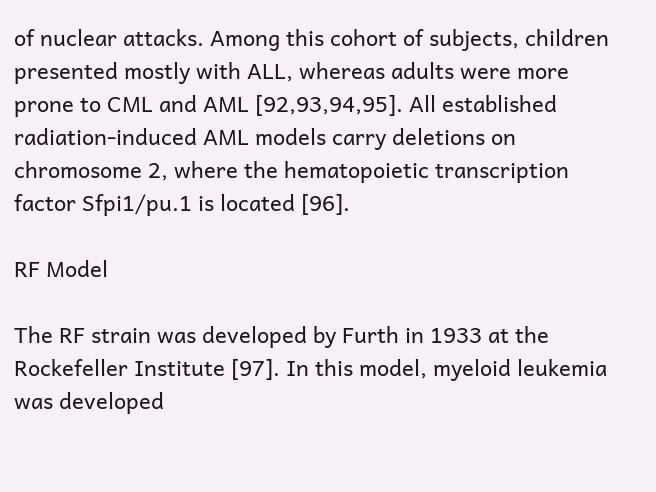of nuclear attacks. Among this cohort of subjects, children presented mostly with ALL, whereas adults were more prone to CML and AML [92,93,94,95]. All established radiation-induced AML models carry deletions on chromosome 2, where the hematopoietic transcription factor Sfpi1/pu.1 is located [96].

RF Model

The RF strain was developed by Furth in 1933 at the Rockefeller Institute [97]. In this model, myeloid leukemia was developed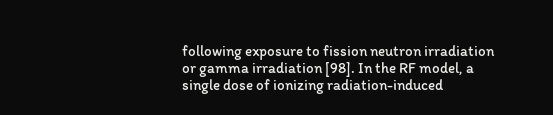following exposure to fission neutron irradiation or gamma irradiation [98]. In the RF model, a single dose of ionizing radiation-induced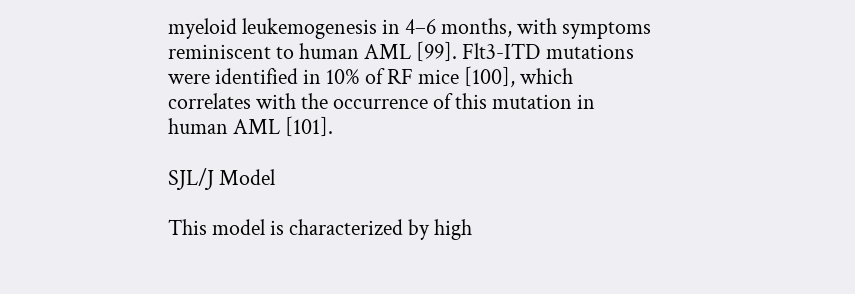myeloid leukemogenesis in 4–6 months, with symptoms reminiscent to human AML [99]. Flt3-ITD mutations were identified in 10% of RF mice [100], which correlates with the occurrence of this mutation in human AML [101].

SJL/J Model

This model is characterized by high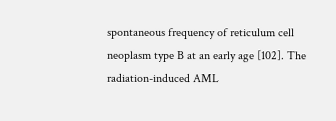spontaneous frequency of reticulum cell neoplasm type B at an early age [102]. The radiation-induced AML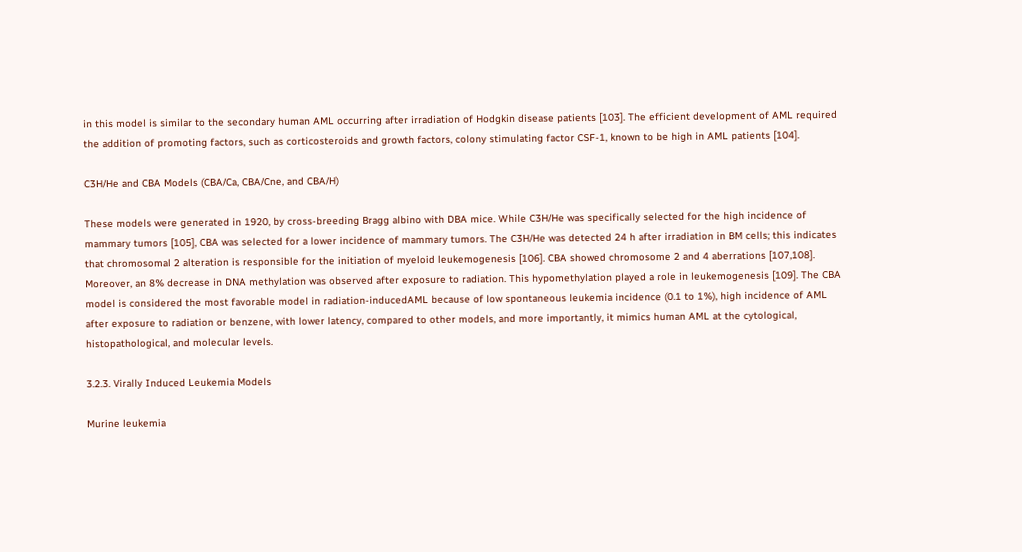in this model is similar to the secondary human AML occurring after irradiation of Hodgkin disease patients [103]. The efficient development of AML required the addition of promoting factors, such as corticosteroids and growth factors, colony stimulating factor CSF-1, known to be high in AML patients [104].

C3H/He and CBA Models (CBA/Ca, CBA/Cne, and CBA/H)

These models were generated in 1920, by cross-breeding Bragg albino with DBA mice. While C3H/He was specifically selected for the high incidence of mammary tumors [105], CBA was selected for a lower incidence of mammary tumors. The C3H/He was detected 24 h after irradiation in BM cells; this indicates that chromosomal 2 alteration is responsible for the initiation of myeloid leukemogenesis [106]. CBA showed chromosome 2 and 4 aberrations [107,108]. Moreover, an 8% decrease in DNA methylation was observed after exposure to radiation. This hypomethylation played a role in leukemogenesis [109]. The CBA model is considered the most favorable model in radiation-inducedAML because of low spontaneous leukemia incidence (0.1 to 1%), high incidence of AML after exposure to radiation or benzene, with lower latency, compared to other models, and more importantly, it mimics human AML at the cytological, histopathological, and molecular levels.

3.2.3. Virally Induced Leukemia Models

Murine leukemia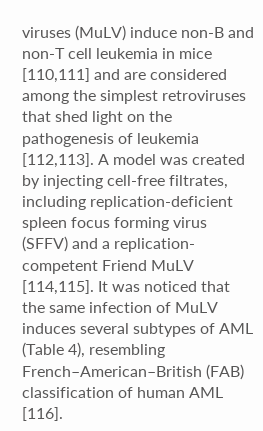viruses (MuLV) induce non-B and non-T cell leukemia in mice [110,111] and are considered among the simplest retroviruses that shed light on the pathogenesis of leukemia [112,113]. A model was created by injecting cell-free filtrates, including replication-deficient spleen focus forming virus (SFFV) and a replication-competent Friend MuLV [114,115]. It was noticed that the same infection of MuLV induces several subtypes of AML (Table 4), resembling French–American–British (FAB) classification of human AML [116].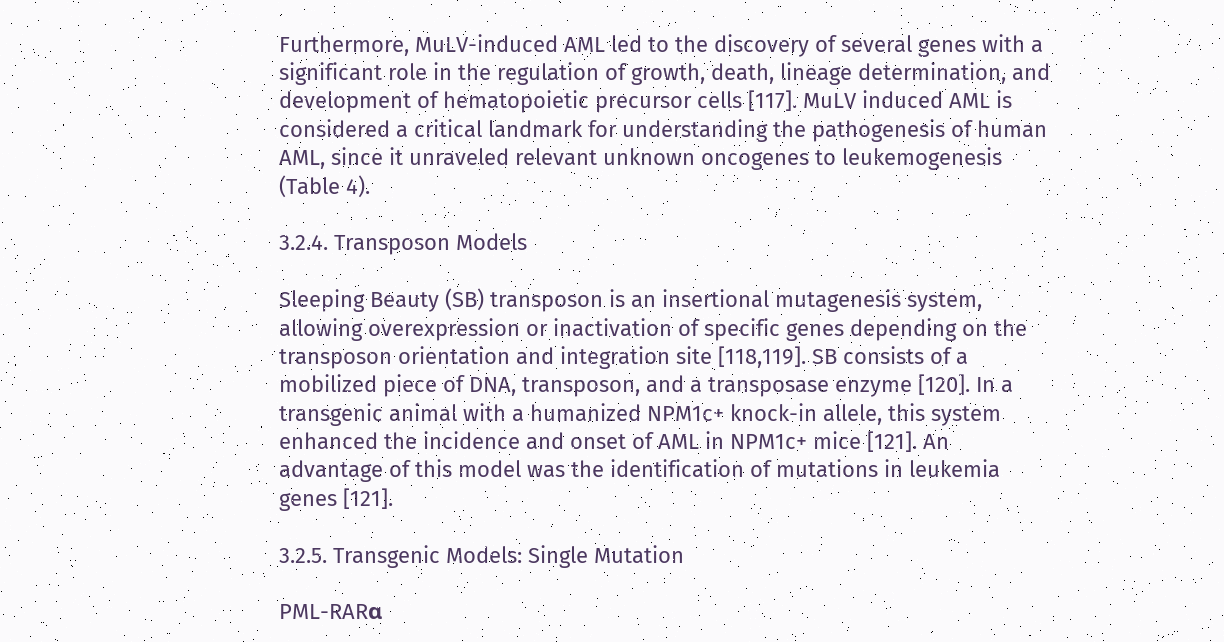Furthermore, MuLV-induced AML led to the discovery of several genes with a significant role in the regulation of growth, death, lineage determination, and development of hematopoietic precursor cells [117]. MuLV induced AML is considered a critical landmark for understanding the pathogenesis of human AML, since it unraveled relevant unknown oncogenes to leukemogenesis (Table 4).

3.2.4. Transposon Models

Sleeping Beauty (SB) transposon is an insertional mutagenesis system, allowing overexpression or inactivation of specific genes depending on the transposon orientation and integration site [118,119]. SB consists of a mobilized piece of DNA, transposon, and a transposase enzyme [120]. In a transgenic animal with a humanized NPM1c+ knock-in allele, this system enhanced the incidence and onset of AML in NPM1c+ mice [121]. An advantage of this model was the identification of mutations in leukemia genes [121].

3.2.5. Transgenic Models: Single Mutation

PML-RARα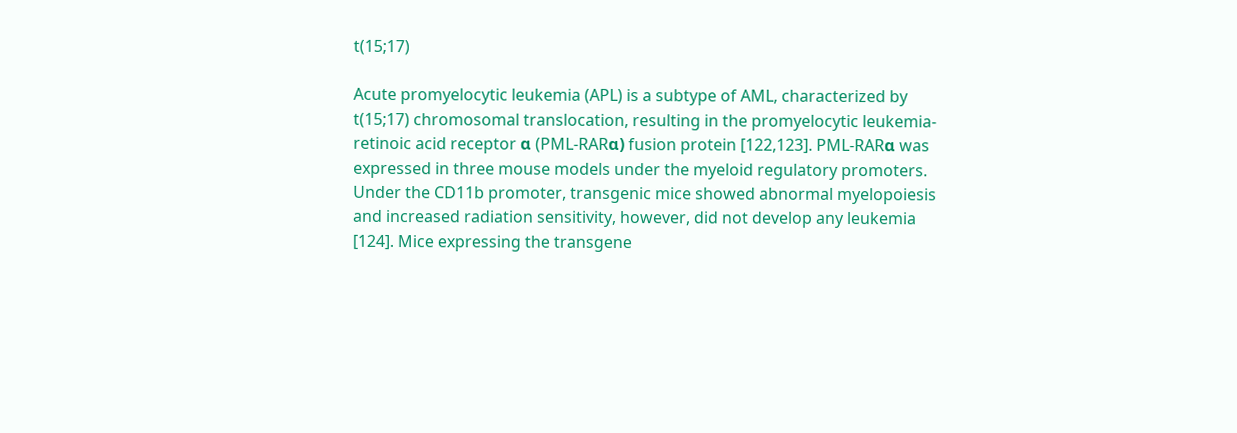t(15;17)

Acute promyelocytic leukemia (APL) is a subtype of AML, characterized by t(15;17) chromosomal translocation, resulting in the promyelocytic leukemia-retinoic acid receptor α (PML-RARα) fusion protein [122,123]. PML-RARα was expressed in three mouse models under the myeloid regulatory promoters. Under the CD11b promoter, transgenic mice showed abnormal myelopoiesis and increased radiation sensitivity, however, did not develop any leukemia [124]. Mice expressing the transgene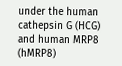under the human cathepsin G (HCG) and human MRP8 (hMRP8)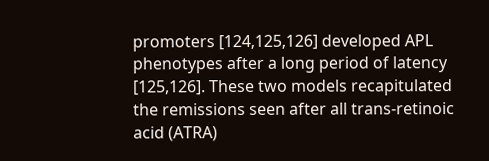promoters [124,125,126] developed APL phenotypes after a long period of latency [125,126]. These two models recapitulated the remissions seen after all trans-retinoic acid (ATRA)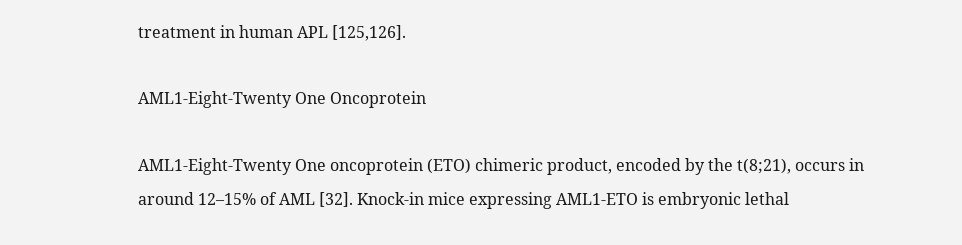treatment in human APL [125,126].

AML1-Eight-Twenty One Oncoprotein

AML1-Eight-Twenty One oncoprotein (ETO) chimeric product, encoded by the t(8;21), occurs in around 12–15% of AML [32]. Knock-in mice expressing AML1-ETO is embryonic lethal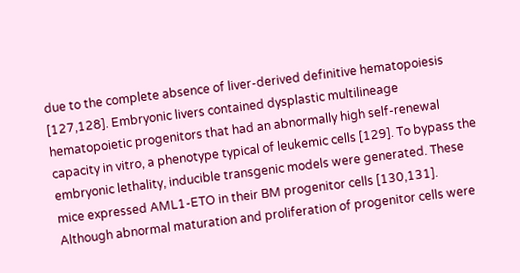due to the complete absence of liver-derived definitive hematopoiesis [127,128]. Embryonic livers contained dysplastic multilineage hematopoietic progenitors that had an abnormally high self-renewal capacity in vitro, a phenotype typical of leukemic cells [129]. To bypass the embryonic lethality, inducible transgenic models were generated. These mice expressed AML1-ETO in their BM progenitor cells [130,131]. Although abnormal maturation and proliferation of progenitor cells were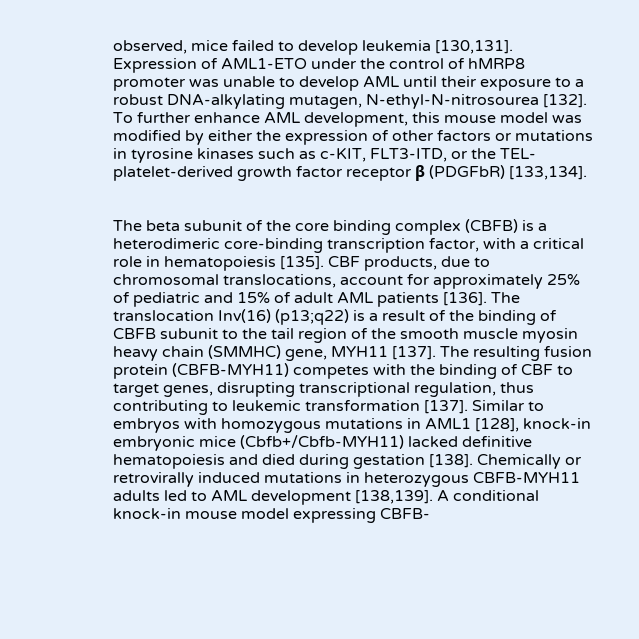observed, mice failed to develop leukemia [130,131]. Expression of AML1-ETO under the control of hMRP8 promoter was unable to develop AML until their exposure to a robust DNA-alkylating mutagen, N-ethyl-N-nitrosourea [132]. To further enhance AML development, this mouse model was modified by either the expression of other factors or mutations in tyrosine kinases such as c-KIT, FLT3-ITD, or the TEL- platelet-derived growth factor receptor β (PDGFbR) [133,134].


The beta subunit of the core binding complex (CBFB) is a heterodimeric core-binding transcription factor, with a critical role in hematopoiesis [135]. CBF products, due to chromosomal translocations, account for approximately 25% of pediatric and 15% of adult AML patients [136]. The translocation Inv(16) (p13;q22) is a result of the binding of CBFB subunit to the tail region of the smooth muscle myosin heavy chain (SMMHC) gene, MYH11 [137]. The resulting fusion protein (CBFB-MYH11) competes with the binding of CBF to target genes, disrupting transcriptional regulation, thus contributing to leukemic transformation [137]. Similar to embryos with homozygous mutations in AML1 [128], knock-in embryonic mice (Cbfb+/Cbfb-MYH11) lacked definitive hematopoiesis and died during gestation [138]. Chemically or retrovirally induced mutations in heterozygous CBFB-MYH11 adults led to AML development [138,139]. A conditional knock-in mouse model expressing CBFB-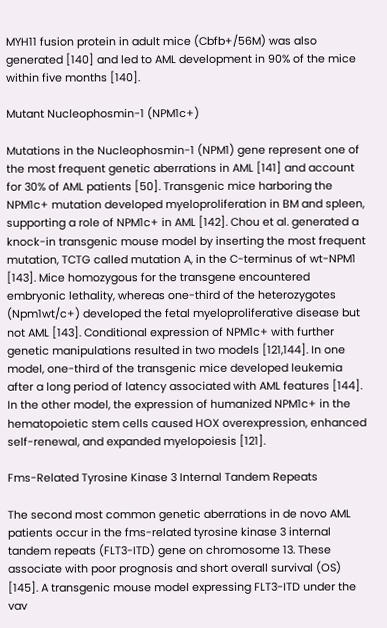MYH11 fusion protein in adult mice (Cbfb+/56M) was also generated [140] and led to AML development in 90% of the mice within five months [140].

Mutant Nucleophosmin-1 (NPM1c+)

Mutations in the Nucleophosmin-1 (NPM1) gene represent one of the most frequent genetic aberrations in AML [141] and account for 30% of AML patients [50]. Transgenic mice harboring the NPM1c+ mutation developed myeloproliferation in BM and spleen, supporting a role of NPM1c+ in AML [142]. Chou et al. generated a knock-in transgenic mouse model by inserting the most frequent mutation, TCTG called mutation A, in the C-terminus of wt-NPM1 [143]. Mice homozygous for the transgene encountered embryonic lethality, whereas one-third of the heterozygotes (Npm1wt/c+) developed the fetal myeloproliferative disease but not AML [143]. Conditional expression of NPM1c+ with further genetic manipulations resulted in two models [121,144]. In one model, one-third of the transgenic mice developed leukemia after a long period of latency associated with AML features [144]. In the other model, the expression of humanized NPM1c+ in the hematopoietic stem cells caused HOX overexpression, enhanced self-renewal, and expanded myelopoiesis [121].

Fms-Related Tyrosine Kinase 3 Internal Tandem Repeats

The second most common genetic aberrations in de novo AML patients occur in the fms-related tyrosine kinase 3 internal tandem repeats (FLT3-ITD) gene on chromosome 13. These associate with poor prognosis and short overall survival (OS) [145]. A transgenic mouse model expressing FLT3-ITD under the vav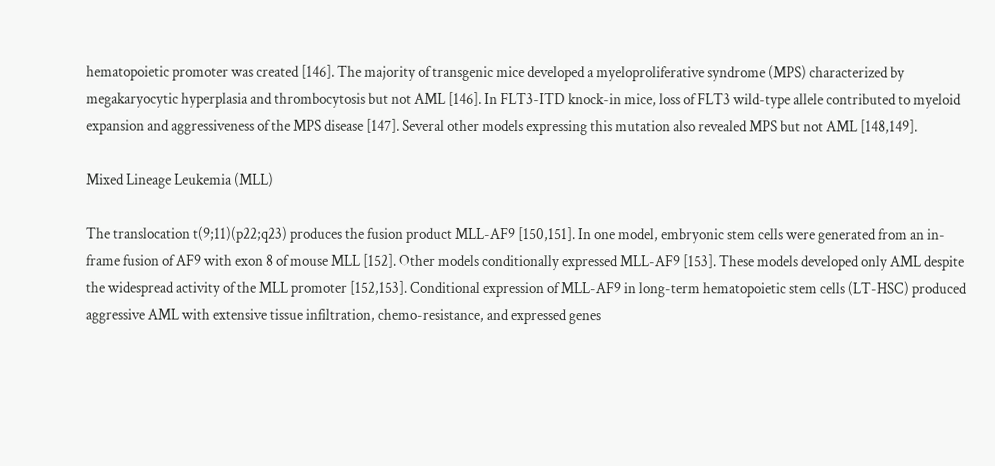hematopoietic promoter was created [146]. The majority of transgenic mice developed a myeloproliferative syndrome (MPS) characterized by megakaryocytic hyperplasia and thrombocytosis but not AML [146]. In FLT3-ITD knock-in mice, loss of FLT3 wild-type allele contributed to myeloid expansion and aggressiveness of the MPS disease [147]. Several other models expressing this mutation also revealed MPS but not AML [148,149].

Mixed Lineage Leukemia (MLL)

The translocation t(9;11)(p22;q23) produces the fusion product MLL-AF9 [150,151]. In one model, embryonic stem cells were generated from an in-frame fusion of AF9 with exon 8 of mouse MLL [152]. Other models conditionally expressed MLL-AF9 [153]. These models developed only AML despite the widespread activity of the MLL promoter [152,153]. Conditional expression of MLL-AF9 in long-term hematopoietic stem cells (LT-HSC) produced aggressive AML with extensive tissue infiltration, chemo-resistance, and expressed genes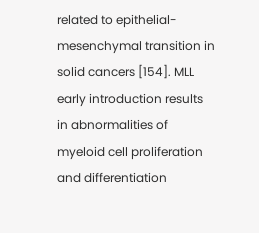related to epithelial-mesenchymal transition in solid cancers [154]. MLL early introduction results in abnormalities of myeloid cell proliferation and differentiation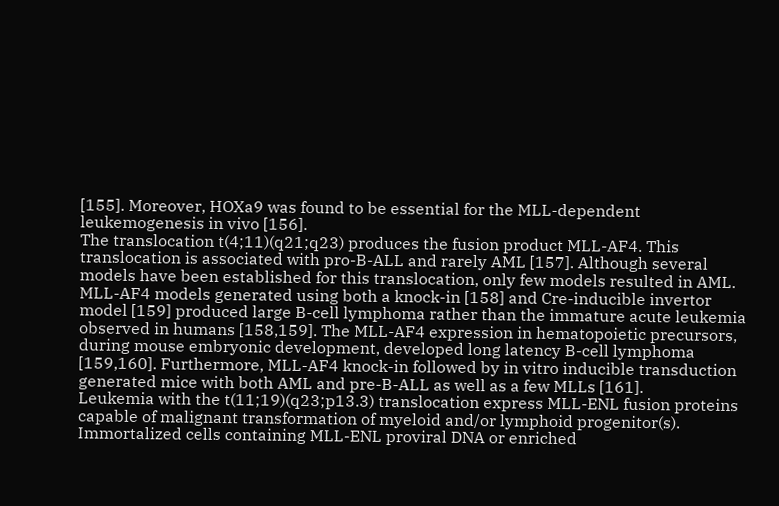[155]. Moreover, HOXa9 was found to be essential for the MLL-dependent leukemogenesis in vivo [156].
The translocation t(4;11)(q21;q23) produces the fusion product MLL-AF4. This translocation is associated with pro-B-ALL and rarely AML [157]. Although several models have been established for this translocation, only few models resulted in AML. MLL-AF4 models generated using both a knock-in [158] and Cre-inducible invertor model [159] produced large B-cell lymphoma rather than the immature acute leukemia observed in humans [158,159]. The MLL-AF4 expression in hematopoietic precursors, during mouse embryonic development, developed long latency B-cell lymphoma [159,160]. Furthermore, MLL-AF4 knock-in followed by in vitro inducible transduction generated mice with both AML and pre-B-ALL as well as a few MLLs [161].
Leukemia with the t(11;19)(q23;p13.3) translocation express MLL-ENL fusion proteins capable of malignant transformation of myeloid and/or lymphoid progenitor(s). Immortalized cells containing MLL-ENL proviral DNA or enriched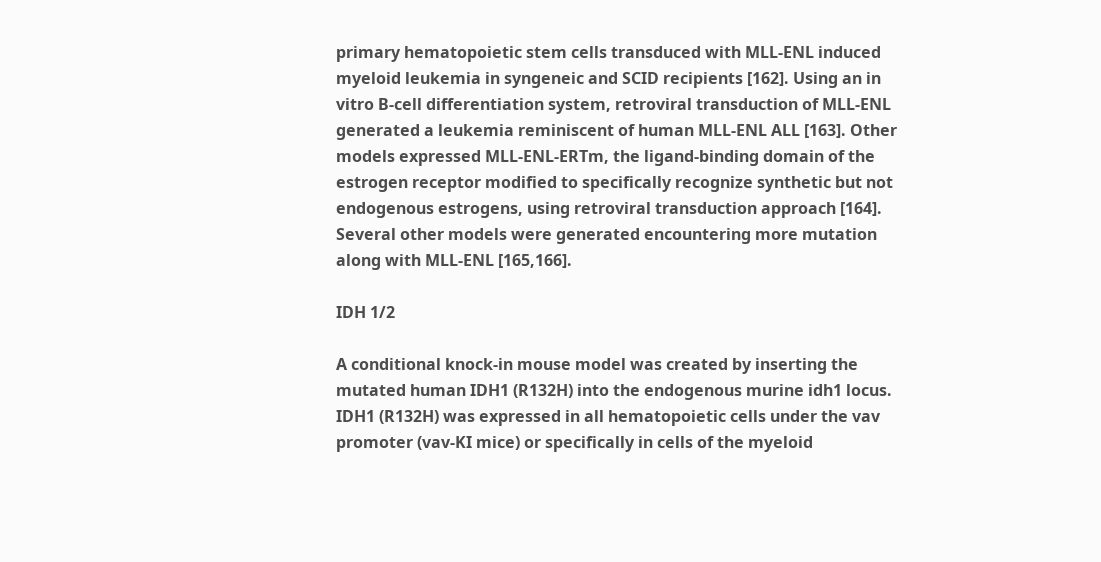primary hematopoietic stem cells transduced with MLL-ENL induced myeloid leukemia in syngeneic and SCID recipients [162]. Using an in vitro B-cell differentiation system, retroviral transduction of MLL-ENL generated a leukemia reminiscent of human MLL-ENL ALL [163]. Other models expressed MLL-ENL-ERTm, the ligand-binding domain of the estrogen receptor modified to specifically recognize synthetic but not endogenous estrogens, using retroviral transduction approach [164]. Several other models were generated encountering more mutation along with MLL-ENL [165,166].

IDH 1/2

A conditional knock-in mouse model was created by inserting the mutated human IDH1 (R132H) into the endogenous murine idh1 locus. IDH1 (R132H) was expressed in all hematopoietic cells under the vav promoter (vav-KI mice) or specifically in cells of the myeloid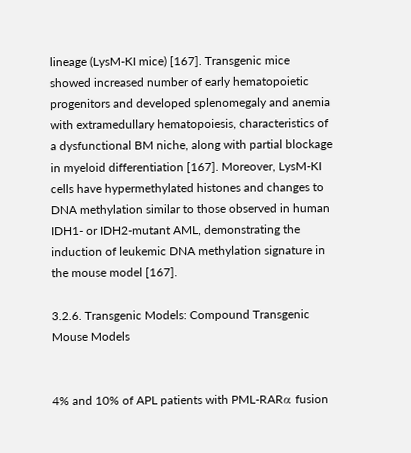lineage (LysM-KI mice) [167]. Transgenic mice showed increased number of early hematopoietic progenitors and developed splenomegaly and anemia with extramedullary hematopoiesis, characteristics of a dysfunctional BM niche, along with partial blockage in myeloid differentiation [167]. Moreover, LysM-KI cells have hypermethylated histones and changes to DNA methylation similar to those observed in human IDH1- or IDH2-mutant AML, demonstrating the induction of leukemic DNA methylation signature in the mouse model [167].

3.2.6. Transgenic Models: Compound Transgenic Mouse Models


4% and 10% of APL patients with PML-RARα fusion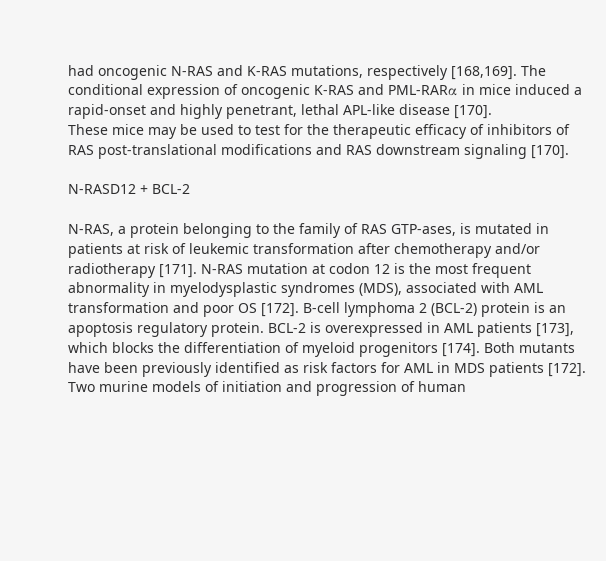had oncogenic N-RAS and K-RAS mutations, respectively [168,169]. The conditional expression of oncogenic K-RAS and PML-RARα in mice induced a rapid-onset and highly penetrant, lethal APL-like disease [170].
These mice may be used to test for the therapeutic efficacy of inhibitors of RAS post-translational modifications and RAS downstream signaling [170].

N-RASD12 + BCL-2

N-RAS, a protein belonging to the family of RAS GTP-ases, is mutated in patients at risk of leukemic transformation after chemotherapy and/or radiotherapy [171]. N-RAS mutation at codon 12 is the most frequent abnormality in myelodysplastic syndromes (MDS), associated with AML transformation and poor OS [172]. B-cell lymphoma 2 (BCL-2) protein is an apoptosis regulatory protein. BCL-2 is overexpressed in AML patients [173], which blocks the differentiation of myeloid progenitors [174]. Both mutants have been previously identified as risk factors for AML in MDS patients [172].
Two murine models of initiation and progression of human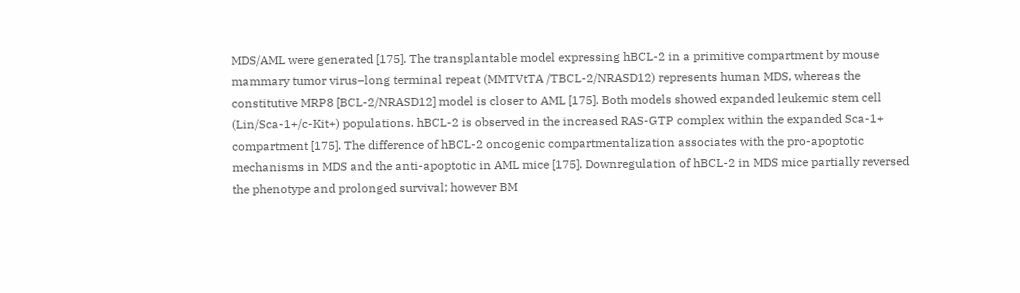MDS/AML were generated [175]. The transplantable model expressing hBCL-2 in a primitive compartment by mouse mammary tumor virus–long terminal repeat (MMTVtTA /TBCL-2/NRASD12) represents human MDS, whereas the constitutive MRP8 [BCL-2/NRASD12] model is closer to AML [175]. Both models showed expanded leukemic stem cell (Lin/Sca-1+/c-Kit+) populations. hBCL-2 is observed in the increased RAS-GTP complex within the expanded Sca-1+ compartment [175]. The difference of hBCL-2 oncogenic compartmentalization associates with the pro-apoptotic mechanisms in MDS and the anti-apoptotic in AML mice [175]. Downregulation of hBCL-2 in MDS mice partially reversed the phenotype and prolonged survival; however BM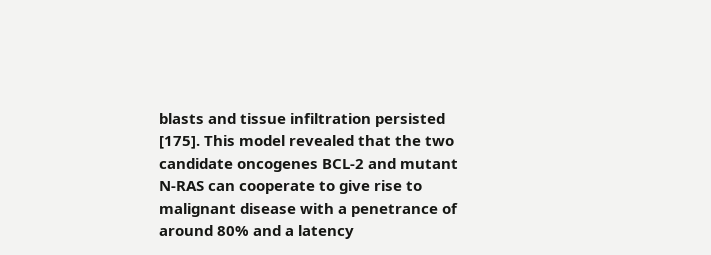blasts and tissue infiltration persisted [175]. This model revealed that the two candidate oncogenes BCL-2 and mutant N-RAS can cooperate to give rise to malignant disease with a penetrance of around 80% and a latency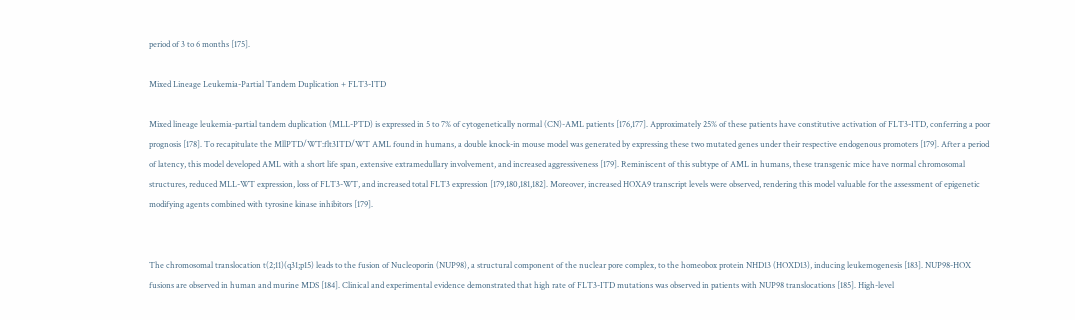period of 3 to 6 months [175].

Mixed Lineage Leukemia-Partial Tandem Duplication + FLT3-ITD

Mixed lineage leukemia-partial tandem duplication (MLL-PTD) is expressed in 5 to 7% of cytogenetically normal (CN)-AML patients [176,177]. Approximately 25% of these patients have constitutive activation of FLT3-ITD, conferring a poor prognosis [178]. To recapitulate the MllPTD/WT:flt3ITD/WT AML found in humans, a double knock-in mouse model was generated by expressing these two mutated genes under their respective endogenous promoters [179]. After a period of latency, this model developed AML with a short life span, extensive extramedullary involvement, and increased aggressiveness [179]. Reminiscent of this subtype of AML in humans, these transgenic mice have normal chromosomal structures, reduced MLL-WT expression, loss of FLT3-WT, and increased total FLT3 expression [179,180,181,182]. Moreover, increased HOXA9 transcript levels were observed, rendering this model valuable for the assessment of epigenetic modifying agents combined with tyrosine kinase inhibitors [179].


The chromosomal translocation t(2;11)(q31;p15) leads to the fusion of Nucleoporin (NUP98), a structural component of the nuclear pore complex, to the homeobox protein NHD13 (HOXD13), inducing leukemogenesis [183]. NUP98-HOX fusions are observed in human and murine MDS [184]. Clinical and experimental evidence demonstrated that high rate of FLT3-ITD mutations was observed in patients with NUP98 translocations [185]. High-level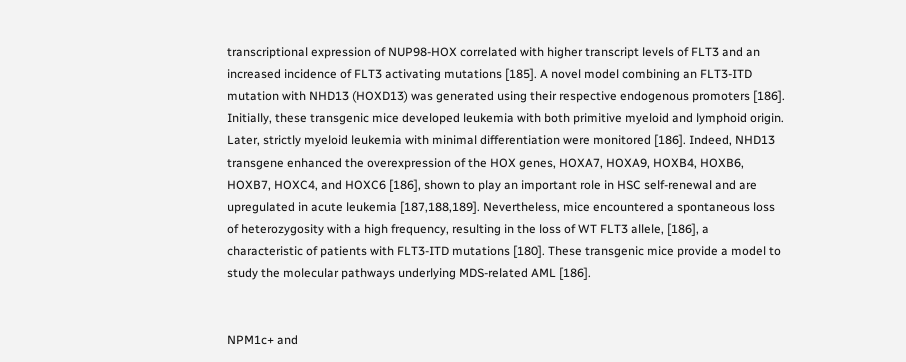transcriptional expression of NUP98-HOX correlated with higher transcript levels of FLT3 and an increased incidence of FLT3 activating mutations [185]. A novel model combining an FLT3-ITD mutation with NHD13 (HOXD13) was generated using their respective endogenous promoters [186]. Initially, these transgenic mice developed leukemia with both primitive myeloid and lymphoid origin. Later, strictly myeloid leukemia with minimal differentiation were monitored [186]. Indeed, NHD13 transgene enhanced the overexpression of the HOX genes, HOXA7, HOXA9, HOXB4, HOXB6, HOXB7, HOXC4, and HOXC6 [186], shown to play an important role in HSC self-renewal and are upregulated in acute leukemia [187,188,189]. Nevertheless, mice encountered a spontaneous loss of heterozygosity with a high frequency, resulting in the loss of WT FLT3 allele, [186], a characteristic of patients with FLT3-ITD mutations [180]. These transgenic mice provide a model to study the molecular pathways underlying MDS-related AML [186].


NPM1c+ and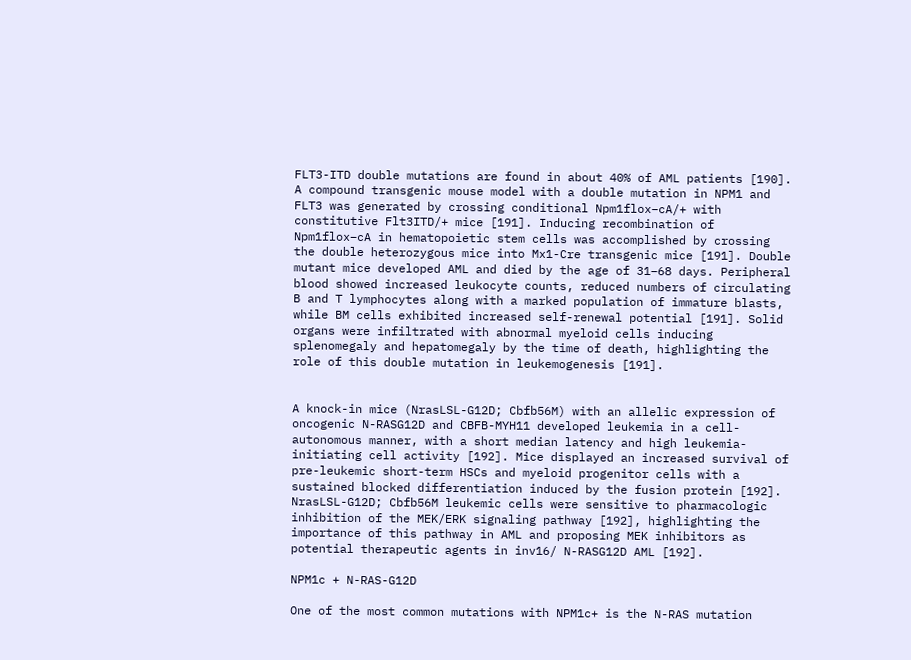FLT3-ITD double mutations are found in about 40% of AML patients [190]. A compound transgenic mouse model with a double mutation in NPM1 and FLT3 was generated by crossing conditional Npm1flox−cA/+ with constitutive Flt3ITD/+ mice [191]. Inducing recombination of Npm1flox−cA in hematopoietic stem cells was accomplished by crossing the double heterozygous mice into Mx1-Cre transgenic mice [191]. Double mutant mice developed AML and died by the age of 31–68 days. Peripheral blood showed increased leukocyte counts, reduced numbers of circulating B and T lymphocytes along with a marked population of immature blasts, while BM cells exhibited increased self-renewal potential [191]. Solid organs were infiltrated with abnormal myeloid cells inducing splenomegaly and hepatomegaly by the time of death, highlighting the role of this double mutation in leukemogenesis [191].


A knock-in mice (NrasLSL-G12D; Cbfb56M) with an allelic expression of oncogenic N-RASG12D and CBFB-MYH11 developed leukemia in a cell-autonomous manner, with a short median latency and high leukemia-initiating cell activity [192]. Mice displayed an increased survival of pre-leukemic short-term HSCs and myeloid progenitor cells with a sustained blocked differentiation induced by the fusion protein [192]. NrasLSL-G12D; Cbfb56M leukemic cells were sensitive to pharmacologic inhibition of the MEK/ERK signaling pathway [192], highlighting the importance of this pathway in AML and proposing MEK inhibitors as potential therapeutic agents in inv16/ N-RASG12D AML [192].

NPM1c + N-RAS-G12D

One of the most common mutations with NPM1c+ is the N-RAS mutation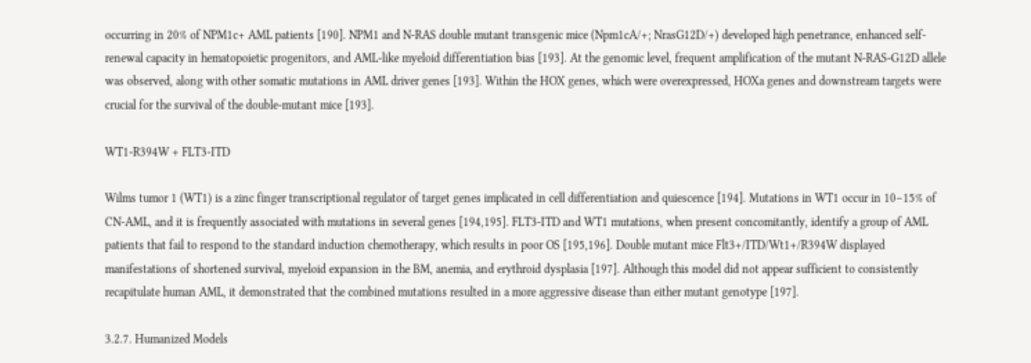occurring in 20% of NPM1c+ AML patients [190]. NPM1 and N-RAS double mutant transgenic mice (Npm1cA/+; NrasG12D/+) developed high penetrance, enhanced self-renewal capacity in hematopoietic progenitors, and AML-like myeloid differentiation bias [193]. At the genomic level, frequent amplification of the mutant N-RAS-G12D allele was observed, along with other somatic mutations in AML driver genes [193]. Within the HOX genes, which were overexpressed, HOXa genes and downstream targets were crucial for the survival of the double-mutant mice [193].

WT1-R394W + FLT3-ITD

Wilms tumor 1 (WT1) is a zinc finger transcriptional regulator of target genes implicated in cell differentiation and quiescence [194]. Mutations in WT1 occur in 10–15% of CN-AML, and it is frequently associated with mutations in several genes [194,195]. FLT3-ITD and WT1 mutations, when present concomitantly, identify a group of AML patients that fail to respond to the standard induction chemotherapy, which results in poor OS [195,196]. Double mutant mice Flt3+/ITD/Wt1+/R394W displayed manifestations of shortened survival, myeloid expansion in the BM, anemia, and erythroid dysplasia [197]. Although this model did not appear sufficient to consistently recapitulate human AML, it demonstrated that the combined mutations resulted in a more aggressive disease than either mutant genotype [197].

3.2.7. Humanized Models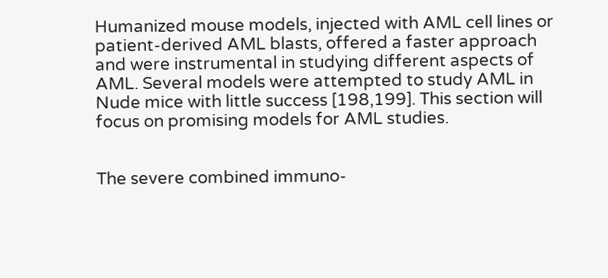Humanized mouse models, injected with AML cell lines or patient-derived AML blasts, offered a faster approach and were instrumental in studying different aspects of AML. Several models were attempted to study AML in Nude mice with little success [198,199]. This section will focus on promising models for AML studies.


The severe combined immuno-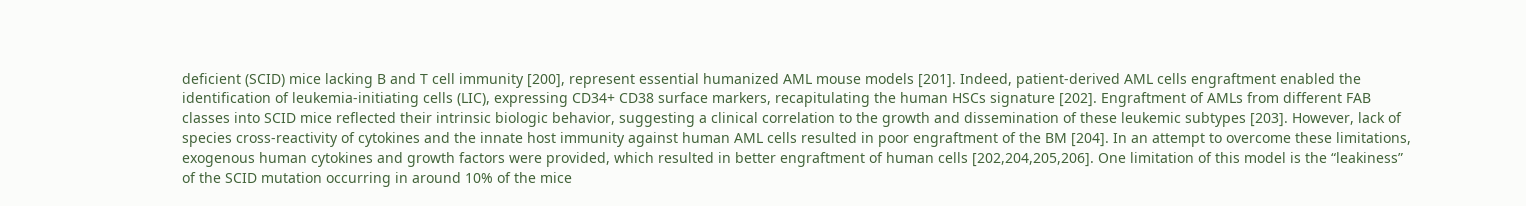deficient (SCID) mice lacking B and T cell immunity [200], represent essential humanized AML mouse models [201]. Indeed, patient-derived AML cells engraftment enabled the identification of leukemia-initiating cells (LIC), expressing CD34+ CD38 surface markers, recapitulating the human HSCs signature [202]. Engraftment of AMLs from different FAB classes into SCID mice reflected their intrinsic biologic behavior, suggesting a clinical correlation to the growth and dissemination of these leukemic subtypes [203]. However, lack of species cross-reactivity of cytokines and the innate host immunity against human AML cells resulted in poor engraftment of the BM [204]. In an attempt to overcome these limitations, exogenous human cytokines and growth factors were provided, which resulted in better engraftment of human cells [202,204,205,206]. One limitation of this model is the “leakiness” of the SCID mutation occurring in around 10% of the mice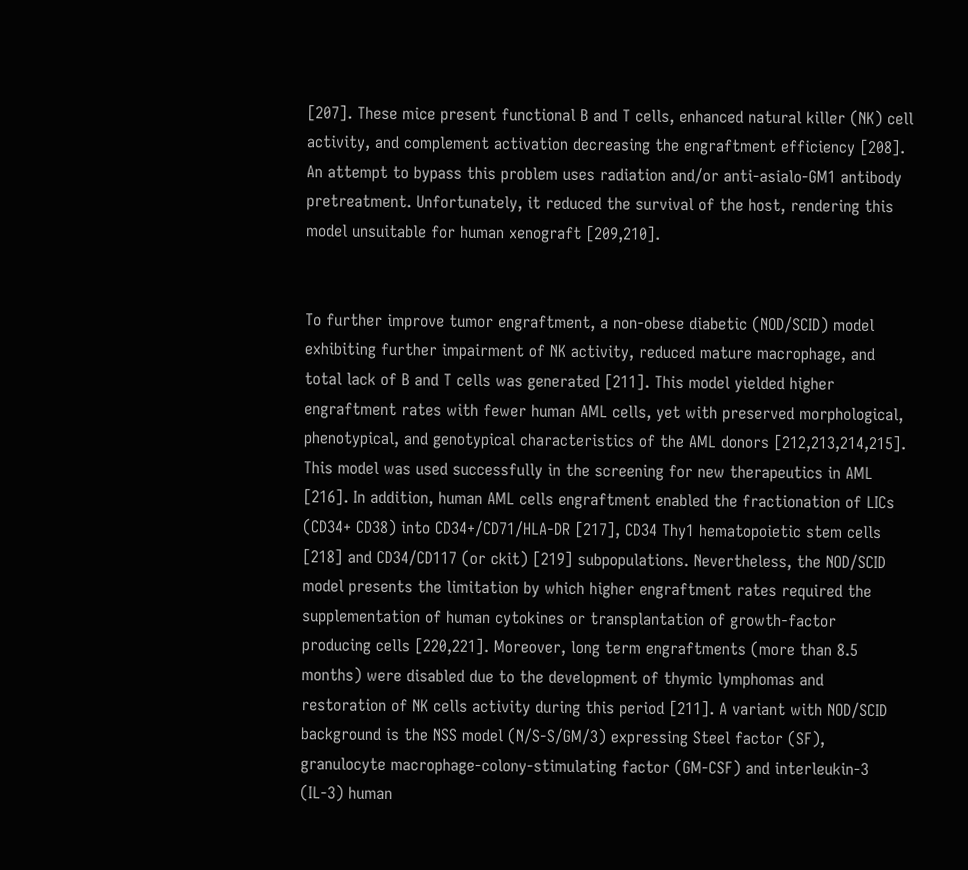[207]. These mice present functional B and T cells, enhanced natural killer (NK) cell activity, and complement activation decreasing the engraftment efficiency [208]. An attempt to bypass this problem uses radiation and/or anti-asialo-GM1 antibody pretreatment. Unfortunately, it reduced the survival of the host, rendering this model unsuitable for human xenograft [209,210].


To further improve tumor engraftment, a non-obese diabetic (NOD/SCID) model exhibiting further impairment of NK activity, reduced mature macrophage, and total lack of B and T cells was generated [211]. This model yielded higher engraftment rates with fewer human AML cells, yet with preserved morphological, phenotypical, and genotypical characteristics of the AML donors [212,213,214,215]. This model was used successfully in the screening for new therapeutics in AML [216]. In addition, human AML cells engraftment enabled the fractionation of LICs (CD34+ CD38) into CD34+/CD71/HLA-DR [217], CD34 Thy1 hematopoietic stem cells [218] and CD34/CD117 (or ckit) [219] subpopulations. Nevertheless, the NOD/SCID model presents the limitation by which higher engraftment rates required the supplementation of human cytokines or transplantation of growth-factor producing cells [220,221]. Moreover, long term engraftments (more than 8.5 months) were disabled due to the development of thymic lymphomas and restoration of NK cells activity during this period [211]. A variant with NOD/SCID background is the NSS model (N/S-S/GM/3) expressing Steel factor (SF), granulocyte macrophage-colony-stimulating factor (GM-CSF) and interleukin-3 (IL-3) human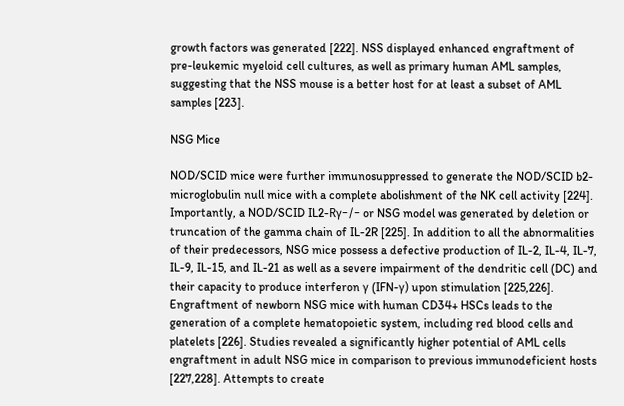growth factors was generated [222]. NSS displayed enhanced engraftment of pre-leukemic myeloid cell cultures, as well as primary human AML samples, suggesting that the NSS mouse is a better host for at least a subset of AML samples [223].

NSG Mice

NOD/SCID mice were further immunosuppressed to generate the NOD/SCID b2-microglobulin null mice with a complete abolishment of the NK cell activity [224]. Importantly, a NOD/SCID IL2-Rγ−/− or NSG model was generated by deletion or truncation of the gamma chain of IL-2R [225]. In addition to all the abnormalities of their predecessors, NSG mice possess a defective production of IL-2, IL-4, IL-7, IL-9, IL-15, and IL-21 as well as a severe impairment of the dendritic cell (DC) and their capacity to produce interferon γ (IFN-γ) upon stimulation [225,226]. Engraftment of newborn NSG mice with human CD34+ HSCs leads to the generation of a complete hematopoietic system, including red blood cells and platelets [226]. Studies revealed a significantly higher potential of AML cells engraftment in adult NSG mice in comparison to previous immunodeficient hosts [227,228]. Attempts to create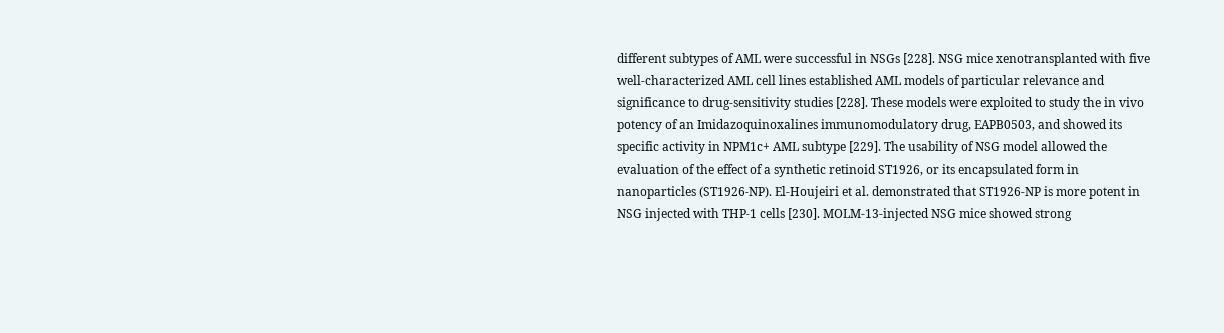different subtypes of AML were successful in NSGs [228]. NSG mice xenotransplanted with five well-characterized AML cell lines established AML models of particular relevance and significance to drug-sensitivity studies [228]. These models were exploited to study the in vivo potency of an Imidazoquinoxalines immunomodulatory drug, EAPB0503, and showed its specific activity in NPM1c+ AML subtype [229]. The usability of NSG model allowed the evaluation of the effect of a synthetic retinoid ST1926, or its encapsulated form in nanoparticles (ST1926-NP). El-Houjeiri et al. demonstrated that ST1926-NP is more potent in NSG injected with THP-1 cells [230]. MOLM-13-injected NSG mice showed strong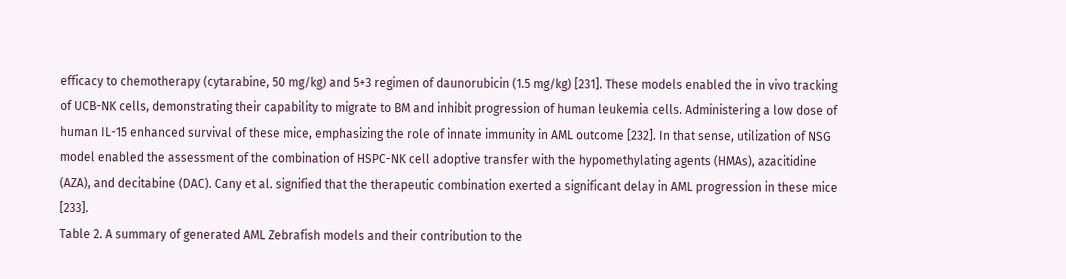efficacy to chemotherapy (cytarabine, 50 mg/kg) and 5+3 regimen of daunorubicin (1.5 mg/kg) [231]. These models enabled the in vivo tracking of UCB-NK cells, demonstrating their capability to migrate to BM and inhibit progression of human leukemia cells. Administering a low dose of human IL-15 enhanced survival of these mice, emphasizing the role of innate immunity in AML outcome [232]. In that sense, utilization of NSG model enabled the assessment of the combination of HSPC-NK cell adoptive transfer with the hypomethylating agents (HMAs), azacitidine (AZA), and decitabine (DAC). Cany et al. signified that the therapeutic combination exerted a significant delay in AML progression in these mice [233].
Table 2. A summary of generated AML Zebrafish models and their contribution to the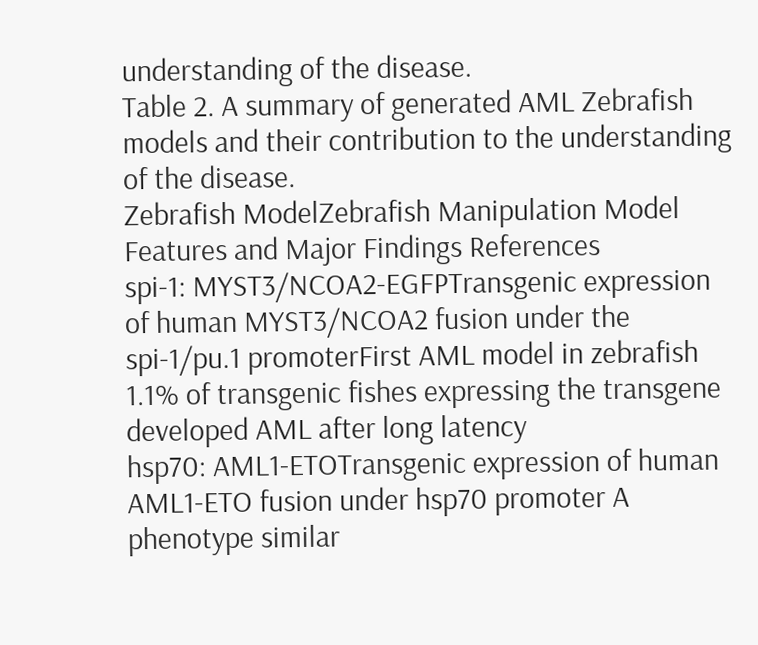understanding of the disease.
Table 2. A summary of generated AML Zebrafish models and their contribution to the understanding of the disease.
Zebrafish ModelZebrafish Manipulation Model Features and Major Findings References
spi-1: MYST3/NCOA2-EGFPTransgenic expression of human MYST3/NCOA2 fusion under the spi-1/pu.1 promoterFirst AML model in zebrafish
1.1% of transgenic fishes expressing the transgene developed AML after long latency
hsp70: AML1-ETOTransgenic expression of human AML1-ETO fusion under hsp70 promoter A phenotype similar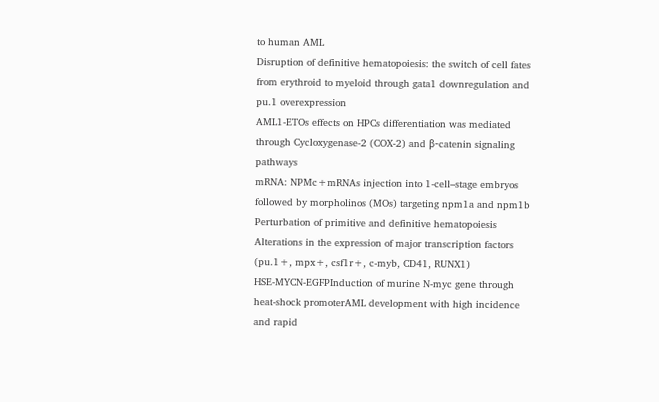to human AML
Disruption of definitive hematopoiesis: the switch of cell fates from erythroid to myeloid through gata1 downregulation and pu.1 overexpression
AML1-ETOs effects on HPCs differentiation was mediated through Cycloxygenase-2 (COX-2) and β-catenin signaling pathways
mRNA: NPMc+mRNAs injection into 1-cell–stage embryos followed by morpholinos (MOs) targeting npm1a and npm1b Perturbation of primitive and definitive hematopoiesis
Alterations in the expression of major transcription factors (pu.1+, mpx+, csf1r+, c-myb, CD41, RUNX1)
HSE-MYCN-EGFPInduction of murine N-myc gene through heat-shock promoterAML development with high incidence and rapid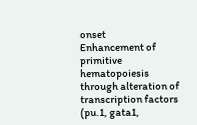onset
Enhancement of primitive hematopoiesis through alteration of transcription factors (pu.1, gata1,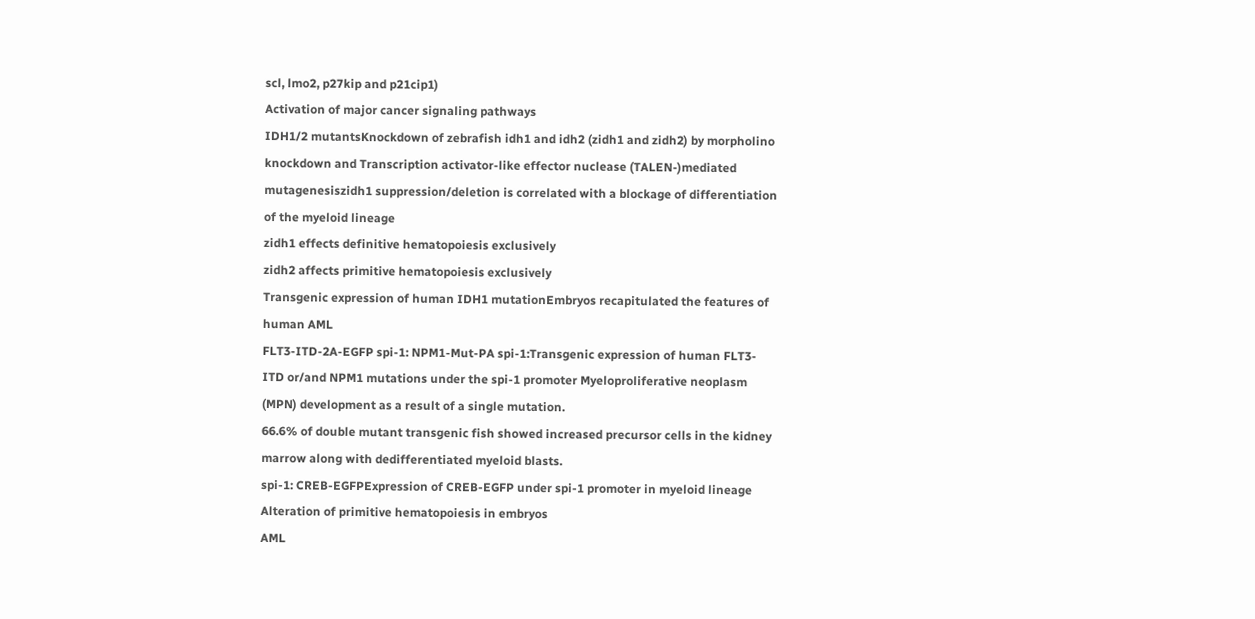scl, lmo2, p27kip and p21cip1)
Activation of major cancer signaling pathways
IDH1/2 mutantsKnockdown of zebrafish idh1 and idh2 (zidh1 and zidh2) by morpholino knockdown and Transcription activator-like effector nuclease (TALEN-)mediated mutagenesiszidh1 suppression/deletion is correlated with a blockage of differentiation of the myeloid lineage
zidh1 effects definitive hematopoiesis exclusively
zidh2 affects primitive hematopoiesis exclusively
Transgenic expression of human IDH1 mutationEmbryos recapitulated the features of human AML
FLT3-ITD-2A-EGFP spi-1: NPM1-Mut-PA spi-1:Transgenic expression of human FLT3-ITD or/and NPM1 mutations under the spi-1 promoter Myeloproliferative neoplasm (MPN) development as a result of a single mutation.
66.6% of double mutant transgenic fish showed increased precursor cells in the kidney marrow along with dedifferentiated myeloid blasts.
spi-1: CREB-EGFPExpression of CREB-EGFP under spi-1 promoter in myeloid lineage Alteration of primitive hematopoiesis in embryos
AML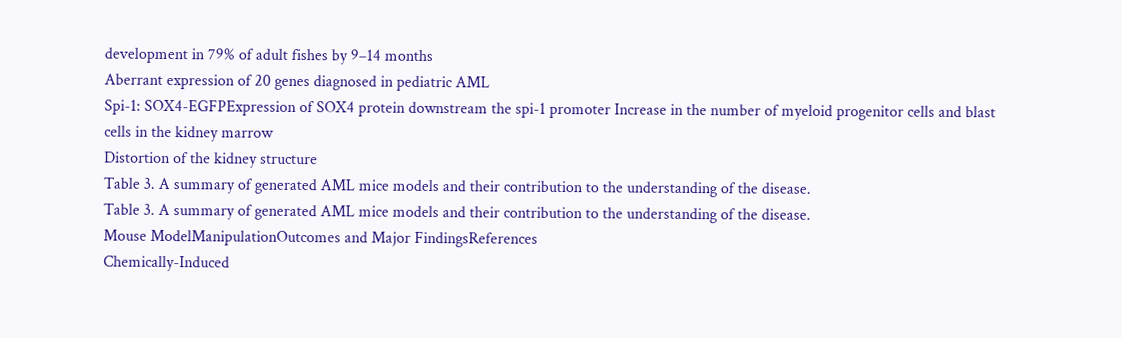development in 79% of adult fishes by 9–14 months
Aberrant expression of 20 genes diagnosed in pediatric AML
Spi-1: SOX4-EGFPExpression of SOX4 protein downstream the spi-1 promoter Increase in the number of myeloid progenitor cells and blast cells in the kidney marrow
Distortion of the kidney structure
Table 3. A summary of generated AML mice models and their contribution to the understanding of the disease.
Table 3. A summary of generated AML mice models and their contribution to the understanding of the disease.
Mouse ModelManipulationOutcomes and Major FindingsReferences
Chemically-Induced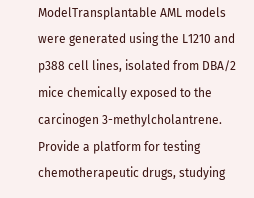ModelTransplantable AML models were generated using the L1210 and p388 cell lines, isolated from DBA/2 mice chemically exposed to the carcinogen 3-methylcholantrene. Provide a platform for testing chemotherapeutic drugs, studying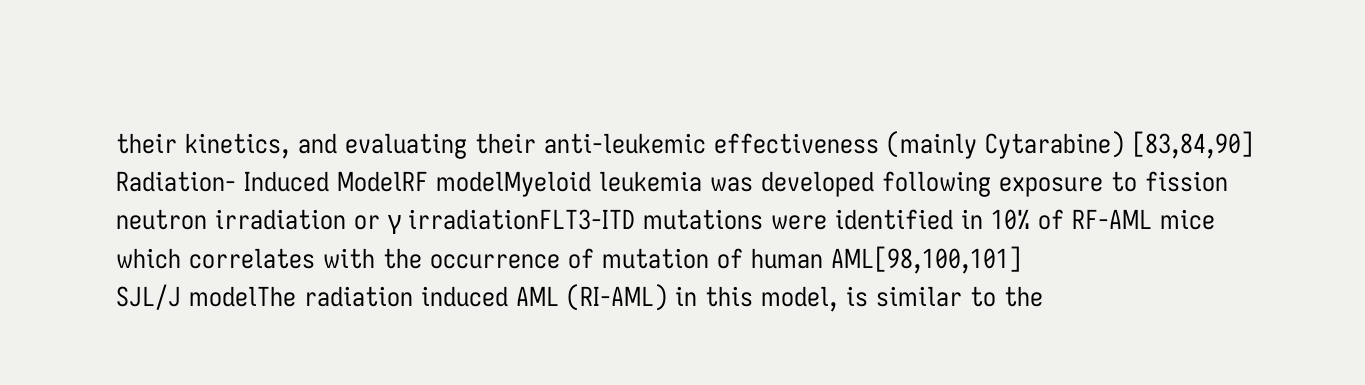their kinetics, and evaluating their anti-leukemic effectiveness (mainly Cytarabine) [83,84,90]
Radiation- Induced ModelRF modelMyeloid leukemia was developed following exposure to fission neutron irradiation or γ irradiationFLT3-ITD mutations were identified in 10% of RF-AML mice which correlates with the occurrence of mutation of human AML[98,100,101]
SJL/J modelThe radiation induced AML (RI-AML) in this model, is similar to the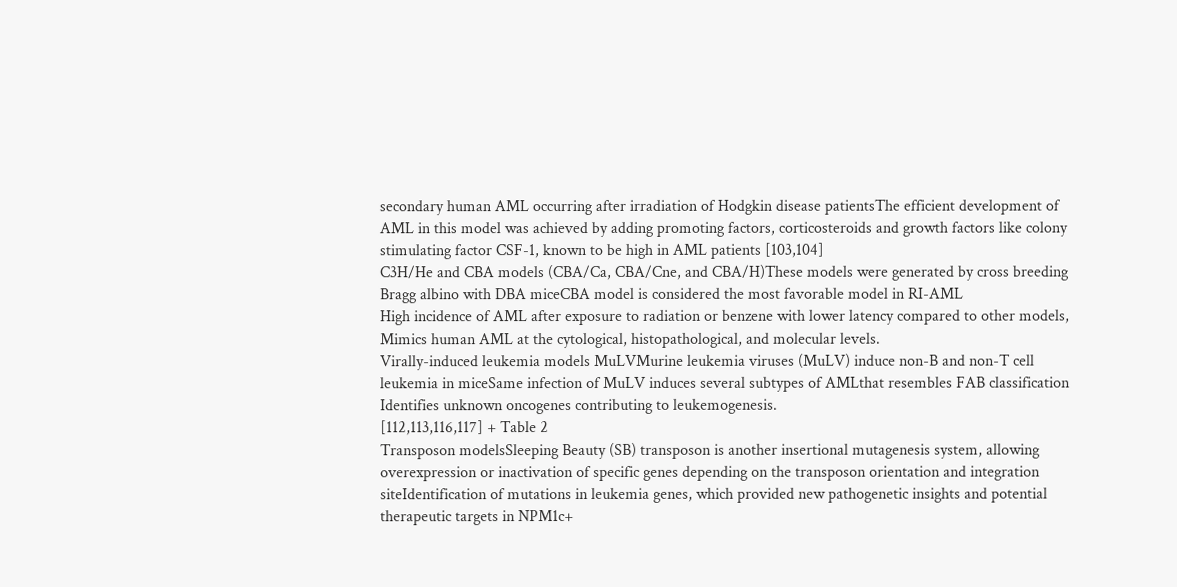secondary human AML occurring after irradiation of Hodgkin disease patientsThe efficient development of AML in this model was achieved by adding promoting factors, corticosteroids and growth factors like colony stimulating factor CSF-1, known to be high in AML patients [103,104]
C3H/He and CBA models (CBA/Ca, CBA/Cne, and CBA/H)These models were generated by cross breeding Bragg albino with DBA miceCBA model is considered the most favorable model in RI-AML
High incidence of AML after exposure to radiation or benzene with lower latency compared to other models,
Mimics human AML at the cytological, histopathological, and molecular levels.
Virally-induced leukemia models MuLVMurine leukemia viruses (MuLV) induce non-B and non-T cell leukemia in miceSame infection of MuLV induces several subtypes of AMLthat resembles FAB classification
Identifies unknown oncogenes contributing to leukemogenesis.
[112,113,116,117] + Table 2
Transposon modelsSleeping Beauty (SB) transposon is another insertional mutagenesis system, allowing overexpression or inactivation of specific genes depending on the transposon orientation and integration siteIdentification of mutations in leukemia genes, which provided new pathogenetic insights and potential therapeutic targets in NPM1c+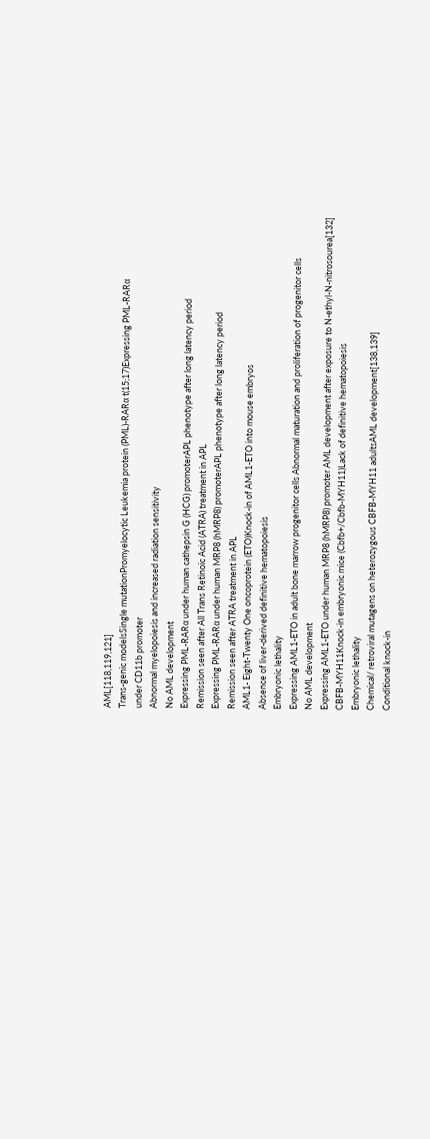AML[118,119,121]
Trans-genic modelsSingle mutationPromyelocytic Leukemia protein (PML)-RARα t(15;17)Expressing PML-RARα
under CD11b promoter
Abnormal myelopoiesis and increased radiation sensitivity
No AML development
Expressing PML-RARα under human cathepsin G (HCG) promoterAPL phenotype after long latency period
Remission seen after All Trans Retinoic Acid (ATRA) treatment in APL
Expressing PML-RARα under human MRP8 (hMRP8) promoterAPL phenotype after long latency period
Remission seen after ATRA treatment in APL
AML1- Eight-Twenty One oncoprotein (ETO)Knock-in of AML1-ETO into mouse embryos
Absence of liver-derived definitive hematopoiesis
Embryonic lethality
Expressing AML1-ETO in adult bone marrow progenitor cells Abnormal maturation and proliferation of progenitor cells
No AML development
Expressing AML1-ETO under human MRP8 (hMRP8) promoter AML development after exposure to N-ethyl-N-nitrosourea[132]
CBFB-MYH11Knock-in embryonic mice (Cbfb+/Cbfb-MYH11)Lack of definitive hematopoiesis
Embryonic lethality
Chemical/ retroviral mutagens on heterozygous CBFB-MYH11 adultsAML development[138,139]
Conditional knock-in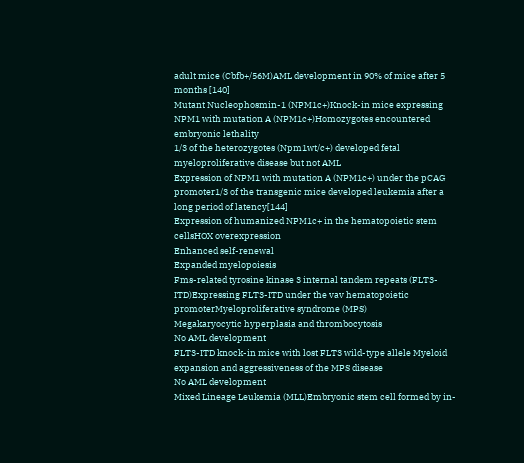adult mice (Cbfb+/56M)AML development in 90% of mice after 5 months [140]
Mutant Nucleophosmin-1 (NPM1c+)Knock-in mice expressing NPM1 with mutation A (NPM1c+)Homozygotes encountered embryonic lethality
1/3 of the heterozygotes (Npm1wt/c+) developed fetal myeloproliferative disease but not AML
Expression of NPM1 with mutation A (NPM1c+) under the pCAG promoter1/3 of the transgenic mice developed leukemia after a long period of latency[144]
Expression of humanized NPM1c+ in the hematopoietic stem cellsHOX overexpression
Enhanced self-renewal
Expanded myelopoiesis
Fms-related tyrosine kinase 3 internal tandem repeats (FLT3-ITD)Expressing FLT3-ITD under the vav hematopoietic promoterMyeloproliferative syndrome (MPS)
Megakaryocytic hyperplasia and thrombocytosis
No AML development
FLT3-ITD knock-in mice with lost FLT3 wild-type allele Myeloid expansion and aggressiveness of the MPS disease
No AML development
Mixed Lineage Leukemia (MLL)Embryonic stem cell formed by in-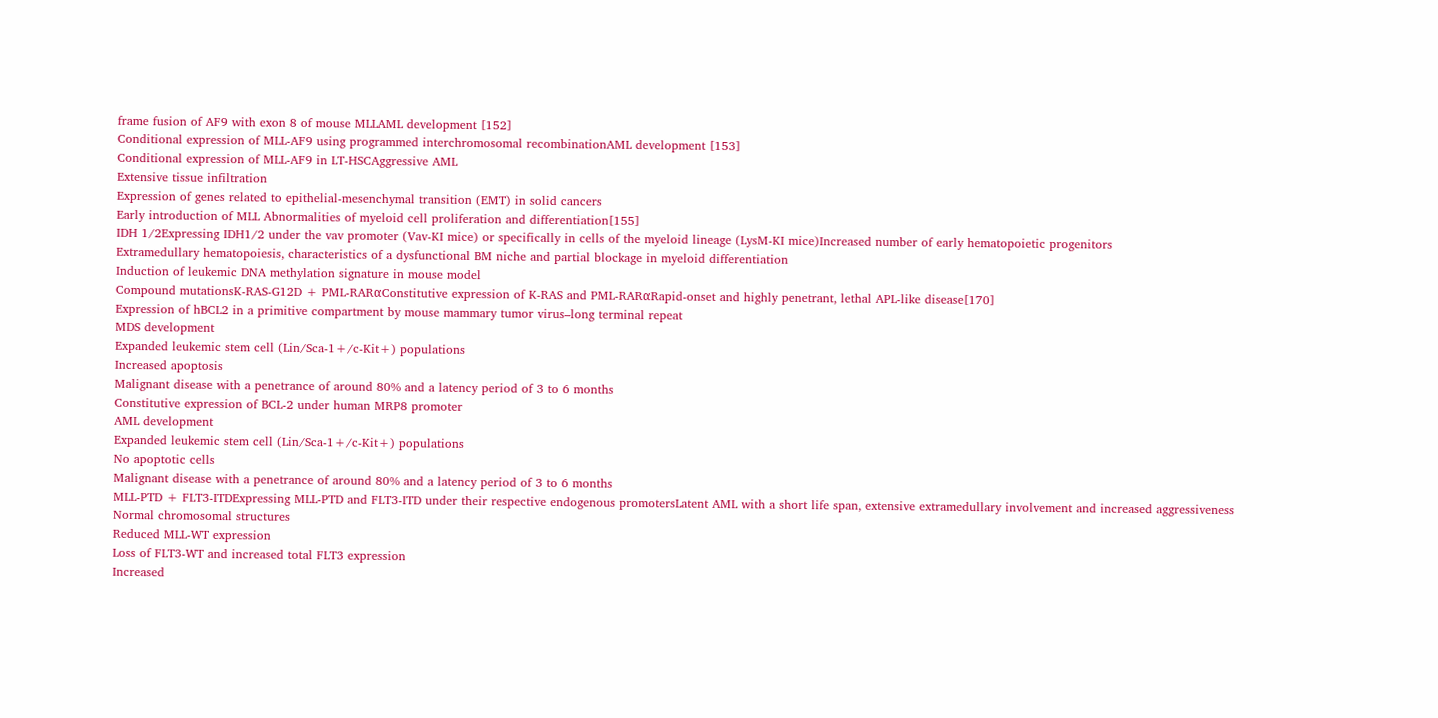frame fusion of AF9 with exon 8 of mouse MLLAML development [152]
Conditional expression of MLL-AF9 using programmed interchromosomal recombinationAML development [153]
Conditional expression of MLL-AF9 in LT-HSCAggressive AML
Extensive tissue infiltration
Expression of genes related to epithelial-mesenchymal transition (EMT) in solid cancers
Early introduction of MLL Abnormalities of myeloid cell proliferation and differentiation[155]
IDH 1/2Expressing IDH1/2 under the vav promoter (Vav-KI mice) or specifically in cells of the myeloid lineage (LysM-KI mice)Increased number of early hematopoietic progenitors
Extramedullary hematopoiesis, characteristics of a dysfunctional BM niche and partial blockage in myeloid differentiation
Induction of leukemic DNA methylation signature in mouse model
Compound mutationsK-RAS-G12D + PML-RARαConstitutive expression of K-RAS and PML-RARαRapid-onset and highly penetrant, lethal APL-like disease[170]
Expression of hBCL2 in a primitive compartment by mouse mammary tumor virus–long terminal repeat
MDS development
Expanded leukemic stem cell (Lin/Sca-1+/c-Kit+) populations
Increased apoptosis
Malignant disease with a penetrance of around 80% and a latency period of 3 to 6 months
Constitutive expression of BCL-2 under human MRP8 promoter
AML development
Expanded leukemic stem cell (Lin/Sca-1+/c-Kit+) populations
No apoptotic cells
Malignant disease with a penetrance of around 80% and a latency period of 3 to 6 months
MLL-PTD + FLT3-ITDExpressing MLL-PTD and FLT3-ITD under their respective endogenous promotersLatent AML with a short life span, extensive extramedullary involvement and increased aggressiveness
Normal chromosomal structures
Reduced MLL-WT expression
Loss of FLT3-WT and increased total FLT3 expression
Increased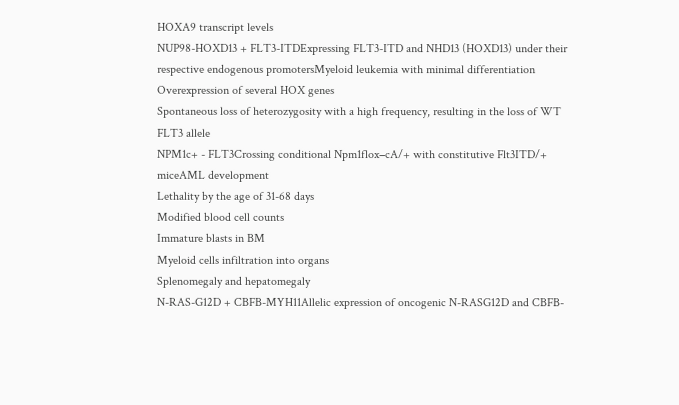HOXA9 transcript levels
NUP98-HOXD13 + FLT3-ITDExpressing FLT3-ITD and NHD13 (HOXD13) under their respective endogenous promotersMyeloid leukemia with minimal differentiation
Overexpression of several HOX genes
Spontaneous loss of heterozygosity with a high frequency, resulting in the loss of WT FLT3 allele
NPM1c+ - FLT3Crossing conditional Npm1flox−cA/+ with constitutive Flt3ITD/+ miceAML development
Lethality by the age of 31-68 days
Modified blood cell counts
Immature blasts in BM
Myeloid cells infiltration into organs
Splenomegaly and hepatomegaly
N-RAS-G12D + CBFB-MYH11Allelic expression of oncogenic N-RASG12D and CBFB-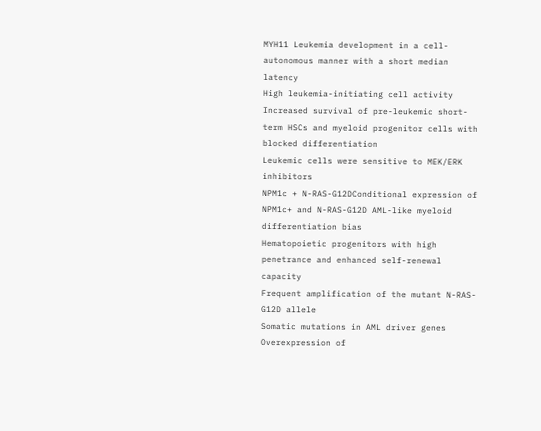MYH11 Leukemia development in a cell-autonomous manner with a short median latency
High leukemia-initiating cell activity
Increased survival of pre-leukemic short-term HSCs and myeloid progenitor cells with blocked differentiation
Leukemic cells were sensitive to MEK/ERK inhibitors
NPM1c + N-RAS-G12DConditional expression of NPM1c+ and N-RAS-G12D AML-like myeloid differentiation bias
Hematopoietic progenitors with high penetrance and enhanced self-renewal capacity
Frequent amplification of the mutant N-RAS-G12D allele
Somatic mutations in AML driver genes
Overexpression of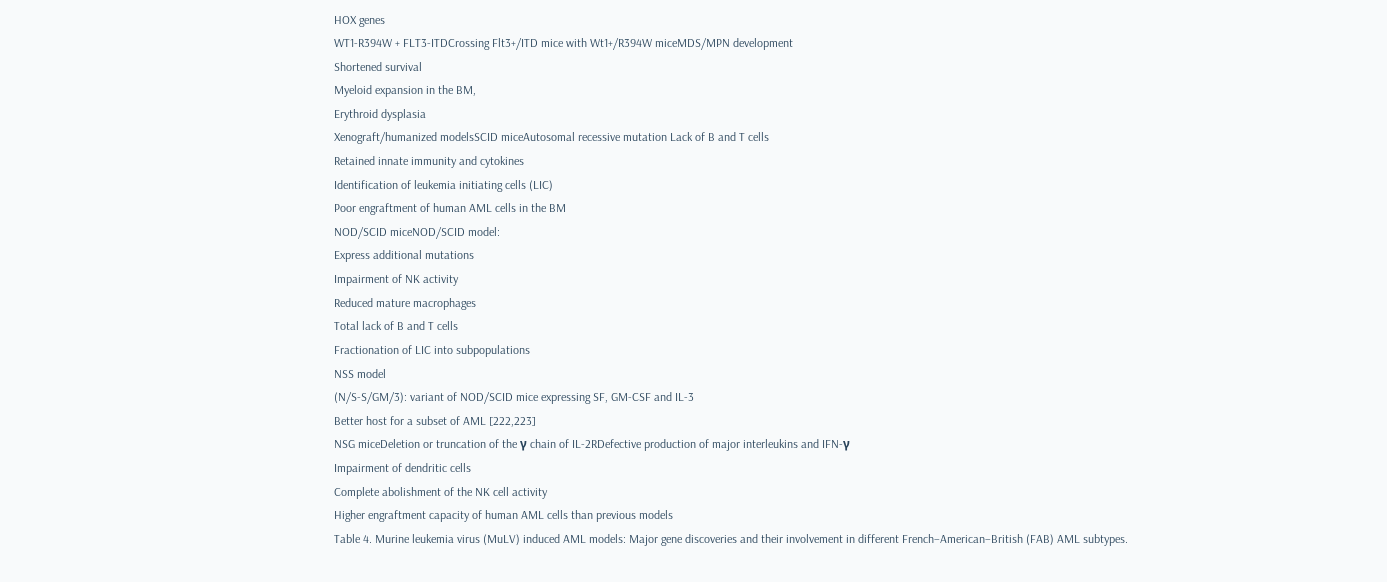HOX genes
WT1-R394W + FLT3-ITDCrossing Flt3+/ITD mice with Wt1+/R394W miceMDS/MPN development
Shortened survival
Myeloid expansion in the BM,
Erythroid dysplasia
Xenograft/humanized modelsSCID miceAutosomal recessive mutation Lack of B and T cells
Retained innate immunity and cytokines
Identification of leukemia initiating cells (LIC)
Poor engraftment of human AML cells in the BM
NOD/SCID miceNOD/SCID model:
Express additional mutations
Impairment of NK activity
Reduced mature macrophages
Total lack of B and T cells
Fractionation of LIC into subpopulations
NSS model
(N/S-S/GM/3): variant of NOD/SCID mice expressing SF, GM-CSF and IL-3
Better host for a subset of AML [222,223]
NSG miceDeletion or truncation of the γ chain of IL-2RDefective production of major interleukins and IFN-γ
Impairment of dendritic cells
Complete abolishment of the NK cell activity
Higher engraftment capacity of human AML cells than previous models
Table 4. Murine leukemia virus (MuLV) induced AML models: Major gene discoveries and their involvement in different French–American–British (FAB) AML subtypes.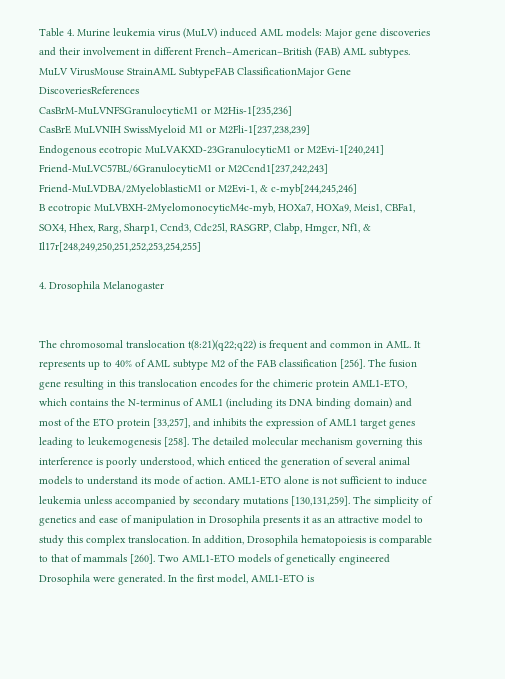Table 4. Murine leukemia virus (MuLV) induced AML models: Major gene discoveries and their involvement in different French–American–British (FAB) AML subtypes.
MuLV VirusMouse StrainAML SubtypeFAB ClassificationMajor Gene DiscoveriesReferences
CasBrM-MuLVNFSGranulocyticM1 or M2His-1[235,236]
CasBrE MuLVNIH SwissMyeloid M1 or M2Fli-1[237,238,239]
Endogenous ecotropic MuLVAKXD-23GranulocyticM1 or M2Evi-1[240,241]
Friend-MuLVC57BL/6GranulocyticM1 or M2Ccnd1[237,242,243]
Friend-MuLVDBA/2MyeloblasticM1 or M2Evi-1, & c-myb[244,245,246]
B ecotropic MuLVBXH-2MyelomonocyticM4c-myb, HOXa7, HOXa9, Meis1, CBFa1, SOX4, Hhex, Rarg, Sharp1, Ccnd3, Cdc25l, RASGRP, Clabp, Hmgcr, Nf1, & Il17r[248,249,250,251,252,253,254,255]

4. Drosophila Melanogaster


The chromosomal translocation t(8:21)(q22;q22) is frequent and common in AML. It represents up to 40% of AML subtype M2 of the FAB classification [256]. The fusion gene resulting in this translocation encodes for the chimeric protein AML1-ETO, which contains the N-terminus of AML1 (including its DNA binding domain) and most of the ETO protein [33,257], and inhibits the expression of AML1 target genes leading to leukemogenesis [258]. The detailed molecular mechanism governing this interference is poorly understood, which enticed the generation of several animal models to understand its mode of action. AML1-ETO alone is not sufficient to induce leukemia unless accompanied by secondary mutations [130,131,259]. The simplicity of genetics and ease of manipulation in Drosophila presents it as an attractive model to study this complex translocation. In addition, Drosophila hematopoiesis is comparable to that of mammals [260]. Two AML1-ETO models of genetically engineered Drosophila were generated. In the first model, AML1-ETO is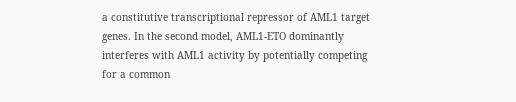a constitutive transcriptional repressor of AML1 target genes. In the second model, AML1-ETO dominantly interferes with AML1 activity by potentially competing for a common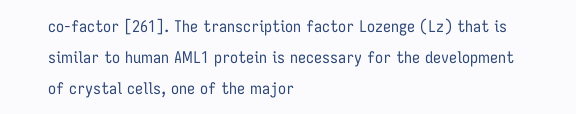co-factor [261]. The transcription factor Lozenge (Lz) that is similar to human AML1 protein is necessary for the development of crystal cells, one of the major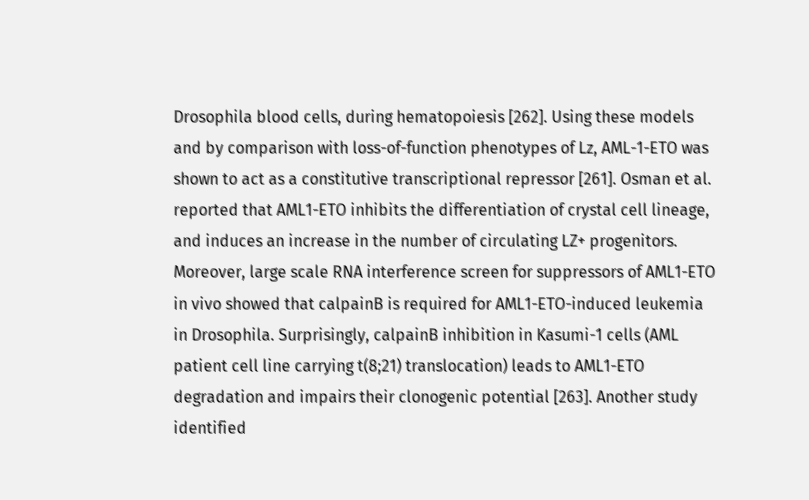Drosophila blood cells, during hematopoiesis [262]. Using these models and by comparison with loss-of-function phenotypes of Lz, AML-1-ETO was shown to act as a constitutive transcriptional repressor [261]. Osman et al. reported that AML1-ETO inhibits the differentiation of crystal cell lineage, and induces an increase in the number of circulating LZ+ progenitors. Moreover, large scale RNA interference screen for suppressors of AML1-ETO in vivo showed that calpainB is required for AML1-ETO-induced leukemia in Drosophila. Surprisingly, calpainB inhibition in Kasumi-1 cells (AML patient cell line carrying t(8;21) translocation) leads to AML1-ETO degradation and impairs their clonogenic potential [263]. Another study identified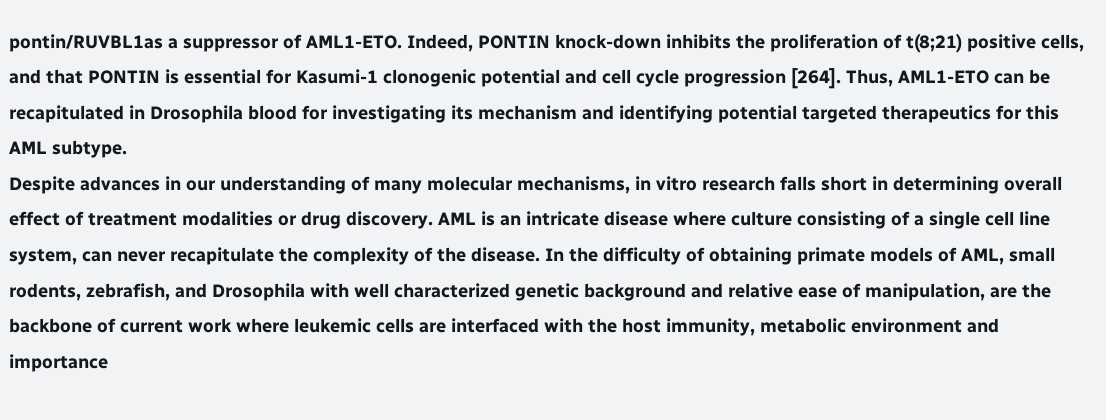pontin/RUVBL1as a suppressor of AML1-ETO. Indeed, PONTIN knock-down inhibits the proliferation of t(8;21) positive cells, and that PONTIN is essential for Kasumi-1 clonogenic potential and cell cycle progression [264]. Thus, AML1-ETO can be recapitulated in Drosophila blood for investigating its mechanism and identifying potential targeted therapeutics for this AML subtype.
Despite advances in our understanding of many molecular mechanisms, in vitro research falls short in determining overall effect of treatment modalities or drug discovery. AML is an intricate disease where culture consisting of a single cell line system, can never recapitulate the complexity of the disease. In the difficulty of obtaining primate models of AML, small rodents, zebrafish, and Drosophila with well characterized genetic background and relative ease of manipulation, are the backbone of current work where leukemic cells are interfaced with the host immunity, metabolic environment and importance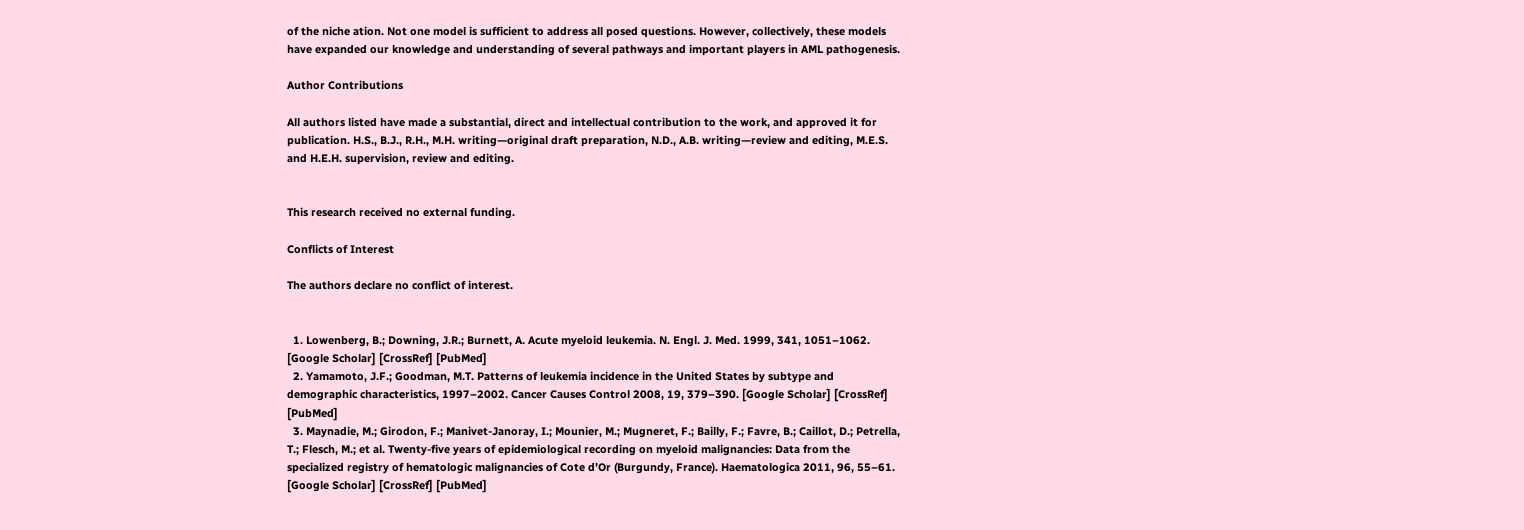of the niche ation. Not one model is sufficient to address all posed questions. However, collectively, these models have expanded our knowledge and understanding of several pathways and important players in AML pathogenesis.

Author Contributions

All authors listed have made a substantial, direct and intellectual contribution to the work, and approved it for publication. H.S., B.J., R.H., M.H. writing—original draft preparation, N.D., A.B. writing—review and editing, M.E.S. and H.E.H. supervision, review and editing.


This research received no external funding.

Conflicts of Interest

The authors declare no conflict of interest.


  1. Lowenberg, B.; Downing, J.R.; Burnett, A. Acute myeloid leukemia. N. Engl. J. Med. 1999, 341, 1051–1062. [Google Scholar] [CrossRef] [PubMed]
  2. Yamamoto, J.F.; Goodman, M.T. Patterns of leukemia incidence in the United States by subtype and demographic characteristics, 1997–2002. Cancer Causes Control 2008, 19, 379–390. [Google Scholar] [CrossRef] [PubMed]
  3. Maynadie, M.; Girodon, F.; Manivet-Janoray, I.; Mounier, M.; Mugneret, F.; Bailly, F.; Favre, B.; Caillot, D.; Petrella, T.; Flesch, M.; et al. Twenty-five years of epidemiological recording on myeloid malignancies: Data from the specialized registry of hematologic malignancies of Cote d’Or (Burgundy, France). Haematologica 2011, 96, 55–61. [Google Scholar] [CrossRef] [PubMed]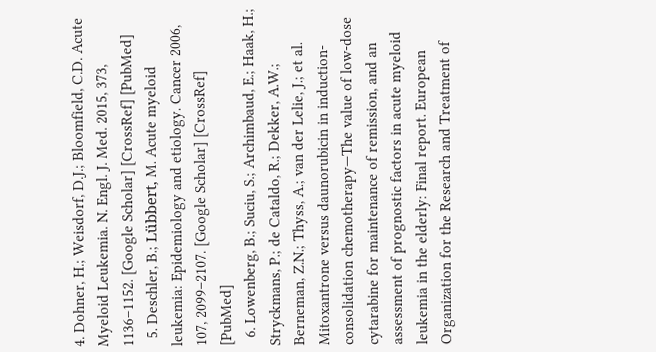4. Dohner, H.; Weisdorf, D.J.; Bloomfield, C.D. Acute Myeloid Leukemia. N. Engl. J. Med. 2015, 373, 1136–1152. [Google Scholar] [CrossRef] [PubMed]
  5. Deschler, B.; Lübbert, M. Acute myeloid leukemia: Epidemiology and etiology. Cancer 2006, 107, 2099–2107. [Google Scholar] [CrossRef] [PubMed]
  6. Lowenberg, B.; Suciu, S.; Archimbaud, E.; Haak, H.; Stryckmans, P.; de Cataldo, R.; Dekker, A.W.; Berneman, Z.N.; Thyss, A.; van der Lelie, J.; et al. Mitoxantrone versus daunorubicin in induction-consolidation chemotherapy—The value of low-dose cytarabine for maintenance of remission, and an assessment of prognostic factors in acute myeloid leukemia in the elderly: Final report. European Organization for the Research and Treatment of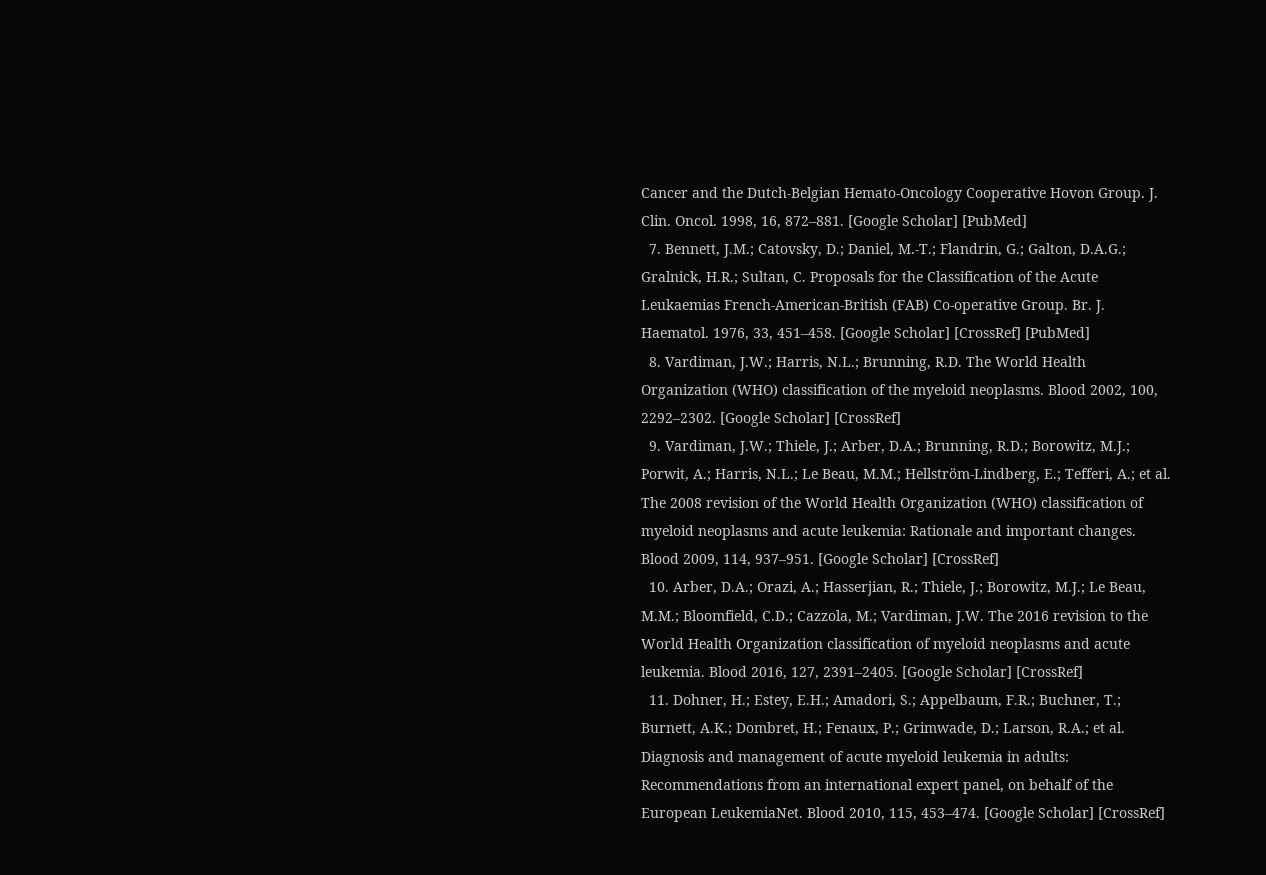Cancer and the Dutch-Belgian Hemato-Oncology Cooperative Hovon Group. J. Clin. Oncol. 1998, 16, 872–881. [Google Scholar] [PubMed]
  7. Bennett, J.M.; Catovsky, D.; Daniel, M.-T.; Flandrin, G.; Galton, D.A.G.; Gralnick, H.R.; Sultan, C. Proposals for the Classification of the Acute Leukaemias French-American-British (FAB) Co-operative Group. Br. J. Haematol. 1976, 33, 451–458. [Google Scholar] [CrossRef] [PubMed]
  8. Vardiman, J.W.; Harris, N.L.; Brunning, R.D. The World Health Organization (WHO) classification of the myeloid neoplasms. Blood 2002, 100, 2292–2302. [Google Scholar] [CrossRef]
  9. Vardiman, J.W.; Thiele, J.; Arber, D.A.; Brunning, R.D.; Borowitz, M.J.; Porwit, A.; Harris, N.L.; Le Beau, M.M.; Hellström-Lindberg, E.; Tefferi, A.; et al. The 2008 revision of the World Health Organization (WHO) classification of myeloid neoplasms and acute leukemia: Rationale and important changes. Blood 2009, 114, 937–951. [Google Scholar] [CrossRef]
  10. Arber, D.A.; Orazi, A.; Hasserjian, R.; Thiele, J.; Borowitz, M.J.; Le Beau, M.M.; Bloomfield, C.D.; Cazzola, M.; Vardiman, J.W. The 2016 revision to the World Health Organization classification of myeloid neoplasms and acute leukemia. Blood 2016, 127, 2391–2405. [Google Scholar] [CrossRef]
  11. Dohner, H.; Estey, E.H.; Amadori, S.; Appelbaum, F.R.; Buchner, T.; Burnett, A.K.; Dombret, H.; Fenaux, P.; Grimwade, D.; Larson, R.A.; et al. Diagnosis and management of acute myeloid leukemia in adults: Recommendations from an international expert panel, on behalf of the European LeukemiaNet. Blood 2010, 115, 453–474. [Google Scholar] [CrossRef]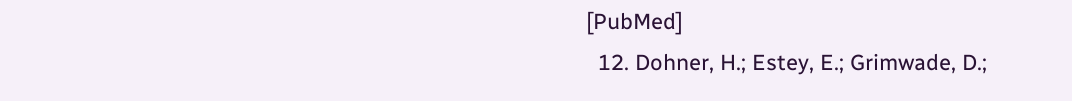[PubMed]
  12. Dohner, H.; Estey, E.; Grimwade, D.;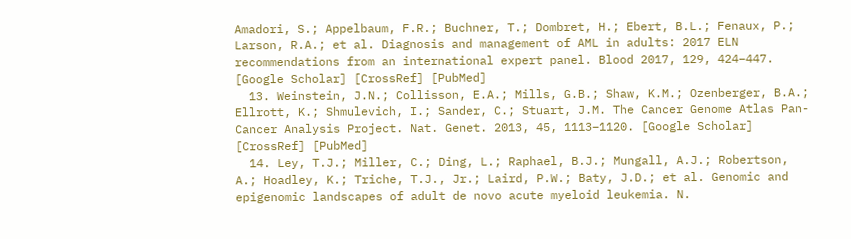Amadori, S.; Appelbaum, F.R.; Buchner, T.; Dombret, H.; Ebert, B.L.; Fenaux, P.; Larson, R.A.; et al. Diagnosis and management of AML in adults: 2017 ELN recommendations from an international expert panel. Blood 2017, 129, 424–447. [Google Scholar] [CrossRef] [PubMed]
  13. Weinstein, J.N.; Collisson, E.A.; Mills, G.B.; Shaw, K.M.; Ozenberger, B.A.; Ellrott, K.; Shmulevich, I.; Sander, C.; Stuart, J.M. The Cancer Genome Atlas Pan-Cancer Analysis Project. Nat. Genet. 2013, 45, 1113–1120. [Google Scholar] [CrossRef] [PubMed]
  14. Ley, T.J.; Miller, C.; Ding, L.; Raphael, B.J.; Mungall, A.J.; Robertson, A.; Hoadley, K.; Triche, T.J., Jr.; Laird, P.W.; Baty, J.D.; et al. Genomic and epigenomic landscapes of adult de novo acute myeloid leukemia. N.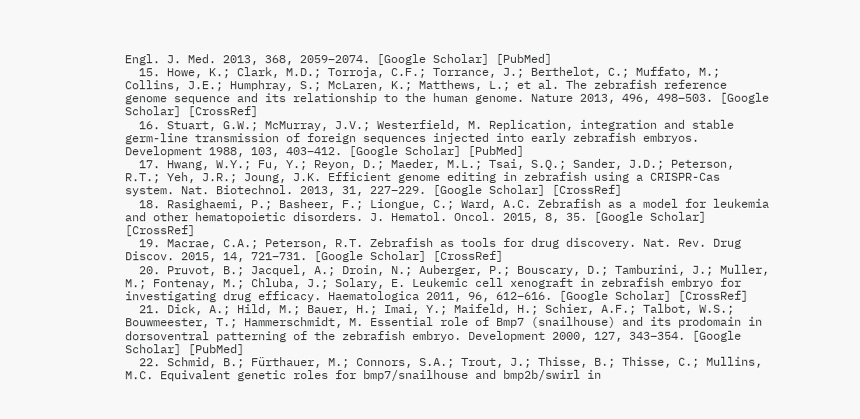Engl. J. Med. 2013, 368, 2059–2074. [Google Scholar] [PubMed]
  15. Howe, K.; Clark, M.D.; Torroja, C.F.; Torrance, J.; Berthelot, C.; Muffato, M.; Collins, J.E.; Humphray, S.; McLaren, K.; Matthews, L.; et al. The zebrafish reference genome sequence and its relationship to the human genome. Nature 2013, 496, 498–503. [Google Scholar] [CrossRef]
  16. Stuart, G.W.; McMurray, J.V.; Westerfield, M. Replication, integration and stable germ-line transmission of foreign sequences injected into early zebrafish embryos. Development 1988, 103, 403–412. [Google Scholar] [PubMed]
  17. Hwang, W.Y.; Fu, Y.; Reyon, D.; Maeder, M.L.; Tsai, S.Q.; Sander, J.D.; Peterson, R.T.; Yeh, J.R.; Joung, J.K. Efficient genome editing in zebrafish using a CRISPR-Cas system. Nat. Biotechnol. 2013, 31, 227–229. [Google Scholar] [CrossRef]
  18. Rasighaemi, P.; Basheer, F.; Liongue, C.; Ward, A.C. Zebrafish as a model for leukemia and other hematopoietic disorders. J. Hematol. Oncol. 2015, 8, 35. [Google Scholar] [CrossRef]
  19. Macrae, C.A.; Peterson, R.T. Zebrafish as tools for drug discovery. Nat. Rev. Drug Discov. 2015, 14, 721–731. [Google Scholar] [CrossRef]
  20. Pruvot, B.; Jacquel, A.; Droin, N.; Auberger, P.; Bouscary, D.; Tamburini, J.; Muller, M.; Fontenay, M.; Chluba, J.; Solary, E. Leukemic cell xenograft in zebrafish embryo for investigating drug efficacy. Haematologica 2011, 96, 612–616. [Google Scholar] [CrossRef]
  21. Dick, A.; Hild, M.; Bauer, H.; Imai, Y.; Maifeld, H.; Schier, A.F.; Talbot, W.S.; Bouwmeester, T.; Hammerschmidt, M. Essential role of Bmp7 (snailhouse) and its prodomain in dorsoventral patterning of the zebrafish embryo. Development 2000, 127, 343–354. [Google Scholar] [PubMed]
  22. Schmid, B.; Fürthauer, M.; Connors, S.A.; Trout, J.; Thisse, B.; Thisse, C.; Mullins, M.C. Equivalent genetic roles for bmp7/snailhouse and bmp2b/swirl in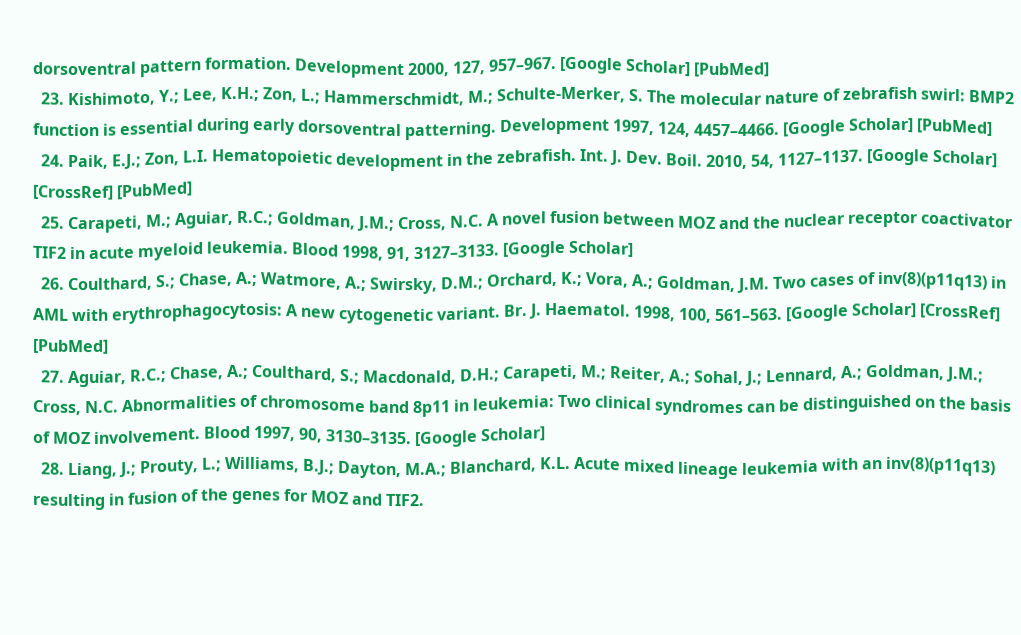dorsoventral pattern formation. Development 2000, 127, 957–967. [Google Scholar] [PubMed]
  23. Kishimoto, Y.; Lee, K.H.; Zon, L.; Hammerschmidt, M.; Schulte-Merker, S. The molecular nature of zebrafish swirl: BMP2 function is essential during early dorsoventral patterning. Development 1997, 124, 4457–4466. [Google Scholar] [PubMed]
  24. Paik, E.J.; Zon, L.I. Hematopoietic development in the zebrafish. Int. J. Dev. Boil. 2010, 54, 1127–1137. [Google Scholar] [CrossRef] [PubMed]
  25. Carapeti, M.; Aguiar, R.C.; Goldman, J.M.; Cross, N.C. A novel fusion between MOZ and the nuclear receptor coactivator TIF2 in acute myeloid leukemia. Blood 1998, 91, 3127–3133. [Google Scholar]
  26. Coulthard, S.; Chase, A.; Watmore, A.; Swirsky, D.M.; Orchard, K.; Vora, A.; Goldman, J.M. Two cases of inv(8)(p11q13) in AML with erythrophagocytosis: A new cytogenetic variant. Br. J. Haematol. 1998, 100, 561–563. [Google Scholar] [CrossRef] [PubMed]
  27. Aguiar, R.C.; Chase, A.; Coulthard, S.; Macdonald, D.H.; Carapeti, M.; Reiter, A.; Sohal, J.; Lennard, A.; Goldman, J.M.; Cross, N.C. Abnormalities of chromosome band 8p11 in leukemia: Two clinical syndromes can be distinguished on the basis of MOZ involvement. Blood 1997, 90, 3130–3135. [Google Scholar]
  28. Liang, J.; Prouty, L.; Williams, B.J.; Dayton, M.A.; Blanchard, K.L. Acute mixed lineage leukemia with an inv(8)(p11q13) resulting in fusion of the genes for MOZ and TIF2.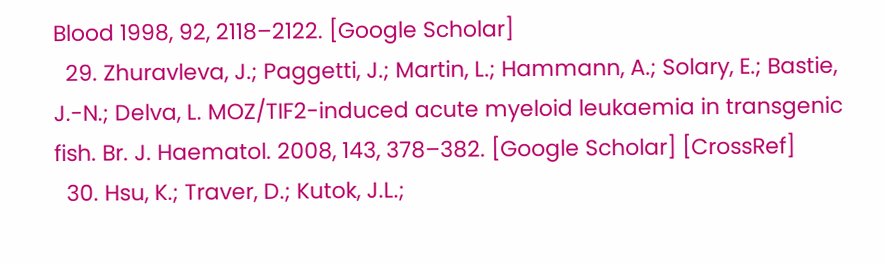Blood 1998, 92, 2118–2122. [Google Scholar]
  29. Zhuravleva, J.; Paggetti, J.; Martin, L.; Hammann, A.; Solary, E.; Bastie, J.-N.; Delva, L. MOZ/TIF2-induced acute myeloid leukaemia in transgenic fish. Br. J. Haematol. 2008, 143, 378–382. [Google Scholar] [CrossRef]
  30. Hsu, K.; Traver, D.; Kutok, J.L.;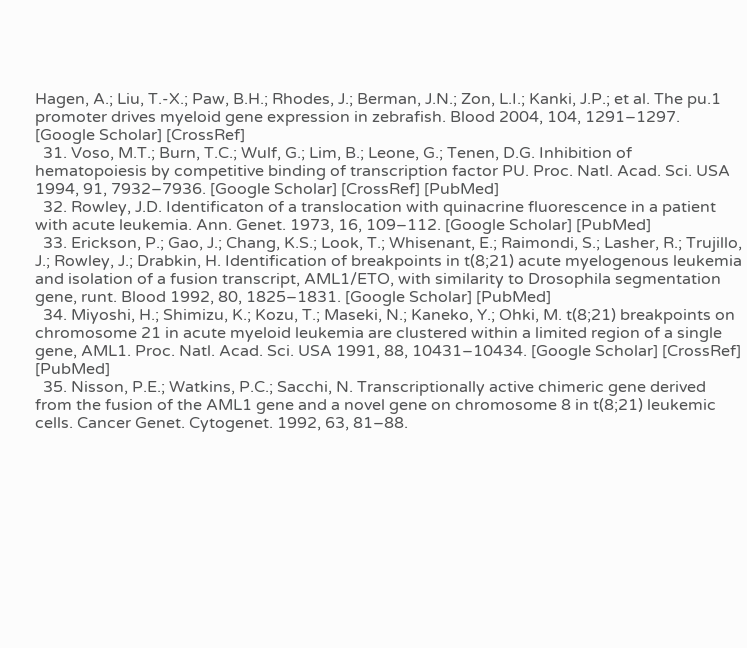Hagen, A.; Liu, T.-X.; Paw, B.H.; Rhodes, J.; Berman, J.N.; Zon, L.I.; Kanki, J.P.; et al. The pu.1 promoter drives myeloid gene expression in zebrafish. Blood 2004, 104, 1291–1297. [Google Scholar] [CrossRef]
  31. Voso, M.T.; Burn, T.C.; Wulf, G.; Lim, B.; Leone, G.; Tenen, D.G. Inhibition of hematopoiesis by competitive binding of transcription factor PU. Proc. Natl. Acad. Sci. USA 1994, 91, 7932–7936. [Google Scholar] [CrossRef] [PubMed]
  32. Rowley, J.D. Identificaton of a translocation with quinacrine fluorescence in a patient with acute leukemia. Ann. Genet. 1973, 16, 109–112. [Google Scholar] [PubMed]
  33. Erickson, P.; Gao, J.; Chang, K.S.; Look, T.; Whisenant, E.; Raimondi, S.; Lasher, R.; Trujillo, J.; Rowley, J.; Drabkin, H. Identification of breakpoints in t(8;21) acute myelogenous leukemia and isolation of a fusion transcript, AML1/ETO, with similarity to Drosophila segmentation gene, runt. Blood 1992, 80, 1825–1831. [Google Scholar] [PubMed]
  34. Miyoshi, H.; Shimizu, K.; Kozu, T.; Maseki, N.; Kaneko, Y.; Ohki, M. t(8;21) breakpoints on chromosome 21 in acute myeloid leukemia are clustered within a limited region of a single gene, AML1. Proc. Natl. Acad. Sci. USA 1991, 88, 10431–10434. [Google Scholar] [CrossRef] [PubMed]
  35. Nisson, P.E.; Watkins, P.C.; Sacchi, N. Transcriptionally active chimeric gene derived from the fusion of the AML1 gene and a novel gene on chromosome 8 in t(8;21) leukemic cells. Cancer Genet. Cytogenet. 1992, 63, 81–88.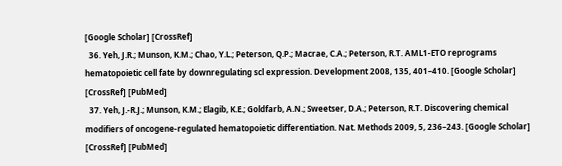[Google Scholar] [CrossRef]
  36. Yeh, J.R.; Munson, K.M.; Chao, Y.L.; Peterson, Q.P.; Macrae, C.A.; Peterson, R.T. AML1-ETO reprograms hematopoietic cell fate by downregulating scl expression. Development 2008, 135, 401–410. [Google Scholar] [CrossRef] [PubMed]
  37. Yeh, J.-R.J.; Munson, K.M.; Elagib, K.E.; Goldfarb, A.N.; Sweetser, D.A.; Peterson, R.T. Discovering chemical modifiers of oncogene-regulated hematopoietic differentiation. Nat. Methods 2009, 5, 236–243. [Google Scholar] [CrossRef] [PubMed]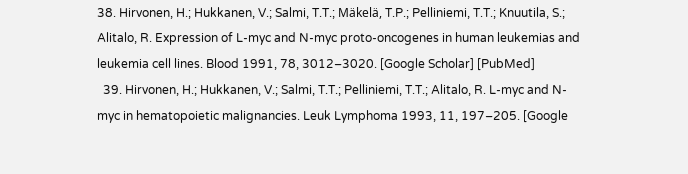38. Hirvonen, H.; Hukkanen, V.; Salmi, T.T.; Mäkelä, T.P.; Pelliniemi, T.T.; Knuutila, S.; Alitalo, R. Expression of L-myc and N-myc proto-oncogenes in human leukemias and leukemia cell lines. Blood 1991, 78, 3012–3020. [Google Scholar] [PubMed]
  39. Hirvonen, H.; Hukkanen, V.; Salmi, T.T.; Pelliniemi, T.T.; Alitalo, R. L-myc and N-myc in hematopoietic malignancies. Leuk Lymphoma 1993, 11, 197–205. [Google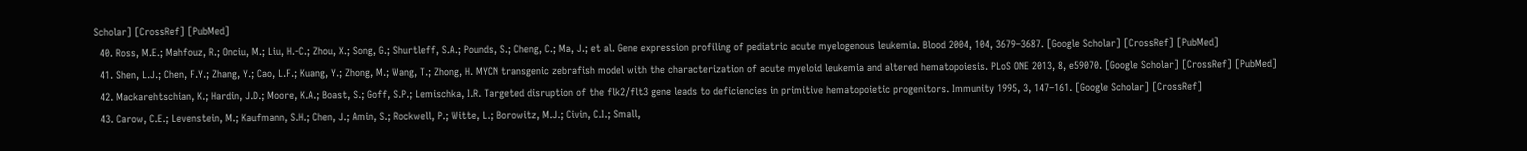Scholar] [CrossRef] [PubMed]
  40. Ross, M.E.; Mahfouz, R.; Onciu, M.; Liu, H.-C.; Zhou, X.; Song, G.; Shurtleff, S.A.; Pounds, S.; Cheng, C.; Ma, J.; et al. Gene expression profiling of pediatric acute myelogenous leukemia. Blood 2004, 104, 3679–3687. [Google Scholar] [CrossRef] [PubMed]
  41. Shen, L.J.; Chen, F.Y.; Zhang, Y.; Cao, L.F.; Kuang, Y.; Zhong, M.; Wang, T.; Zhong, H. MYCN transgenic zebrafish model with the characterization of acute myeloid leukemia and altered hematopoiesis. PLoS ONE 2013, 8, e59070. [Google Scholar] [CrossRef] [PubMed]
  42. Mackarehtschian, K.; Hardin, J.D.; Moore, K.A.; Boast, S.; Goff, S.P.; Lemischka, I.R. Targeted disruption of the flk2/flt3 gene leads to deficiencies in primitive hematopoietic progenitors. Immunity 1995, 3, 147–161. [Google Scholar] [CrossRef]
  43. Carow, C.E.; Levenstein, M.; Kaufmann, S.H.; Chen, J.; Amin, S.; Rockwell, P.; Witte, L.; Borowitz, M.J.; Civin, C.I.; Small,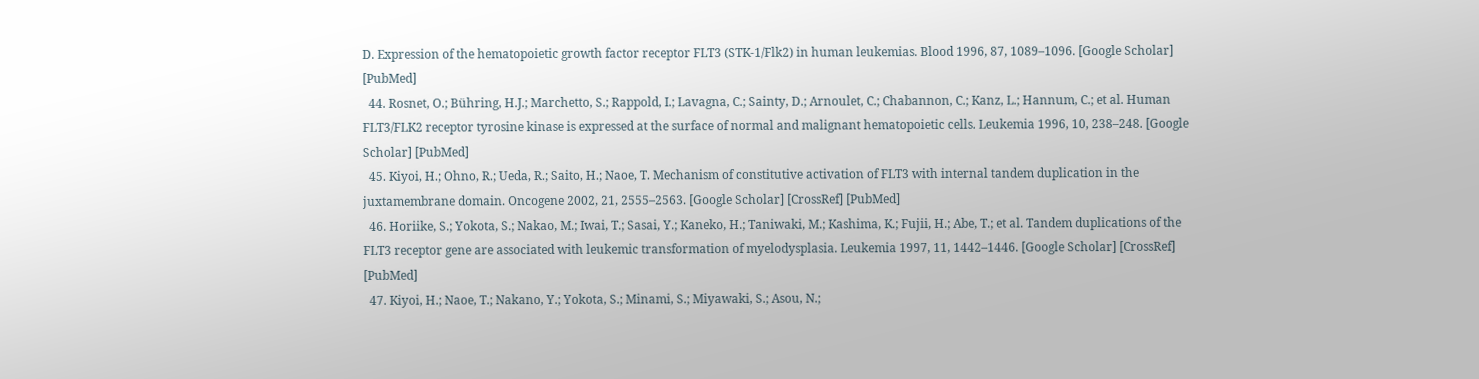D. Expression of the hematopoietic growth factor receptor FLT3 (STK-1/Flk2) in human leukemias. Blood 1996, 87, 1089–1096. [Google Scholar] [PubMed]
  44. Rosnet, O.; Bühring, H.J.; Marchetto, S.; Rappold, I.; Lavagna, C.; Sainty, D.; Arnoulet, C.; Chabannon, C.; Kanz, L.; Hannum, C.; et al. Human FLT3/FLK2 receptor tyrosine kinase is expressed at the surface of normal and malignant hematopoietic cells. Leukemia 1996, 10, 238–248. [Google Scholar] [PubMed]
  45. Kiyoi, H.; Ohno, R.; Ueda, R.; Saito, H.; Naoe, T. Mechanism of constitutive activation of FLT3 with internal tandem duplication in the juxtamembrane domain. Oncogene 2002, 21, 2555–2563. [Google Scholar] [CrossRef] [PubMed]
  46. Horiike, S.; Yokota, S.; Nakao, M.; Iwai, T.; Sasai, Y.; Kaneko, H.; Taniwaki, M.; Kashima, K.; Fujii, H.; Abe, T.; et al. Tandem duplications of the FLT3 receptor gene are associated with leukemic transformation of myelodysplasia. Leukemia 1997, 11, 1442–1446. [Google Scholar] [CrossRef] [PubMed]
  47. Kiyoi, H.; Naoe, T.; Nakano, Y.; Yokota, S.; Minami, S.; Miyawaki, S.; Asou, N.;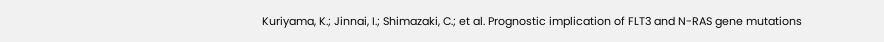Kuriyama, K.; Jinnai, I.; Shimazaki, C.; et al. Prognostic implication of FLT3 and N-RAS gene mutations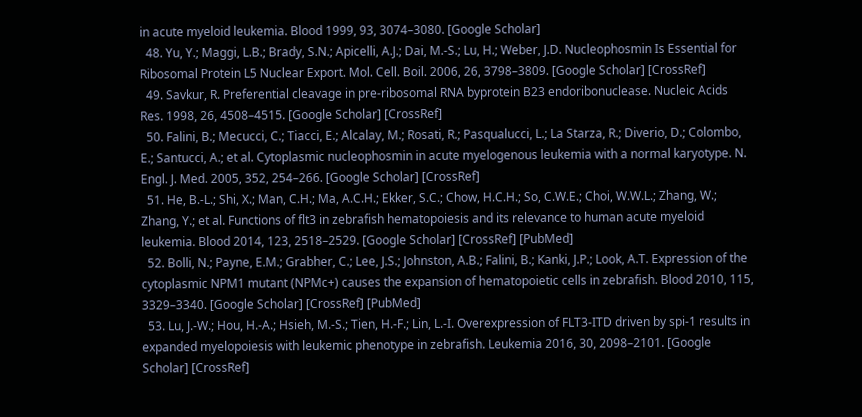in acute myeloid leukemia. Blood 1999, 93, 3074–3080. [Google Scholar]
  48. Yu, Y.; Maggi, L.B.; Brady, S.N.; Apicelli, A.J.; Dai, M.-S.; Lu, H.; Weber, J.D. Nucleophosmin Is Essential for Ribosomal Protein L5 Nuclear Export. Mol. Cell. Boil. 2006, 26, 3798–3809. [Google Scholar] [CrossRef]
  49. Savkur, R. Preferential cleavage in pre-ribosomal RNA byprotein B23 endoribonuclease. Nucleic Acids Res. 1998, 26, 4508–4515. [Google Scholar] [CrossRef]
  50. Falini, B.; Mecucci, C.; Tiacci, E.; Alcalay, M.; Rosati, R.; Pasqualucci, L.; La Starza, R.; Diverio, D.; Colombo, E.; Santucci, A.; et al. Cytoplasmic nucleophosmin in acute myelogenous leukemia with a normal karyotype. N. Engl. J. Med. 2005, 352, 254–266. [Google Scholar] [CrossRef]
  51. He, B.-L.; Shi, X.; Man, C.H.; Ma, A.C.H.; Ekker, S.C.; Chow, H.C.H.; So, C.W.E.; Choi, W.W.L.; Zhang, W.; Zhang, Y.; et al. Functions of flt3 in zebrafish hematopoiesis and its relevance to human acute myeloid leukemia. Blood 2014, 123, 2518–2529. [Google Scholar] [CrossRef] [PubMed]
  52. Bolli, N.; Payne, E.M.; Grabher, C.; Lee, J.S.; Johnston, A.B.; Falini, B.; Kanki, J.P.; Look, A.T. Expression of the cytoplasmic NPM1 mutant (NPMc+) causes the expansion of hematopoietic cells in zebrafish. Blood 2010, 115, 3329–3340. [Google Scholar] [CrossRef] [PubMed]
  53. Lu, J.-W.; Hou, H.-A.; Hsieh, M.-S.; Tien, H.-F.; Lin, L.-I. Overexpression of FLT3-ITD driven by spi-1 results in expanded myelopoiesis with leukemic phenotype in zebrafish. Leukemia 2016, 30, 2098–2101. [Google Scholar] [CrossRef]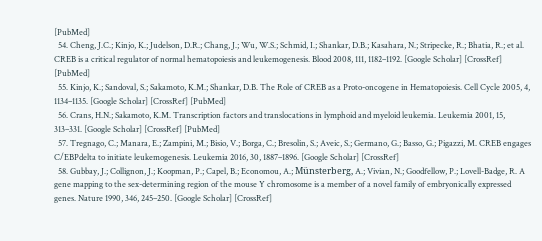[PubMed]
  54. Cheng, J.C.; Kinjo, K.; Judelson, D.R.; Chang, J.; Wu, W.S.; Schmid, I.; Shankar, D.B.; Kasahara, N.; Stripecke, R.; Bhatia, R.; et al. CREB is a critical regulator of normal hematopoiesis and leukemogenesis. Blood 2008, 111, 1182–1192. [Google Scholar] [CrossRef] [PubMed]
  55. Kinjo, K.; Sandoval, S.; Sakamoto, K.M.; Shankar, D.B. The Role of CREB as a Proto-oncogene in Hematopoiesis. Cell Cycle 2005, 4, 1134–1135. [Google Scholar] [CrossRef] [PubMed]
  56. Crans, H.N.; Sakamoto, K.M. Transcription factors and translocations in lymphoid and myeloid leukemia. Leukemia 2001, 15, 313–331. [Google Scholar] [CrossRef] [PubMed]
  57. Tregnago, C.; Manara, E.; Zampini, M.; Bisio, V.; Borga, C.; Bresolin, S.; Aveic, S.; Germano, G.; Basso, G.; Pigazzi, M. CREB engages C/EBPdelta to initiate leukemogenesis. Leukemia 2016, 30, 1887–1896. [Google Scholar] [CrossRef]
  58. Gubbay, J.; Collignon, J.; Koopman, P.; Capel, B.; Economou, A.; Münsterberg, A.; Vivian, N.; Goodfellow, P.; Lovell-Badge, R. A gene mapping to the sex-determining region of the mouse Y chromosome is a member of a novel family of embryonically expressed genes. Nature 1990, 346, 245–250. [Google Scholar] [CrossRef]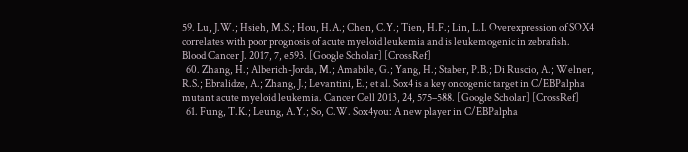59. Lu, J.W.; Hsieh, M.S.; Hou, H.A.; Chen, C.Y.; Tien, H.F.; Lin, L.I. Overexpression of SOX4 correlates with poor prognosis of acute myeloid leukemia and is leukemogenic in zebrafish. Blood Cancer J. 2017, 7, e593. [Google Scholar] [CrossRef]
  60. Zhang, H.; Alberich-Jorda, M.; Amabile, G.; Yang, H.; Staber, P.B.; Di Ruscio, A.; Welner, R.S.; Ebralidze, A.; Zhang, J.; Levantini, E.; et al. Sox4 is a key oncogenic target in C/EBPalpha mutant acute myeloid leukemia. Cancer Cell 2013, 24, 575–588. [Google Scholar] [CrossRef]
  61. Fung, T.K.; Leung, A.Y.; So, C.W. Sox4you: A new player in C/EBPalpha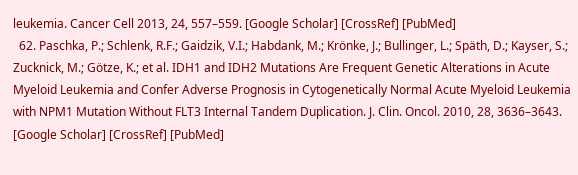leukemia. Cancer Cell 2013, 24, 557–559. [Google Scholar] [CrossRef] [PubMed]
  62. Paschka, P.; Schlenk, R.F.; Gaidzik, V.I.; Habdank, M.; Krönke, J.; Bullinger, L.; Späth, D.; Kayser, S.; Zucknick, M.; Götze, K.; et al. IDH1 and IDH2 Mutations Are Frequent Genetic Alterations in Acute Myeloid Leukemia and Confer Adverse Prognosis in Cytogenetically Normal Acute Myeloid Leukemia with NPM1 Mutation Without FLT3 Internal Tandem Duplication. J. Clin. Oncol. 2010, 28, 3636–3643. [Google Scholar] [CrossRef] [PubMed]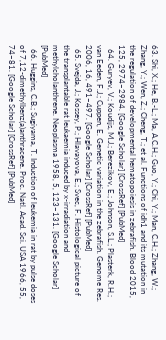63. Shi, X.; He, B.-L.; Ma, A.C.H.; Guo, Y.; Chi, Y.; Man, C.H.; Zhang, W.; Zhang, Y.; Wen, Z.; Cheng, T.; et al. Functions of idh1 and its mutation in the regulation of developmental hematopoiesis in zebrafish. Blood 2015, 125, 2974–2984. [Google Scholar] [CrossRef] [PubMed]
  64. Guryev, V.; Koudijs, M.J.; Berezikov, E.; Johnson, S.L.; Plasterk, R.H.; van Eeden, F.J.; Cuppen, E. Genetic variation in the zebrafish. Genome Res. 2006, 16, 491–497. [Google Scholar] [CrossRef] [PubMed]
  65. Svejda, J.; Kossey, P.; Hlavayova, E.; Svec, F. Histological picture of the transplantable rat leukaemia induced by x-irradiation and methylcholanthrene. Neoplasma 1958, 5, 123–131. [Google Scholar] [PubMed]
  66. Huggins, C.B.; Sugiyama, T. Induction of leukemia in rat by pulse doses of 7,12-dimethylbenz(a)anthracene. Proc. Natl. Acad. Sci. USA 1966, 55, 74–81. [Google Scholar] [CrossRef] [PubMed]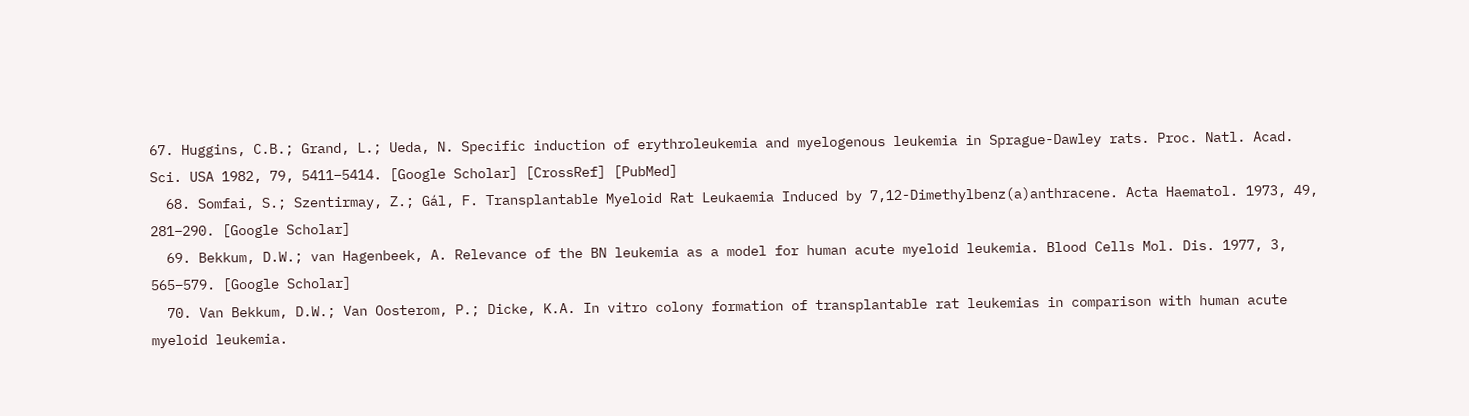67. Huggins, C.B.; Grand, L.; Ueda, N. Specific induction of erythroleukemia and myelogenous leukemia in Sprague-Dawley rats. Proc. Natl. Acad. Sci. USA 1982, 79, 5411–5414. [Google Scholar] [CrossRef] [PubMed]
  68. Somfai, S.; Szentirmay, Z.; Gál, F. Transplantable Myeloid Rat Leukaemia Induced by 7,12-Dimethylbenz(a)anthracene. Acta Haematol. 1973, 49, 281–290. [Google Scholar]
  69. Bekkum, D.W.; van Hagenbeek, A. Relevance of the BN leukemia as a model for human acute myeloid leukemia. Blood Cells Mol. Dis. 1977, 3, 565–579. [Google Scholar]
  70. Van Bekkum, D.W.; Van Oosterom, P.; Dicke, K.A. In vitro colony formation of transplantable rat leukemias in comparison with human acute myeloid leukemia.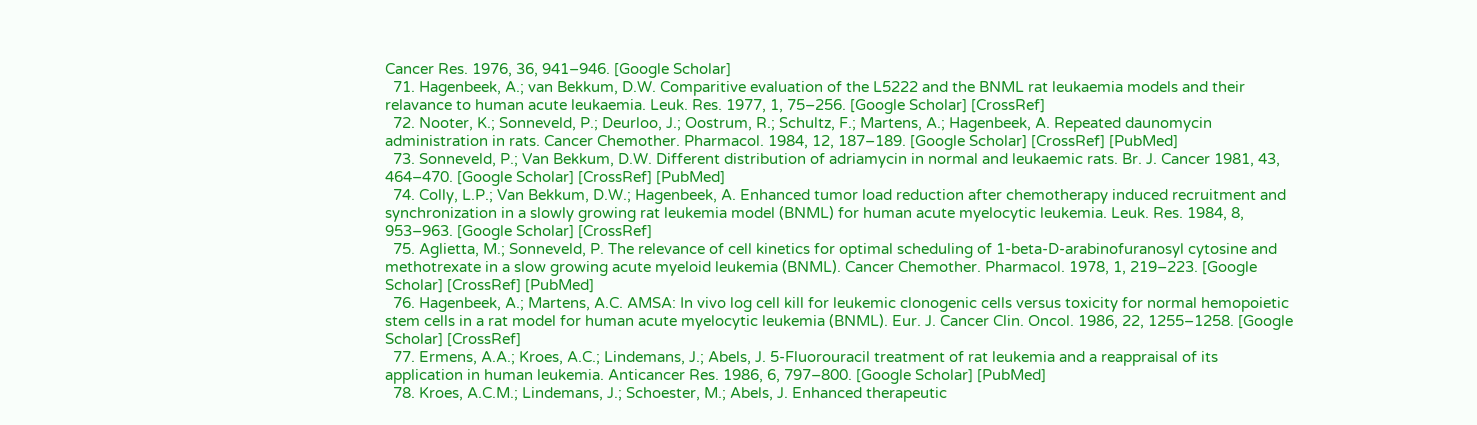Cancer Res. 1976, 36, 941–946. [Google Scholar]
  71. Hagenbeek, A.; van Bekkum, D.W. Comparitive evaluation of the L5222 and the BNML rat leukaemia models and their relavance to human acute leukaemia. Leuk. Res. 1977, 1, 75–256. [Google Scholar] [CrossRef]
  72. Nooter, K.; Sonneveld, P.; Deurloo, J.; Oostrum, R.; Schultz, F.; Martens, A.; Hagenbeek, A. Repeated daunomycin administration in rats. Cancer Chemother. Pharmacol. 1984, 12, 187–189. [Google Scholar] [CrossRef] [PubMed]
  73. Sonneveld, P.; Van Bekkum, D.W. Different distribution of adriamycin in normal and leukaemic rats. Br. J. Cancer 1981, 43, 464–470. [Google Scholar] [CrossRef] [PubMed]
  74. Colly, L.P.; Van Bekkum, D.W.; Hagenbeek, A. Enhanced tumor load reduction after chemotherapy induced recruitment and synchronization in a slowly growing rat leukemia model (BNML) for human acute myelocytic leukemia. Leuk. Res. 1984, 8, 953–963. [Google Scholar] [CrossRef]
  75. Aglietta, M.; Sonneveld, P. The relevance of cell kinetics for optimal scheduling of 1-beta-D-arabinofuranosyl cytosine and methotrexate in a slow growing acute myeloid leukemia (BNML). Cancer Chemother. Pharmacol. 1978, 1, 219–223. [Google Scholar] [CrossRef] [PubMed]
  76. Hagenbeek, A.; Martens, A.C. AMSA: In vivo log cell kill for leukemic clonogenic cells versus toxicity for normal hemopoietic stem cells in a rat model for human acute myelocytic leukemia (BNML). Eur. J. Cancer Clin. Oncol. 1986, 22, 1255–1258. [Google Scholar] [CrossRef]
  77. Ermens, A.A.; Kroes, A.C.; Lindemans, J.; Abels, J. 5-Fluorouracil treatment of rat leukemia and a reappraisal of its application in human leukemia. Anticancer Res. 1986, 6, 797–800. [Google Scholar] [PubMed]
  78. Kroes, A.C.M.; Lindemans, J.; Schoester, M.; Abels, J. Enhanced therapeutic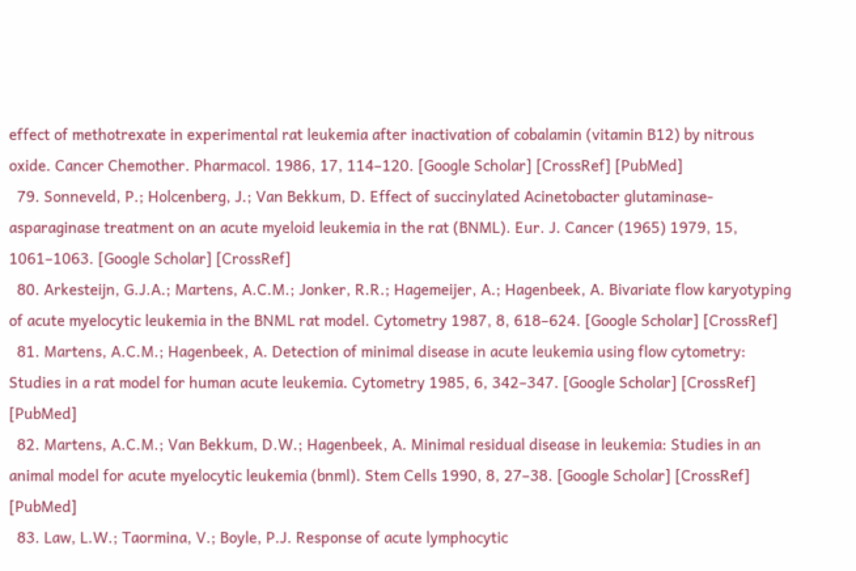effect of methotrexate in experimental rat leukemia after inactivation of cobalamin (vitamin B12) by nitrous oxide. Cancer Chemother. Pharmacol. 1986, 17, 114–120. [Google Scholar] [CrossRef] [PubMed]
  79. Sonneveld, P.; Holcenberg, J.; Van Bekkum, D. Effect of succinylated Acinetobacter glutaminase-asparaginase treatment on an acute myeloid leukemia in the rat (BNML). Eur. J. Cancer (1965) 1979, 15, 1061–1063. [Google Scholar] [CrossRef]
  80. Arkesteijn, G.J.A.; Martens, A.C.M.; Jonker, R.R.; Hagemeijer, A.; Hagenbeek, A. Bivariate flow karyotyping of acute myelocytic leukemia in the BNML rat model. Cytometry 1987, 8, 618–624. [Google Scholar] [CrossRef]
  81. Martens, A.C.M.; Hagenbeek, A. Detection of minimal disease in acute leukemia using flow cytometry: Studies in a rat model for human acute leukemia. Cytometry 1985, 6, 342–347. [Google Scholar] [CrossRef] [PubMed]
  82. Martens, A.C.M.; Van Bekkum, D.W.; Hagenbeek, A. Minimal residual disease in leukemia: Studies in an animal model for acute myelocytic leukemia (bnml). Stem Cells 1990, 8, 27–38. [Google Scholar] [CrossRef] [PubMed]
  83. Law, L.W.; Taormina, V.; Boyle, P.J. Response of acute lymphocytic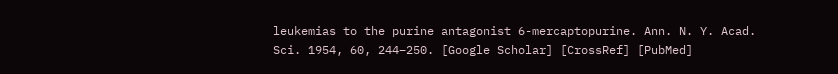leukemias to the purine antagonist 6-mercaptopurine. Ann. N. Y. Acad. Sci. 1954, 60, 244–250. [Google Scholar] [CrossRef] [PubMed]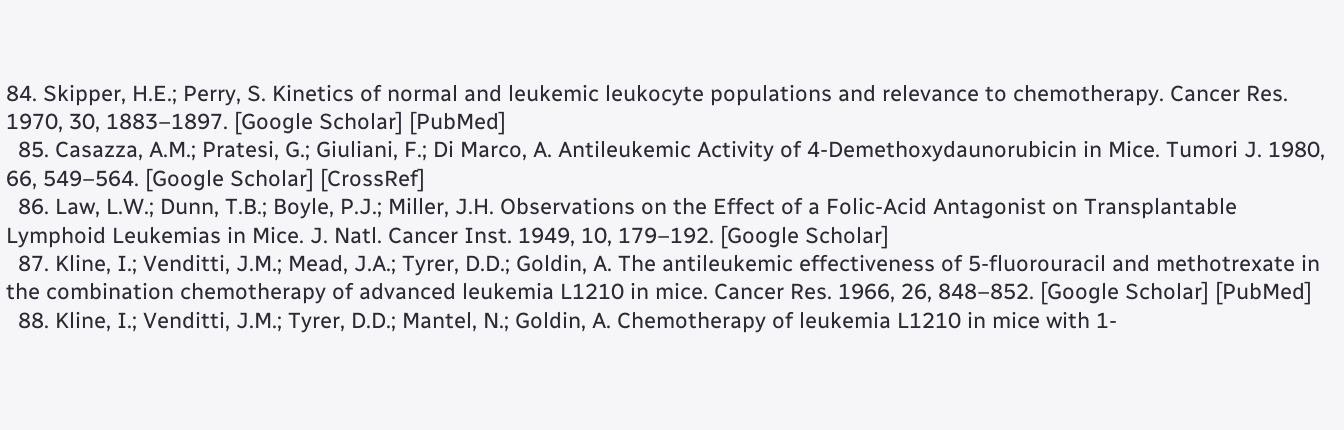84. Skipper, H.E.; Perry, S. Kinetics of normal and leukemic leukocyte populations and relevance to chemotherapy. Cancer Res. 1970, 30, 1883–1897. [Google Scholar] [PubMed]
  85. Casazza, A.M.; Pratesi, G.; Giuliani, F.; Di Marco, A. Antileukemic Activity of 4-Demethoxydaunorubicin in Mice. Tumori J. 1980, 66, 549–564. [Google Scholar] [CrossRef]
  86. Law, L.W.; Dunn, T.B.; Boyle, P.J.; Miller, J.H. Observations on the Effect of a Folic-Acid Antagonist on Transplantable Lymphoid Leukemias in Mice. J. Natl. Cancer Inst. 1949, 10, 179–192. [Google Scholar]
  87. Kline, I.; Venditti, J.M.; Mead, J.A.; Tyrer, D.D.; Goldin, A. The antileukemic effectiveness of 5-fluorouracil and methotrexate in the combination chemotherapy of advanced leukemia L1210 in mice. Cancer Res. 1966, 26, 848–852. [Google Scholar] [PubMed]
  88. Kline, I.; Venditti, J.M.; Tyrer, D.D.; Mantel, N.; Goldin, A. Chemotherapy of leukemia L1210 in mice with 1-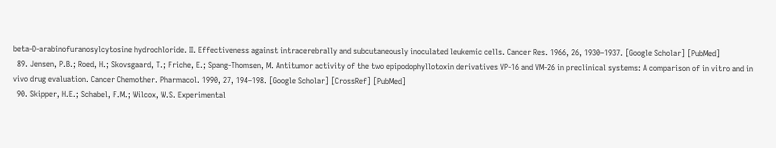beta-D-arabinofuranosylcytosine hydrochloride. II. Effectiveness against intracerebrally and subcutaneously inoculated leukemic cells. Cancer Res. 1966, 26, 1930–1937. [Google Scholar] [PubMed]
  89. Jensen, P.B.; Roed, H.; Skovsgaard, T.; Friche, E.; Spang-Thomsen, M. Antitumor activity of the two epipodophyllotoxin derivatives VP-16 and VM-26 in preclinical systems: A comparison of in vitro and in vivo drug evaluation. Cancer Chemother. Pharmacol. 1990, 27, 194–198. [Google Scholar] [CrossRef] [PubMed]
  90. Skipper, H.E.; Schabel, F.M.; Wilcox, W.S. Experimental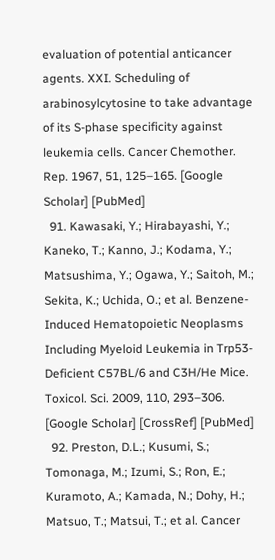evaluation of potential anticancer agents. XXI. Scheduling of arabinosylcytosine to take advantage of its S-phase specificity against leukemia cells. Cancer Chemother. Rep. 1967, 51, 125–165. [Google Scholar] [PubMed]
  91. Kawasaki, Y.; Hirabayashi, Y.; Kaneko, T.; Kanno, J.; Kodama, Y.; Matsushima, Y.; Ogawa, Y.; Saitoh, M.; Sekita, K.; Uchida, O.; et al. Benzene-Induced Hematopoietic Neoplasms Including Myeloid Leukemia in Trp53-Deficient C57BL/6 and C3H/He Mice. Toxicol. Sci. 2009, 110, 293–306. [Google Scholar] [CrossRef] [PubMed]
  92. Preston, D.L.; Kusumi, S.; Tomonaga, M.; Izumi, S.; Ron, E.; Kuramoto, A.; Kamada, N.; Dohy, H.; Matsuo, T.; Matsui, T.; et al. Cancer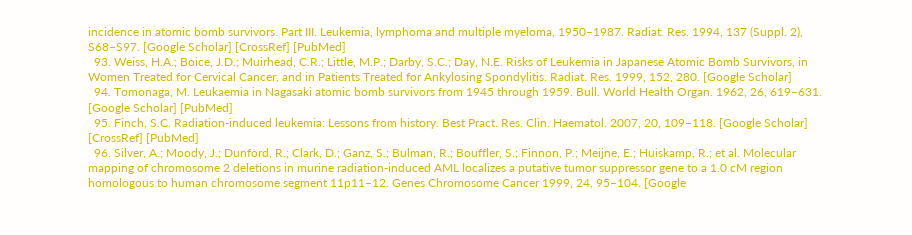incidence in atomic bomb survivors. Part III. Leukemia, lymphoma and multiple myeloma, 1950–1987. Radiat. Res. 1994, 137 (Suppl. 2), S68–S97. [Google Scholar] [CrossRef] [PubMed]
  93. Weiss, H.A.; Boice, J.D.; Muirhead, C.R.; Little, M.P.; Darby, S.C.; Day, N.E. Risks of Leukemia in Japanese Atomic Bomb Survivors, in Women Treated for Cervical Cancer, and in Patients Treated for Ankylosing Spondylitis. Radiat. Res. 1999, 152, 280. [Google Scholar]
  94. Tomonaga, M. Leukaemia in Nagasaki atomic bomb survivors from 1945 through 1959. Bull. World Health Organ. 1962, 26, 619–631. [Google Scholar] [PubMed]
  95. Finch, S.C. Radiation-induced leukemia: Lessons from history. Best Pract. Res. Clin. Haematol. 2007, 20, 109–118. [Google Scholar] [CrossRef] [PubMed]
  96. Silver, A.; Moody, J.; Dunford, R.; Clark, D.; Ganz, S.; Bulman, R.; Bouffler, S.; Finnon, P.; Meijne, E.; Huiskamp, R.; et al. Molecular mapping of chromosome 2 deletions in murine radiation-induced AML localizes a putative tumor suppressor gene to a 1.0 cM region homologous to human chromosome segment 11p11–12. Genes Chromosome Cancer 1999, 24, 95–104. [Google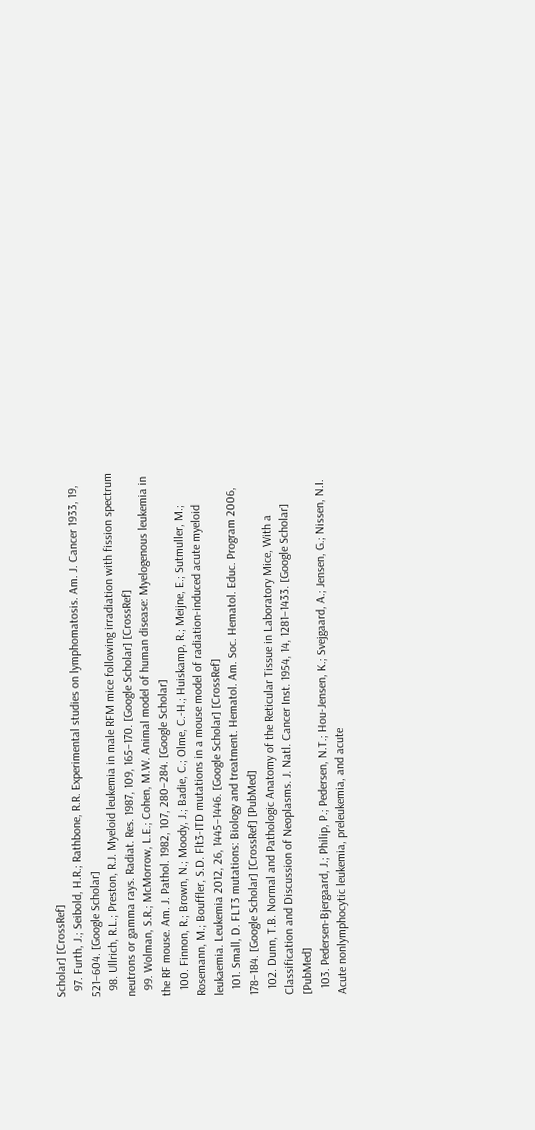Scholar] [CrossRef]
  97. Furth, J.; Seibold, H.R.; Rathbone, R.R. Experimental studies on lymphomatosis. Am. J. Cancer 1933, 19, 521–604. [Google Scholar]
  98. Ullrich, R.L.; Preston, R.J. Myeloid leukemia in male RFM mice following irradiation with fission spectrum neutrons or gamma rays. Radiat. Res. 1987, 109, 165–170. [Google Scholar] [CrossRef]
  99. Wolman, S.R.; McMorrow, L.E.; Cohen, M.W. Animal model of human disease: Myelogenous leukemia in the RF mouse. Am. J. Pathol. 1982, 107, 280–284. [Google Scholar]
  100. Finnon, R.; Brown, N.; Moody, J.; Badie, C.; Olme, C.-H.; Huiskamp, R.; Meijne, E.; Sutmuller, M.; Rosemann, M.; Bouffler, S.D. Flt3-ITD mutations in a mouse model of radiation-induced acute myeloid leukaemia. Leukemia 2012, 26, 1445–1446. [Google Scholar] [CrossRef]
  101. Small, D. FLT3 mutations: Biology and treatment. Hematol. Am. Soc. Hematol. Educ. Program 2006, 178–184. [Google Scholar] [CrossRef] [PubMed]
  102. Dunn, T.B. Normal and Pathologic Anatomy of the Reticular Tissue in Laboratory Mice, With a Classification and Discussion of Neoplasms. J. Natl. Cancer Inst. 1954, 14, 1281–1433. [Google Scholar] [PubMed]
  103. Pedersen-Bjergaard, J.; Philip, P.; Pedersen, N.T.; Hou-Jensen, K.; Svejgaard, A.; Jensen, G.; Nissen, N.I. Acute nonlymphocytic leukemia, preleukemia, and acute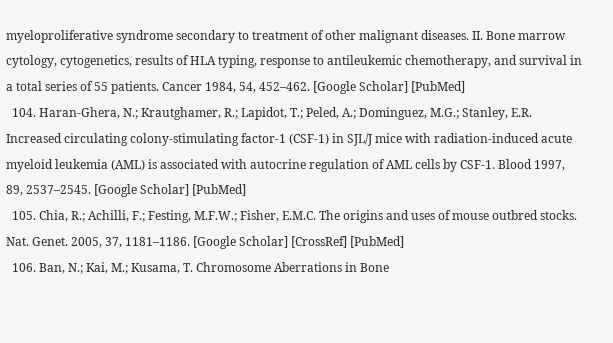myeloproliferative syndrome secondary to treatment of other malignant diseases. II. Bone marrow cytology, cytogenetics, results of HLA typing, response to antileukemic chemotherapy, and survival in a total series of 55 patients. Cancer 1984, 54, 452–462. [Google Scholar] [PubMed]
  104. Haran-Ghera, N.; Krautghamer, R.; Lapidot, T.; Peled, A.; Dominguez, M.G.; Stanley, E.R. Increased circulating colony-stimulating factor-1 (CSF-1) in SJL/J mice with radiation-induced acute myeloid leukemia (AML) is associated with autocrine regulation of AML cells by CSF-1. Blood 1997, 89, 2537–2545. [Google Scholar] [PubMed]
  105. Chia, R.; Achilli, F.; Festing, M.F.W.; Fisher, E.M.C. The origins and uses of mouse outbred stocks. Nat. Genet. 2005, 37, 1181–1186. [Google Scholar] [CrossRef] [PubMed]
  106. Ban, N.; Kai, M.; Kusama, T. Chromosome Aberrations in Bone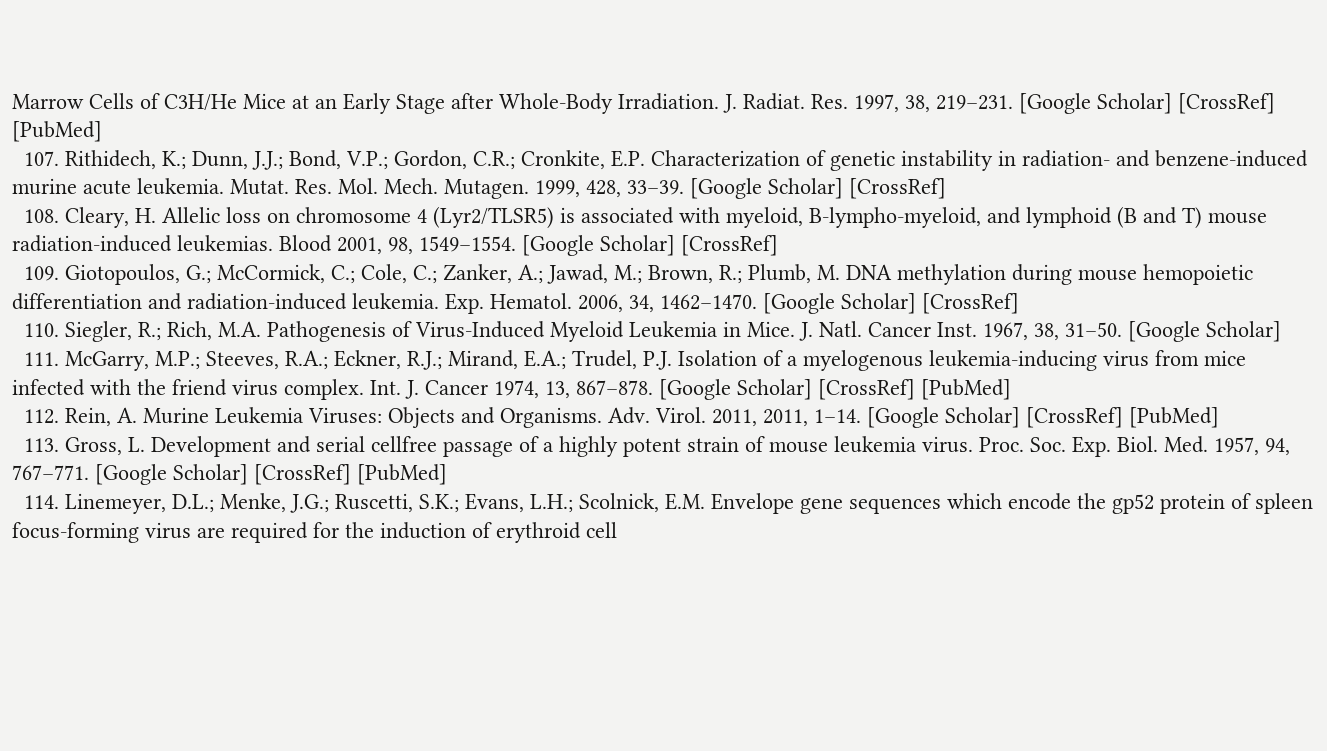Marrow Cells of C3H/He Mice at an Early Stage after Whole-Body Irradiation. J. Radiat. Res. 1997, 38, 219–231. [Google Scholar] [CrossRef] [PubMed]
  107. Rithidech, K.; Dunn, J.J.; Bond, V.P.; Gordon, C.R.; Cronkite, E.P. Characterization of genetic instability in radiation- and benzene-induced murine acute leukemia. Mutat. Res. Mol. Mech. Mutagen. 1999, 428, 33–39. [Google Scholar] [CrossRef]
  108. Cleary, H. Allelic loss on chromosome 4 (Lyr2/TLSR5) is associated with myeloid, B-lympho-myeloid, and lymphoid (B and T) mouse radiation-induced leukemias. Blood 2001, 98, 1549–1554. [Google Scholar] [CrossRef]
  109. Giotopoulos, G.; McCormick, C.; Cole, C.; Zanker, A.; Jawad, M.; Brown, R.; Plumb, M. DNA methylation during mouse hemopoietic differentiation and radiation-induced leukemia. Exp. Hematol. 2006, 34, 1462–1470. [Google Scholar] [CrossRef]
  110. Siegler, R.; Rich, M.A. Pathogenesis of Virus-Induced Myeloid Leukemia in Mice. J. Natl. Cancer Inst. 1967, 38, 31–50. [Google Scholar]
  111. McGarry, M.P.; Steeves, R.A.; Eckner, R.J.; Mirand, E.A.; Trudel, P.J. Isolation of a myelogenous leukemia-inducing virus from mice infected with the friend virus complex. Int. J. Cancer 1974, 13, 867–878. [Google Scholar] [CrossRef] [PubMed]
  112. Rein, A. Murine Leukemia Viruses: Objects and Organisms. Adv. Virol. 2011, 2011, 1–14. [Google Scholar] [CrossRef] [PubMed]
  113. Gross, L. Development and serial cellfree passage of a highly potent strain of mouse leukemia virus. Proc. Soc. Exp. Biol. Med. 1957, 94, 767–771. [Google Scholar] [CrossRef] [PubMed]
  114. Linemeyer, D.L.; Menke, J.G.; Ruscetti, S.K.; Evans, L.H.; Scolnick, E.M. Envelope gene sequences which encode the gp52 protein of spleen focus-forming virus are required for the induction of erythroid cell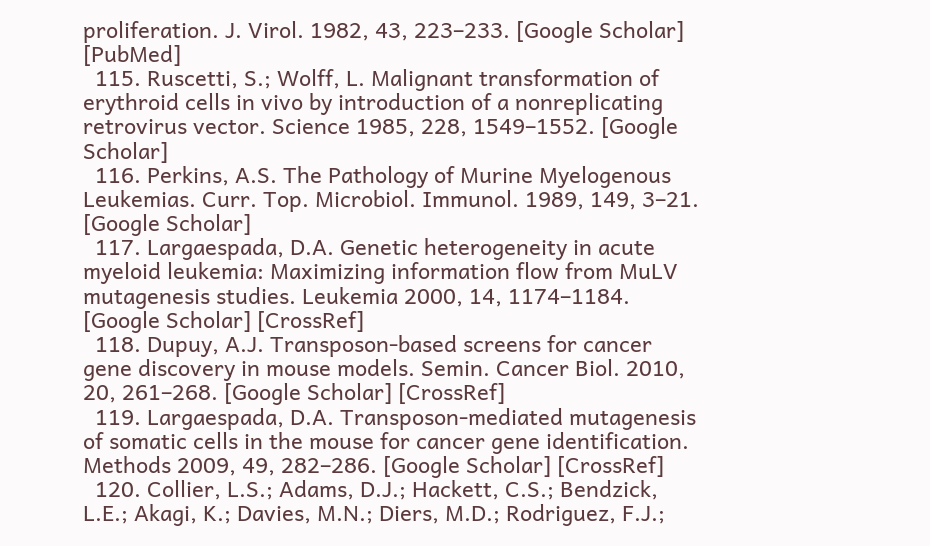proliferation. J. Virol. 1982, 43, 223–233. [Google Scholar] [PubMed]
  115. Ruscetti, S.; Wolff, L. Malignant transformation of erythroid cells in vivo by introduction of a nonreplicating retrovirus vector. Science 1985, 228, 1549–1552. [Google Scholar]
  116. Perkins, A.S. The Pathology of Murine Myelogenous Leukemias. Curr. Top. Microbiol. Immunol. 1989, 149, 3–21. [Google Scholar]
  117. Largaespada, D.A. Genetic heterogeneity in acute myeloid leukemia: Maximizing information flow from MuLV mutagenesis studies. Leukemia 2000, 14, 1174–1184. [Google Scholar] [CrossRef]
  118. Dupuy, A.J. Transposon-based screens for cancer gene discovery in mouse models. Semin. Cancer Biol. 2010, 20, 261–268. [Google Scholar] [CrossRef]
  119. Largaespada, D.A. Transposon-mediated mutagenesis of somatic cells in the mouse for cancer gene identification. Methods 2009, 49, 282–286. [Google Scholar] [CrossRef]
  120. Collier, L.S.; Adams, D.J.; Hackett, C.S.; Bendzick, L.E.; Akagi, K.; Davies, M.N.; Diers, M.D.; Rodriguez, F.J.;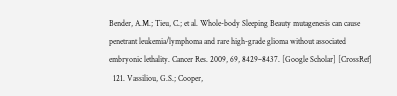Bender, A.M.; Tieu, C.; et al. Whole-body Sleeping Beauty mutagenesis can cause penetrant leukemia/lymphoma and rare high-grade glioma without associated embryonic lethality. Cancer Res. 2009, 69, 8429–8437. [Google Scholar] [CrossRef]
  121. Vassiliou, G.S.; Cooper,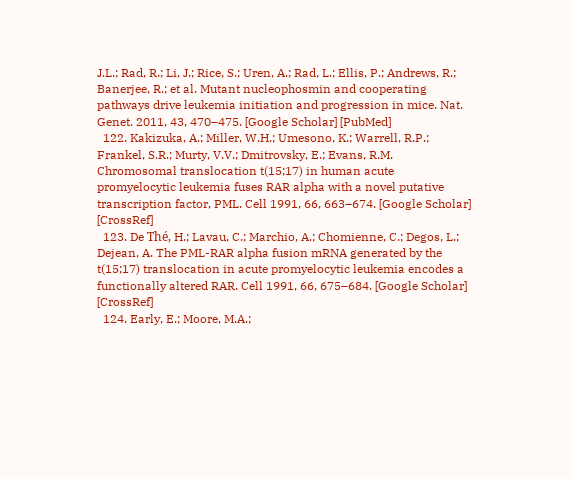J.L.; Rad, R.; Li, J.; Rice, S.; Uren, A.; Rad, L.; Ellis, P.; Andrews, R.; Banerjee, R.; et al. Mutant nucleophosmin and cooperating pathways drive leukemia initiation and progression in mice. Nat. Genet. 2011, 43, 470–475. [Google Scholar] [PubMed]
  122. Kakizuka, A.; Miller, W.H.; Umesono, K.; Warrell, R.P.; Frankel, S.R.; Murty, V.V.; Dmitrovsky, E.; Evans, R.M. Chromosomal translocation t(15;17) in human acute promyelocytic leukemia fuses RAR alpha with a novel putative transcription factor, PML. Cell 1991, 66, 663–674. [Google Scholar] [CrossRef]
  123. De Thé, H.; Lavau, C.; Marchio, A.; Chomienne, C.; Degos, L.; Dejean, A. The PML-RAR alpha fusion mRNA generated by the t(15;17) translocation in acute promyelocytic leukemia encodes a functionally altered RAR. Cell 1991, 66, 675–684. [Google Scholar] [CrossRef]
  124. Early, E.; Moore, M.A.;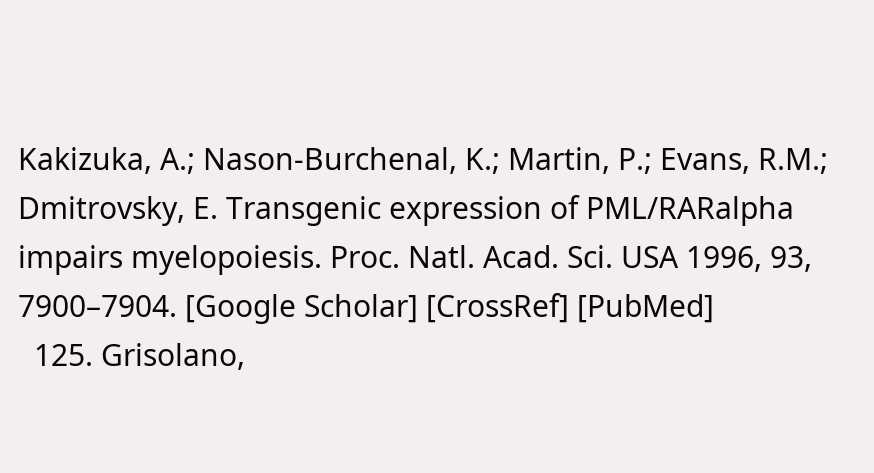Kakizuka, A.; Nason-Burchenal, K.; Martin, P.; Evans, R.M.; Dmitrovsky, E. Transgenic expression of PML/RARalpha impairs myelopoiesis. Proc. Natl. Acad. Sci. USA 1996, 93, 7900–7904. [Google Scholar] [CrossRef] [PubMed]
  125. Grisolano,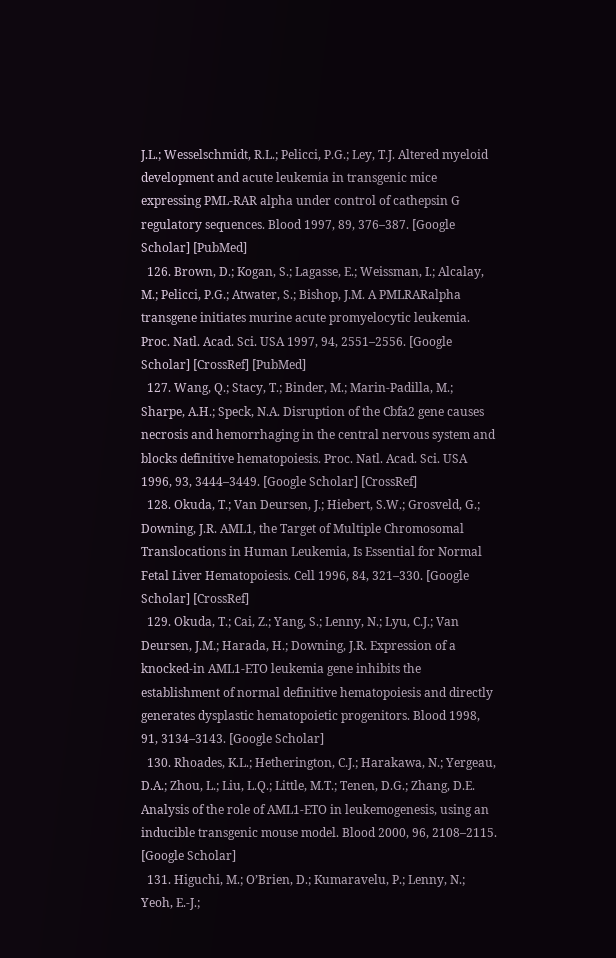J.L.; Wesselschmidt, R.L.; Pelicci, P.G.; Ley, T.J. Altered myeloid development and acute leukemia in transgenic mice expressing PML-RAR alpha under control of cathepsin G regulatory sequences. Blood 1997, 89, 376–387. [Google Scholar] [PubMed]
  126. Brown, D.; Kogan, S.; Lagasse, E.; Weissman, I.; Alcalay, M.; Pelicci, P.G.; Atwater, S.; Bishop, J.M. A PMLRARalpha transgene initiates murine acute promyelocytic leukemia. Proc. Natl. Acad. Sci. USA 1997, 94, 2551–2556. [Google Scholar] [CrossRef] [PubMed]
  127. Wang, Q.; Stacy, T.; Binder, M.; Marin-Padilla, M.; Sharpe, A.H.; Speck, N.A. Disruption of the Cbfa2 gene causes necrosis and hemorrhaging in the central nervous system and blocks definitive hematopoiesis. Proc. Natl. Acad. Sci. USA 1996, 93, 3444–3449. [Google Scholar] [CrossRef]
  128. Okuda, T.; Van Deursen, J.; Hiebert, S.W.; Grosveld, G.; Downing, J.R. AML1, the Target of Multiple Chromosomal Translocations in Human Leukemia, Is Essential for Normal Fetal Liver Hematopoiesis. Cell 1996, 84, 321–330. [Google Scholar] [CrossRef]
  129. Okuda, T.; Cai, Z.; Yang, S.; Lenny, N.; Lyu, C.J.; Van Deursen, J.M.; Harada, H.; Downing, J.R. Expression of a knocked-in AML1-ETO leukemia gene inhibits the establishment of normal definitive hematopoiesis and directly generates dysplastic hematopoietic progenitors. Blood 1998, 91, 3134–3143. [Google Scholar]
  130. Rhoades, K.L.; Hetherington, C.J.; Harakawa, N.; Yergeau, D.A.; Zhou, L.; Liu, L.Q.; Little, M.T.; Tenen, D.G.; Zhang, D.E. Analysis of the role of AML1-ETO in leukemogenesis, using an inducible transgenic mouse model. Blood 2000, 96, 2108–2115. [Google Scholar]
  131. Higuchi, M.; O’Brien, D.; Kumaravelu, P.; Lenny, N.; Yeoh, E.-J.;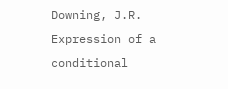Downing, J.R. Expression of a conditional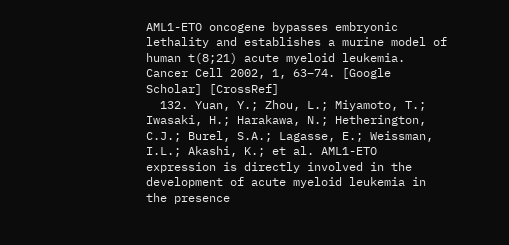AML1-ETO oncogene bypasses embryonic lethality and establishes a murine model of human t(8;21) acute myeloid leukemia. Cancer Cell 2002, 1, 63–74. [Google Scholar] [CrossRef]
  132. Yuan, Y.; Zhou, L.; Miyamoto, T.; Iwasaki, H.; Harakawa, N.; Hetherington, C.J.; Burel, S.A.; Lagasse, E.; Weissman, I.L.; Akashi, K.; et al. AML1-ETO expression is directly involved in the development of acute myeloid leukemia in the presence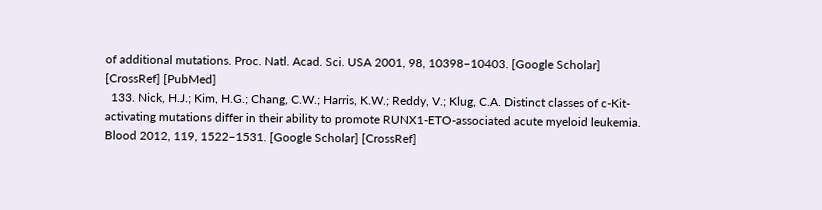of additional mutations. Proc. Natl. Acad. Sci. USA 2001, 98, 10398–10403. [Google Scholar] [CrossRef] [PubMed]
  133. Nick, H.J.; Kim, H.G.; Chang, C.W.; Harris, K.W.; Reddy, V.; Klug, C.A. Distinct classes of c-Kit-activating mutations differ in their ability to promote RUNX1-ETO-associated acute myeloid leukemia. Blood 2012, 119, 1522–1531. [Google Scholar] [CrossRef]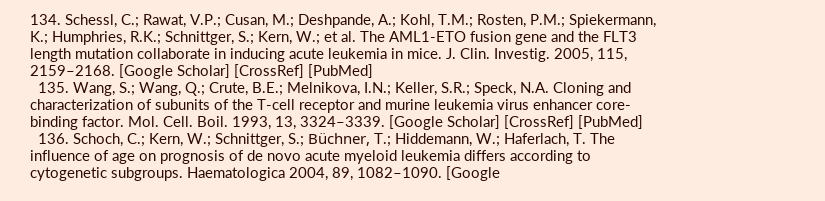134. Schessl, C.; Rawat, V.P.; Cusan, M.; Deshpande, A.; Kohl, T.M.; Rosten, P.M.; Spiekermann, K.; Humphries, R.K.; Schnittger, S.; Kern, W.; et al. The AML1-ETO fusion gene and the FLT3 length mutation collaborate in inducing acute leukemia in mice. J. Clin. Investig. 2005, 115, 2159–2168. [Google Scholar] [CrossRef] [PubMed]
  135. Wang, S.; Wang, Q.; Crute, B.E.; Melnikova, I.N.; Keller, S.R.; Speck, N.A. Cloning and characterization of subunits of the T-cell receptor and murine leukemia virus enhancer core-binding factor. Mol. Cell. Boil. 1993, 13, 3324–3339. [Google Scholar] [CrossRef] [PubMed]
  136. Schoch, C.; Kern, W.; Schnittger, S.; Büchner, T.; Hiddemann, W.; Haferlach, T. The influence of age on prognosis of de novo acute myeloid leukemia differs according to cytogenetic subgroups. Haematologica 2004, 89, 1082–1090. [Google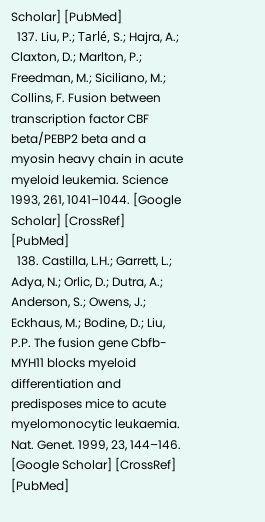Scholar] [PubMed]
  137. Liu, P.; Tarlé, S.; Hajra, A.; Claxton, D.; Marlton, P.; Freedman, M.; Siciliano, M.; Collins, F. Fusion between transcription factor CBF beta/PEBP2 beta and a myosin heavy chain in acute myeloid leukemia. Science 1993, 261, 1041–1044. [Google Scholar] [CrossRef] [PubMed]
  138. Castilla, L.H.; Garrett, L.; Adya, N.; Orlic, D.; Dutra, A.; Anderson, S.; Owens, J.; Eckhaus, M.; Bodine, D.; Liu, P.P. The fusion gene Cbfb-MYH11 blocks myeloid differentiation and predisposes mice to acute myelomonocytic leukaemia. Nat. Genet. 1999, 23, 144–146. [Google Scholar] [CrossRef] [PubMed]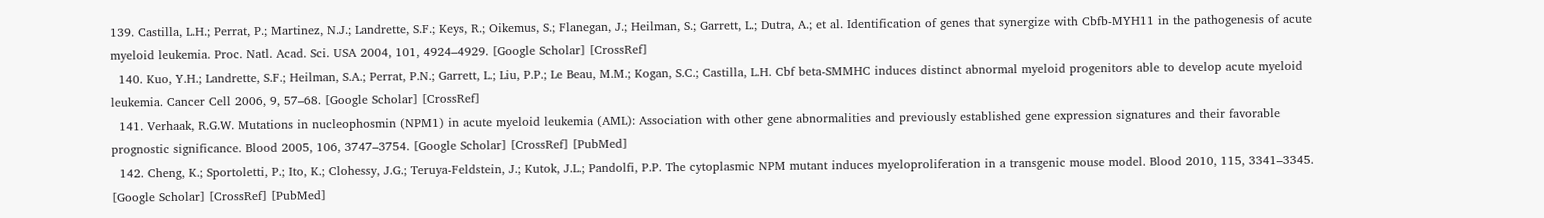139. Castilla, L.H.; Perrat, P.; Martinez, N.J.; Landrette, S.F.; Keys, R.; Oikemus, S.; Flanegan, J.; Heilman, S.; Garrett, L.; Dutra, A.; et al. Identification of genes that synergize with Cbfb-MYH11 in the pathogenesis of acute myeloid leukemia. Proc. Natl. Acad. Sci. USA 2004, 101, 4924–4929. [Google Scholar] [CrossRef]
  140. Kuo, Y.H.; Landrette, S.F.; Heilman, S.A.; Perrat, P.N.; Garrett, L.; Liu, P.P.; Le Beau, M.M.; Kogan, S.C.; Castilla, L.H. Cbf beta-SMMHC induces distinct abnormal myeloid progenitors able to develop acute myeloid leukemia. Cancer Cell 2006, 9, 57–68. [Google Scholar] [CrossRef]
  141. Verhaak, R.G.W. Mutations in nucleophosmin (NPM1) in acute myeloid leukemia (AML): Association with other gene abnormalities and previously established gene expression signatures and their favorable prognostic significance. Blood 2005, 106, 3747–3754. [Google Scholar] [CrossRef] [PubMed]
  142. Cheng, K.; Sportoletti, P.; Ito, K.; Clohessy, J.G.; Teruya-Feldstein, J.; Kutok, J.L.; Pandolfi, P.P. The cytoplasmic NPM mutant induces myeloproliferation in a transgenic mouse model. Blood 2010, 115, 3341–3345. [Google Scholar] [CrossRef] [PubMed]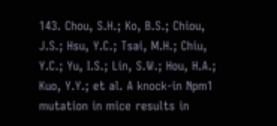143. Chou, S.H.; Ko, B.S.; Chiou, J.S.; Hsu, Y.C.; Tsai, M.H.; Chiu, Y.C.; Yu, I.S.; Lin, S.W.; Hou, H.A.; Kuo, Y.Y.; et al. A knock-in Npm1 mutation in mice results in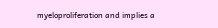myeloproliferation and implies a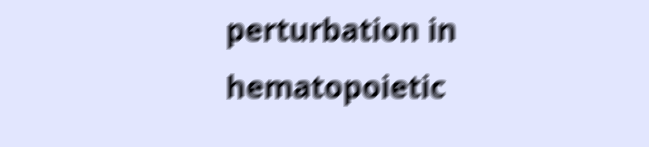perturbation in hematopoietic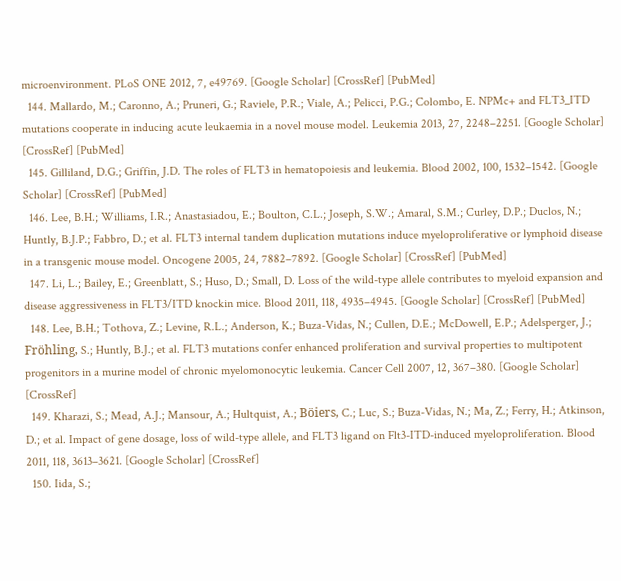microenvironment. PLoS ONE 2012, 7, e49769. [Google Scholar] [CrossRef] [PubMed]
  144. Mallardo, M.; Caronno, A.; Pruneri, G.; Raviele, P.R.; Viale, A.; Pelicci, P.G.; Colombo, E. NPMc+ and FLT3_ITD mutations cooperate in inducing acute leukaemia in a novel mouse model. Leukemia 2013, 27, 2248–2251. [Google Scholar] [CrossRef] [PubMed]
  145. Gilliland, D.G.; Griffin, J.D. The roles of FLT3 in hematopoiesis and leukemia. Blood 2002, 100, 1532–1542. [Google Scholar] [CrossRef] [PubMed]
  146. Lee, B.H.; Williams, I.R.; Anastasiadou, E.; Boulton, C.L.; Joseph, S.W.; Amaral, S.M.; Curley, D.P.; Duclos, N.; Huntly, B.J.P.; Fabbro, D.; et al. FLT3 internal tandem duplication mutations induce myeloproliferative or lymphoid disease in a transgenic mouse model. Oncogene 2005, 24, 7882–7892. [Google Scholar] [CrossRef] [PubMed]
  147. Li, L.; Bailey, E.; Greenblatt, S.; Huso, D.; Small, D. Loss of the wild-type allele contributes to myeloid expansion and disease aggressiveness in FLT3/ITD knockin mice. Blood 2011, 118, 4935–4945. [Google Scholar] [CrossRef] [PubMed]
  148. Lee, B.H.; Tothova, Z.; Levine, R.L.; Anderson, K.; Buza-Vidas, N.; Cullen, D.E.; McDowell, E.P.; Adelsperger, J.; Fröhling, S.; Huntly, B.J.; et al. FLT3 mutations confer enhanced proliferation and survival properties to multipotent progenitors in a murine model of chronic myelomonocytic leukemia. Cancer Cell 2007, 12, 367–380. [Google Scholar] [CrossRef]
  149. Kharazi, S.; Mead, A.J.; Mansour, A.; Hultquist, A.; Böiers, C.; Luc, S.; Buza-Vidas, N.; Ma, Z.; Ferry, H.; Atkinson, D.; et al. Impact of gene dosage, loss of wild-type allele, and FLT3 ligand on Flt3-ITD-induced myeloproliferation. Blood 2011, 118, 3613–3621. [Google Scholar] [CrossRef]
  150. Iida, S.;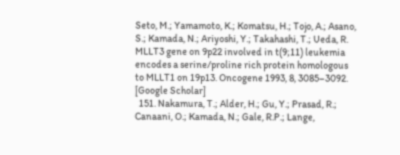Seto, M.; Yamamoto, K.; Komatsu, H.; Tojo, A.; Asano, S.; Kamada, N.; Ariyoshi, Y.; Takahashi, T.; Ueda, R. MLLT3 gene on 9p22 involved in t(9;11) leukemia encodes a serine/proline rich protein homologous to MLLT1 on 19p13. Oncogene 1993, 8, 3085–3092. [Google Scholar]
  151. Nakamura, T.; Alder, H.; Gu, Y.; Prasad, R.; Canaani, O.; Kamada, N.; Gale, R.P.; Lange,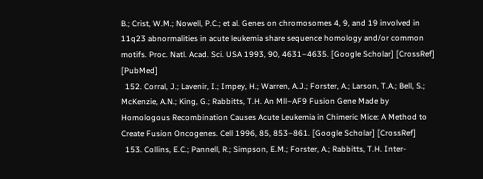B.; Crist, W.M.; Nowell, P.C.; et al. Genes on chromosomes 4, 9, and 19 involved in 11q23 abnormalities in acute leukemia share sequence homology and/or common motifs. Proc. Natl. Acad. Sci. USA 1993, 90, 4631–4635. [Google Scholar] [CrossRef] [PubMed]
  152. Corral, J.; Lavenir, I.; Impey, H.; Warren, A.J.; Forster, A.; Larson, T.A.; Bell, S.; McKenzie, A.N.; King, G.; Rabbitts, T.H. An Mll–AF9 Fusion Gene Made by Homologous Recombination Causes Acute Leukemia in Chimeric Mice: A Method to Create Fusion Oncogenes. Cell 1996, 85, 853–861. [Google Scholar] [CrossRef]
  153. Collins, E.C.; Pannell, R.; Simpson, E.M.; Forster, A.; Rabbitts, T.H. Inter-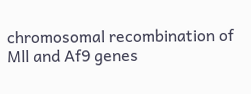chromosomal recombination of Mll and Af9 genes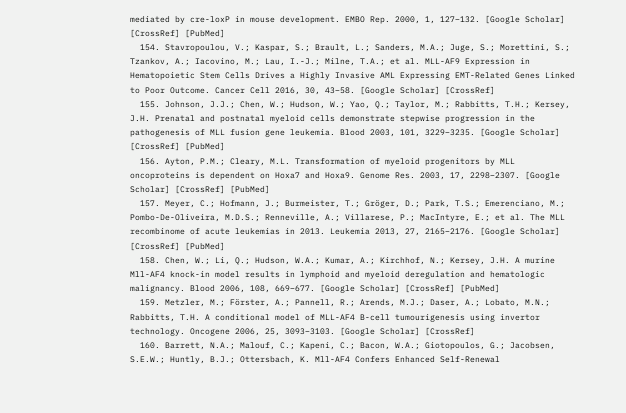mediated by cre-loxP in mouse development. EMBO Rep. 2000, 1, 127–132. [Google Scholar] [CrossRef] [PubMed]
  154. Stavropoulou, V.; Kaspar, S.; Brault, L.; Sanders, M.A.; Juge, S.; Morettini, S.; Tzankov, A.; Iacovino, M.; Lau, I.-J.; Milne, T.A.; et al. MLL-AF9 Expression in Hematopoietic Stem Cells Drives a Highly Invasive AML Expressing EMT-Related Genes Linked to Poor Outcome. Cancer Cell 2016, 30, 43–58. [Google Scholar] [CrossRef]
  155. Johnson, J.J.; Chen, W.; Hudson, W.; Yao, Q.; Taylor, M.; Rabbitts, T.H.; Kersey, J.H. Prenatal and postnatal myeloid cells demonstrate stepwise progression in the pathogenesis of MLL fusion gene leukemia. Blood 2003, 101, 3229–3235. [Google Scholar] [CrossRef] [PubMed]
  156. Ayton, P.M.; Cleary, M.L. Transformation of myeloid progenitors by MLL oncoproteins is dependent on Hoxa7 and Hoxa9. Genome Res. 2003, 17, 2298–2307. [Google Scholar] [CrossRef] [PubMed]
  157. Meyer, C.; Hofmann, J.; Burmeister, T.; Gröger, D.; Park, T.S.; Emerenciano, M.; Pombo-De-Oliveira, M.D.S.; Renneville, A.; Villarese, P.; MacIntyre, E.; et al. The MLL recombinome of acute leukemias in 2013. Leukemia 2013, 27, 2165–2176. [Google Scholar] [CrossRef] [PubMed]
  158. Chen, W.; Li, Q.; Hudson, W.A.; Kumar, A.; Kirchhof, N.; Kersey, J.H. A murine Mll-AF4 knock-in model results in lymphoid and myeloid deregulation and hematologic malignancy. Blood 2006, 108, 669–677. [Google Scholar] [CrossRef] [PubMed]
  159. Metzler, M.; Förster, A.; Pannell, R.; Arends, M.J.; Daser, A.; Lobato, M.N.; Rabbitts, T.H. A conditional model of MLL-AF4 B-cell tumourigenesis using invertor technology. Oncogene 2006, 25, 3093–3103. [Google Scholar] [CrossRef]
  160. Barrett, N.A.; Malouf, C.; Kapeni, C.; Bacon, W.A.; Giotopoulos, G.; Jacobsen, S.E.W.; Huntly, B.J.; Ottersbach, K. Mll-AF4 Confers Enhanced Self-Renewal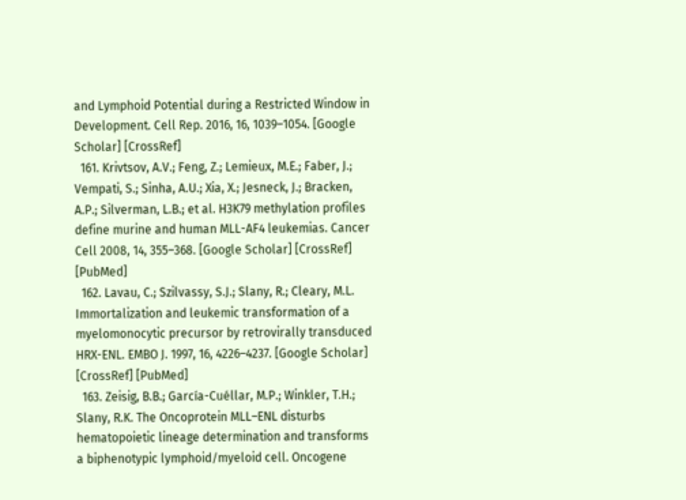and Lymphoid Potential during a Restricted Window in Development. Cell Rep. 2016, 16, 1039–1054. [Google Scholar] [CrossRef]
  161. Krivtsov, A.V.; Feng, Z.; Lemieux, M.E.; Faber, J.; Vempati, S.; Sinha, A.U.; Xia, X.; Jesneck, J.; Bracken, A.P.; Silverman, L.B.; et al. H3K79 methylation profiles define murine and human MLL-AF4 leukemias. Cancer Cell 2008, 14, 355–368. [Google Scholar] [CrossRef] [PubMed]
  162. Lavau, C.; Szilvassy, S.J.; Slany, R.; Cleary, M.L. Immortalization and leukemic transformation of a myelomonocytic precursor by retrovirally transduced HRX-ENL. EMBO J. 1997, 16, 4226–4237. [Google Scholar] [CrossRef] [PubMed]
  163. Zeisig, B.B.; García-Cuéllar, M.P.; Winkler, T.H.; Slany, R.K. The Oncoprotein MLL–ENL disturbs hematopoietic lineage determination and transforms a biphenotypic lymphoid/myeloid cell. Oncogene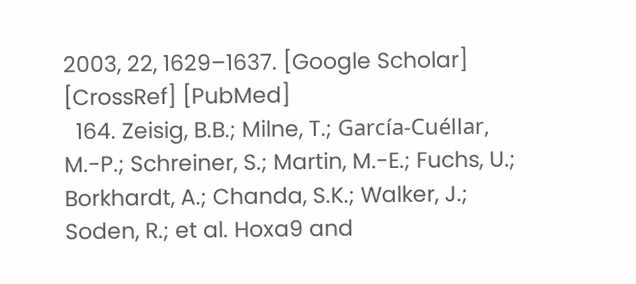2003, 22, 1629–1637. [Google Scholar] [CrossRef] [PubMed]
  164. Zeisig, B.B.; Milne, T.; García-Cuéllar, M.-P.; Schreiner, S.; Martin, M.-E.; Fuchs, U.; Borkhardt, A.; Chanda, S.K.; Walker, J.; Soden, R.; et al. Hoxa9 and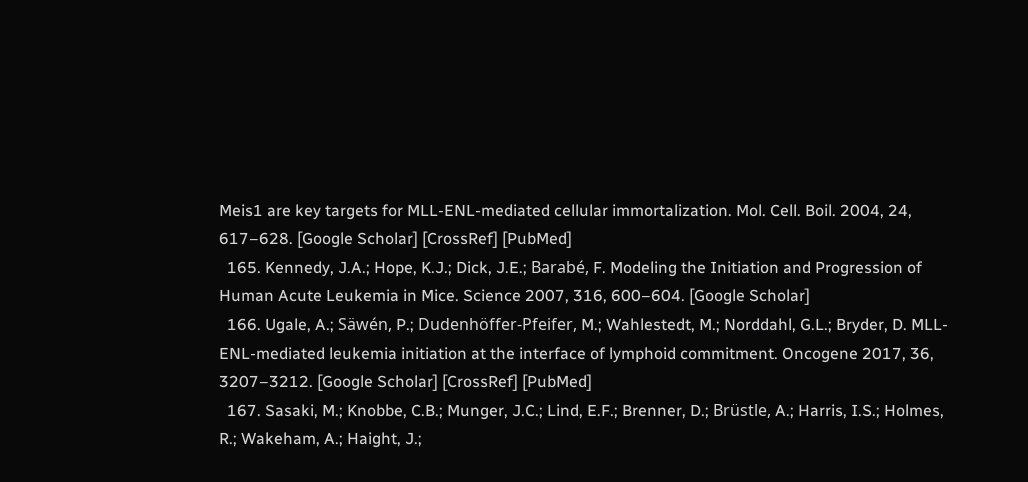Meis1 are key targets for MLL-ENL-mediated cellular immortalization. Mol. Cell. Boil. 2004, 24, 617–628. [Google Scholar] [CrossRef] [PubMed]
  165. Kennedy, J.A.; Hope, K.J.; Dick, J.E.; Barabé, F. Modeling the Initiation and Progression of Human Acute Leukemia in Mice. Science 2007, 316, 600–604. [Google Scholar]
  166. Ugale, A.; Säwén, P.; Dudenhöffer-Pfeifer, M.; Wahlestedt, M.; Norddahl, G.L.; Bryder, D. MLL-ENL-mediated leukemia initiation at the interface of lymphoid commitment. Oncogene 2017, 36, 3207–3212. [Google Scholar] [CrossRef] [PubMed]
  167. Sasaki, M.; Knobbe, C.B.; Munger, J.C.; Lind, E.F.; Brenner, D.; Brüstle, A.; Harris, I.S.; Holmes, R.; Wakeham, A.; Haight, J.;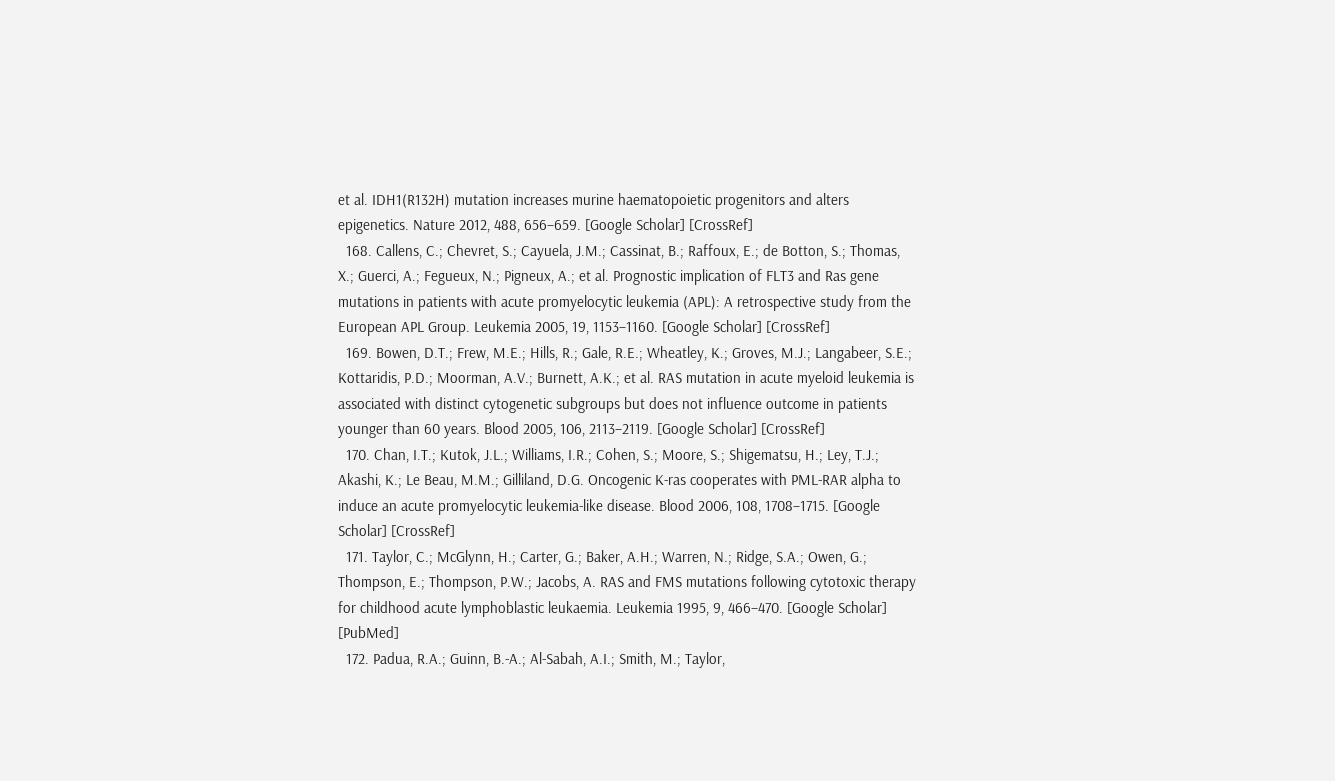et al. IDH1(R132H) mutation increases murine haematopoietic progenitors and alters epigenetics. Nature 2012, 488, 656–659. [Google Scholar] [CrossRef]
  168. Callens, C.; Chevret, S.; Cayuela, J.M.; Cassinat, B.; Raffoux, E.; de Botton, S.; Thomas, X.; Guerci, A.; Fegueux, N.; Pigneux, A.; et al. Prognostic implication of FLT3 and Ras gene mutations in patients with acute promyelocytic leukemia (APL): A retrospective study from the European APL Group. Leukemia 2005, 19, 1153–1160. [Google Scholar] [CrossRef]
  169. Bowen, D.T.; Frew, M.E.; Hills, R.; Gale, R.E.; Wheatley, K.; Groves, M.J.; Langabeer, S.E.; Kottaridis, P.D.; Moorman, A.V.; Burnett, A.K.; et al. RAS mutation in acute myeloid leukemia is associated with distinct cytogenetic subgroups but does not influence outcome in patients younger than 60 years. Blood 2005, 106, 2113–2119. [Google Scholar] [CrossRef]
  170. Chan, I.T.; Kutok, J.L.; Williams, I.R.; Cohen, S.; Moore, S.; Shigematsu, H.; Ley, T.J.; Akashi, K.; Le Beau, M.M.; Gilliland, D.G. Oncogenic K-ras cooperates with PML-RAR alpha to induce an acute promyelocytic leukemia-like disease. Blood 2006, 108, 1708–1715. [Google Scholar] [CrossRef]
  171. Taylor, C.; McGlynn, H.; Carter, G.; Baker, A.H.; Warren, N.; Ridge, S.A.; Owen, G.; Thompson, E.; Thompson, P.W.; Jacobs, A. RAS and FMS mutations following cytotoxic therapy for childhood acute lymphoblastic leukaemia. Leukemia 1995, 9, 466–470. [Google Scholar] [PubMed]
  172. Padua, R.A.; Guinn, B.-A.; Al-Sabah, A.I.; Smith, M.; Taylor,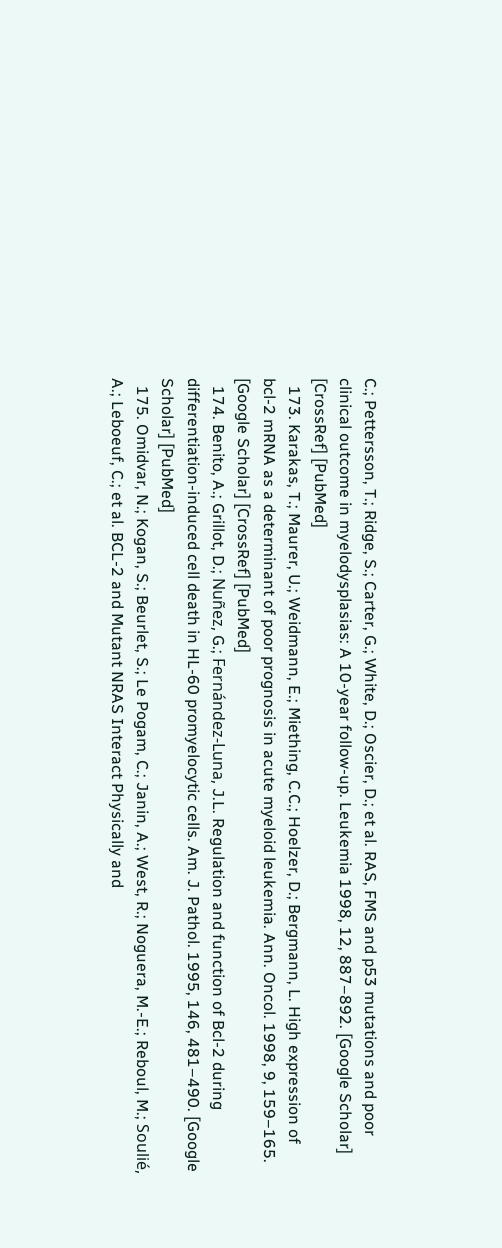C.; Pettersson, T.; Ridge, S.; Carter, G.; White, D.; Oscier, D.; et al. RAS, FMS and p53 mutations and poor clinical outcome in myelodysplasias: A 10-year follow-up. Leukemia 1998, 12, 887–892. [Google Scholar] [CrossRef] [PubMed]
  173. Karakas, T.; Maurer, U.; Weidmann, E.; Miething, C.C.; Hoelzer, D.; Bergmann, L. High expression of bcl-2 mRNA as a determinant of poor prognosis in acute myeloid leukemia. Ann. Oncol. 1998, 9, 159–165. [Google Scholar] [CrossRef] [PubMed]
  174. Benito, A.; Grillot, D.; Nuñez, G.; Fernández-Luna, J.L. Regulation and function of Bcl-2 during differentiation-induced cell death in HL-60 promyelocytic cells. Am. J. Pathol. 1995, 146, 481–490. [Google Scholar] [PubMed]
  175. Omidvar, N.; Kogan, S.; Beurlet, S.; Le Pogam, C.; Janin, A.; West, R.; Noguera, M.-E.; Reboul, M.; Soulié, A.; Leboeuf, C.; et al. BCL-2 and Mutant NRAS Interact Physically and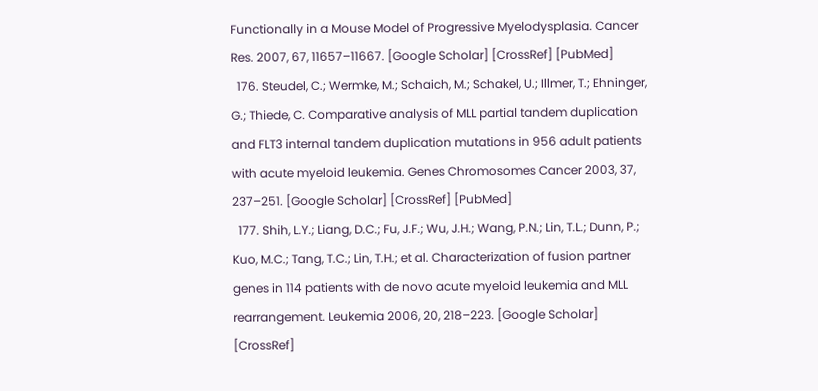Functionally in a Mouse Model of Progressive Myelodysplasia. Cancer Res. 2007, 67, 11657–11667. [Google Scholar] [CrossRef] [PubMed]
  176. Steudel, C.; Wermke, M.; Schaich, M.; Schakel, U.; Illmer, T.; Ehninger, G.; Thiede, C. Comparative analysis of MLL partial tandem duplication and FLT3 internal tandem duplication mutations in 956 adult patients with acute myeloid leukemia. Genes Chromosomes Cancer 2003, 37, 237–251. [Google Scholar] [CrossRef] [PubMed]
  177. Shih, L.Y.; Liang, D.C.; Fu, J.F.; Wu, J.H.; Wang, P.N.; Lin, T.L.; Dunn, P.; Kuo, M.C.; Tang, T.C.; Lin, T.H.; et al. Characterization of fusion partner genes in 114 patients with de novo acute myeloid leukemia and MLL rearrangement. Leukemia 2006, 20, 218–223. [Google Scholar] [CrossRef]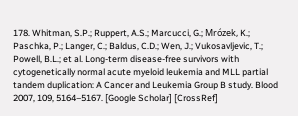178. Whitman, S.P.; Ruppert, A.S.; Marcucci, G.; Mrózek, K.; Paschka, P.; Langer, C.; Baldus, C.D.; Wen, J.; Vukosavljevic, T.; Powell, B.L.; et al. Long-term disease-free survivors with cytogenetically normal acute myeloid leukemia and MLL partial tandem duplication: A Cancer and Leukemia Group B study. Blood 2007, 109, 5164–5167. [Google Scholar] [CrossRef]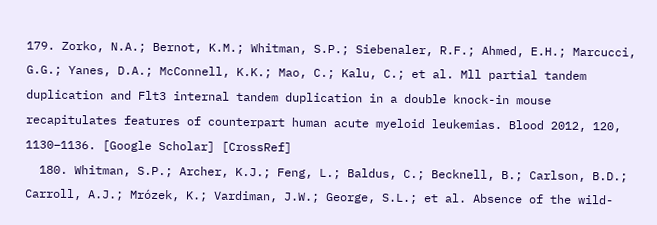179. Zorko, N.A.; Bernot, K.M.; Whitman, S.P.; Siebenaler, R.F.; Ahmed, E.H.; Marcucci, G.G.; Yanes, D.A.; McConnell, K.K.; Mao, C.; Kalu, C.; et al. Mll partial tandem duplication and Flt3 internal tandem duplication in a double knock-in mouse recapitulates features of counterpart human acute myeloid leukemias. Blood 2012, 120, 1130–1136. [Google Scholar] [CrossRef]
  180. Whitman, S.P.; Archer, K.J.; Feng, L.; Baldus, C.; Becknell, B.; Carlson, B.D.; Carroll, A.J.; Mrózek, K.; Vardiman, J.W.; George, S.L.; et al. Absence of the wild-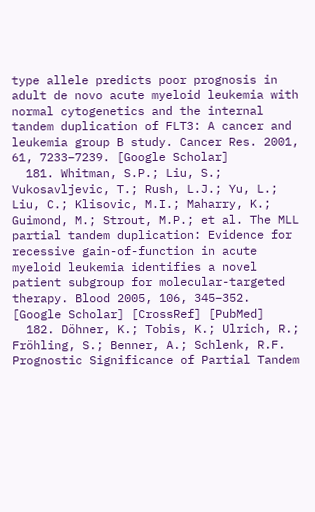type allele predicts poor prognosis in adult de novo acute myeloid leukemia with normal cytogenetics and the internal tandem duplication of FLT3: A cancer and leukemia group B study. Cancer Res. 2001, 61, 7233–7239. [Google Scholar]
  181. Whitman, S.P.; Liu, S.; Vukosavljevic, T.; Rush, L.J.; Yu, L.; Liu, C.; Klisovic, M.I.; Maharry, K.; Guimond, M.; Strout, M.P.; et al. The MLL partial tandem duplication: Evidence for recessive gain-of-function in acute myeloid leukemia identifies a novel patient subgroup for molecular-targeted therapy. Blood 2005, 106, 345–352. [Google Scholar] [CrossRef] [PubMed]
  182. Döhner, K.; Tobis, K.; Ulrich, R.; Fröhling, S.; Benner, A.; Schlenk, R.F. Prognostic Significance of Partial Tandem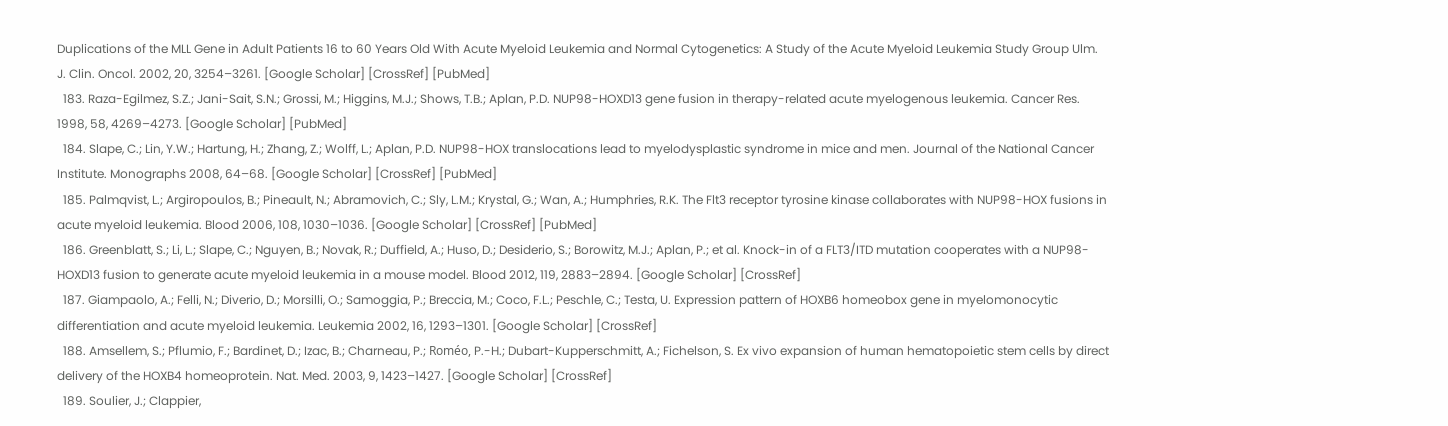Duplications of the MLL Gene in Adult Patients 16 to 60 Years Old With Acute Myeloid Leukemia and Normal Cytogenetics: A Study of the Acute Myeloid Leukemia Study Group Ulm. J. Clin. Oncol. 2002, 20, 3254–3261. [Google Scholar] [CrossRef] [PubMed]
  183. Raza-Egilmez, S.Z.; Jani-Sait, S.N.; Grossi, M.; Higgins, M.J.; Shows, T.B.; Aplan, P.D. NUP98-HOXD13 gene fusion in therapy-related acute myelogenous leukemia. Cancer Res. 1998, 58, 4269–4273. [Google Scholar] [PubMed]
  184. Slape, C.; Lin, Y.W.; Hartung, H.; Zhang, Z.; Wolff, L.; Aplan, P.D. NUP98-HOX translocations lead to myelodysplastic syndrome in mice and men. Journal of the National Cancer Institute. Monographs 2008, 64–68. [Google Scholar] [CrossRef] [PubMed]
  185. Palmqvist, L.; Argiropoulos, B.; Pineault, N.; Abramovich, C.; Sly, L.M.; Krystal, G.; Wan, A.; Humphries, R.K. The Flt3 receptor tyrosine kinase collaborates with NUP98-HOX fusions in acute myeloid leukemia. Blood 2006, 108, 1030–1036. [Google Scholar] [CrossRef] [PubMed]
  186. Greenblatt, S.; Li, L.; Slape, C.; Nguyen, B.; Novak, R.; Duffield, A.; Huso, D.; Desiderio, S.; Borowitz, M.J.; Aplan, P.; et al. Knock-in of a FLT3/ITD mutation cooperates with a NUP98-HOXD13 fusion to generate acute myeloid leukemia in a mouse model. Blood 2012, 119, 2883–2894. [Google Scholar] [CrossRef]
  187. Giampaolo, A.; Felli, N.; Diverio, D.; Morsilli, O.; Samoggia, P.; Breccia, M.; Coco, F.L.; Peschle, C.; Testa, U. Expression pattern of HOXB6 homeobox gene in myelomonocytic differentiation and acute myeloid leukemia. Leukemia 2002, 16, 1293–1301. [Google Scholar] [CrossRef]
  188. Amsellem, S.; Pflumio, F.; Bardinet, D.; Izac, B.; Charneau, P.; Roméo, P.-H.; Dubart-Kupperschmitt, A.; Fichelson, S. Ex vivo expansion of human hematopoietic stem cells by direct delivery of the HOXB4 homeoprotein. Nat. Med. 2003, 9, 1423–1427. [Google Scholar] [CrossRef]
  189. Soulier, J.; Clappier,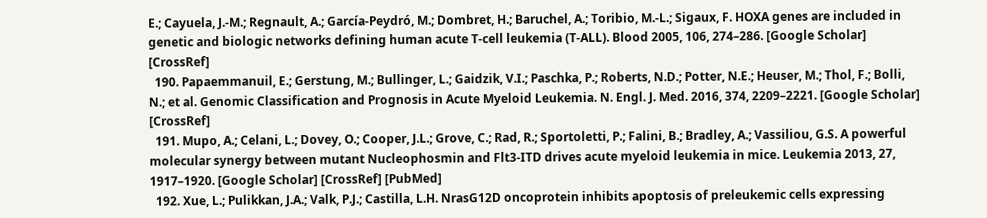E.; Cayuela, J.-M.; Regnault, A.; García-Peydró, M.; Dombret, H.; Baruchel, A.; Toribio, M.-L.; Sigaux, F. HOXA genes are included in genetic and biologic networks defining human acute T-cell leukemia (T-ALL). Blood 2005, 106, 274–286. [Google Scholar] [CrossRef]
  190. Papaemmanuil, E.; Gerstung, M.; Bullinger, L.; Gaidzik, V.I.; Paschka, P.; Roberts, N.D.; Potter, N.E.; Heuser, M.; Thol, F.; Bolli, N.; et al. Genomic Classification and Prognosis in Acute Myeloid Leukemia. N. Engl. J. Med. 2016, 374, 2209–2221. [Google Scholar] [CrossRef]
  191. Mupo, A.; Celani, L.; Dovey, O.; Cooper, J.L.; Grove, C.; Rad, R.; Sportoletti, P.; Falini, B.; Bradley, A.; Vassiliou, G.S. A powerful molecular synergy between mutant Nucleophosmin and Flt3-ITD drives acute myeloid leukemia in mice. Leukemia 2013, 27, 1917–1920. [Google Scholar] [CrossRef] [PubMed]
  192. Xue, L.; Pulikkan, J.A.; Valk, P.J.; Castilla, L.H. NrasG12D oncoprotein inhibits apoptosis of preleukemic cells expressing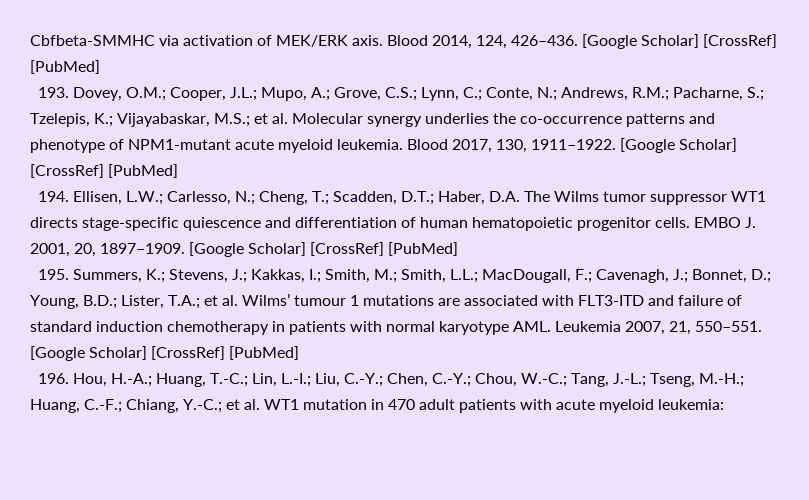Cbfbeta-SMMHC via activation of MEK/ERK axis. Blood 2014, 124, 426–436. [Google Scholar] [CrossRef] [PubMed]
  193. Dovey, O.M.; Cooper, J.L.; Mupo, A.; Grove, C.S.; Lynn, C.; Conte, N.; Andrews, R.M.; Pacharne, S.; Tzelepis, K.; Vijayabaskar, M.S.; et al. Molecular synergy underlies the co-occurrence patterns and phenotype of NPM1-mutant acute myeloid leukemia. Blood 2017, 130, 1911–1922. [Google Scholar] [CrossRef] [PubMed]
  194. Ellisen, L.W.; Carlesso, N.; Cheng, T.; Scadden, D.T.; Haber, D.A. The Wilms tumor suppressor WT1 directs stage-specific quiescence and differentiation of human hematopoietic progenitor cells. EMBO J. 2001, 20, 1897–1909. [Google Scholar] [CrossRef] [PubMed]
  195. Summers, K.; Stevens, J.; Kakkas, I.; Smith, M.; Smith, L.L.; MacDougall, F.; Cavenagh, J.; Bonnet, D.; Young, B.D.; Lister, T.A.; et al. Wilms’ tumour 1 mutations are associated with FLT3-ITD and failure of standard induction chemotherapy in patients with normal karyotype AML. Leukemia 2007, 21, 550–551. [Google Scholar] [CrossRef] [PubMed]
  196. Hou, H.-A.; Huang, T.-C.; Lin, L.-I.; Liu, C.-Y.; Chen, C.-Y.; Chou, W.-C.; Tang, J.-L.; Tseng, M.-H.; Huang, C.-F.; Chiang, Y.-C.; et al. WT1 mutation in 470 adult patients with acute myeloid leukemia: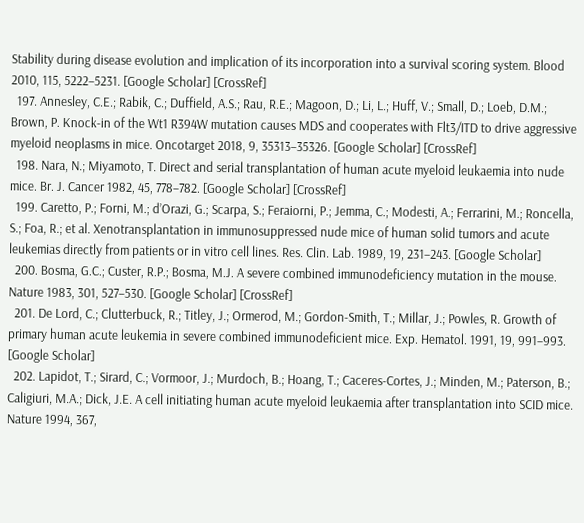Stability during disease evolution and implication of its incorporation into a survival scoring system. Blood 2010, 115, 5222–5231. [Google Scholar] [CrossRef]
  197. Annesley, C.E.; Rabik, C.; Duffield, A.S.; Rau, R.E.; Magoon, D.; Li, L.; Huff, V.; Small, D.; Loeb, D.M.; Brown, P. Knock-in of the Wt1 R394W mutation causes MDS and cooperates with Flt3/ITD to drive aggressive myeloid neoplasms in mice. Oncotarget 2018, 9, 35313–35326. [Google Scholar] [CrossRef]
  198. Nara, N.; Miyamoto, T. Direct and serial transplantation of human acute myeloid leukaemia into nude mice. Br. J. Cancer 1982, 45, 778–782. [Google Scholar] [CrossRef]
  199. Caretto, P.; Forni, M.; d’Orazi, G.; Scarpa, S.; Feraiorni, P.; Jemma, C.; Modesti, A.; Ferrarini, M.; Roncella, S.; Foa, R.; et al. Xenotransplantation in immunosuppressed nude mice of human solid tumors and acute leukemias directly from patients or in vitro cell lines. Res. Clin. Lab. 1989, 19, 231–243. [Google Scholar]
  200. Bosma, G.C.; Custer, R.P.; Bosma, M.J. A severe combined immunodeficiency mutation in the mouse. Nature 1983, 301, 527–530. [Google Scholar] [CrossRef]
  201. De Lord, C.; Clutterbuck, R.; Titley, J.; Ormerod, M.; Gordon-Smith, T.; Millar, J.; Powles, R. Growth of primary human acute leukemia in severe combined immunodeficient mice. Exp. Hematol. 1991, 19, 991–993. [Google Scholar]
  202. Lapidot, T.; Sirard, C.; Vormoor, J.; Murdoch, B.; Hoang, T.; Caceres-Cortes, J.; Minden, M.; Paterson, B.; Caligiuri, M.A.; Dick, J.E. A cell initiating human acute myeloid leukaemia after transplantation into SCID mice. Nature 1994, 367,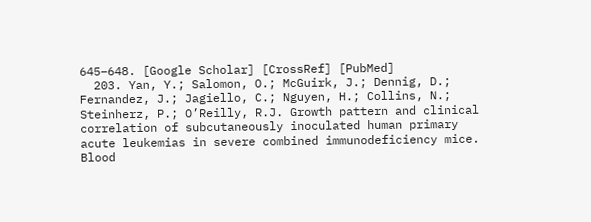645–648. [Google Scholar] [CrossRef] [PubMed]
  203. Yan, Y.; Salomon, O.; McGuirk, J.; Dennig, D.; Fernandez, J.; Jagiello, C.; Nguyen, H.; Collins, N.; Steinherz, P.; O’Reilly, R.J. Growth pattern and clinical correlation of subcutaneously inoculated human primary acute leukemias in severe combined immunodeficiency mice. Blood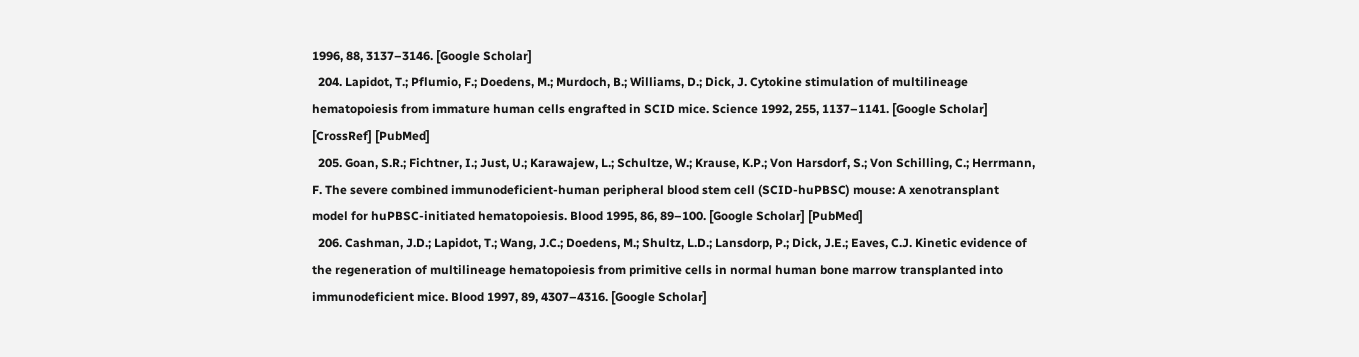1996, 88, 3137–3146. [Google Scholar]
  204. Lapidot, T.; Pflumio, F.; Doedens, M.; Murdoch, B.; Williams, D.; Dick, J. Cytokine stimulation of multilineage hematopoiesis from immature human cells engrafted in SCID mice. Science 1992, 255, 1137–1141. [Google Scholar] [CrossRef] [PubMed]
  205. Goan, S.R.; Fichtner, I.; Just, U.; Karawajew, L.; Schultze, W.; Krause, K.P.; Von Harsdorf, S.; Von Schilling, C.; Herrmann, F. The severe combined immunodeficient-human peripheral blood stem cell (SCID-huPBSC) mouse: A xenotransplant model for huPBSC-initiated hematopoiesis. Blood 1995, 86, 89–100. [Google Scholar] [PubMed]
  206. Cashman, J.D.; Lapidot, T.; Wang, J.C.; Doedens, M.; Shultz, L.D.; Lansdorp, P.; Dick, J.E.; Eaves, C.J. Kinetic evidence of the regeneration of multilineage hematopoiesis from primitive cells in normal human bone marrow transplanted into immunodeficient mice. Blood 1997, 89, 4307–4316. [Google Scholar]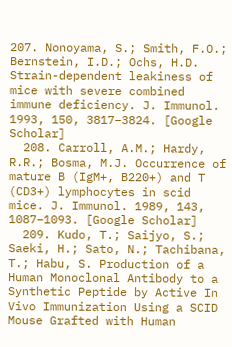207. Nonoyama, S.; Smith, F.O.; Bernstein, I.D.; Ochs, H.D. Strain-dependent leakiness of mice with severe combined immune deficiency. J. Immunol. 1993, 150, 3817–3824. [Google Scholar]
  208. Carroll, A.M.; Hardy, R.R.; Bosma, M.J. Occurrence of mature B (IgM+, B220+) and T (CD3+) lymphocytes in scid mice. J. Immunol. 1989, 143, 1087–1093. [Google Scholar]
  209. Kudo, T.; Saijyo, S.; Saeki, H.; Sato, N.; Tachibana, T.; Habu, S. Production of a Human Monoclonal Antibody to a Synthetic Peptide by Active In Vivo Immunization Using a SCID Mouse Grafted with Human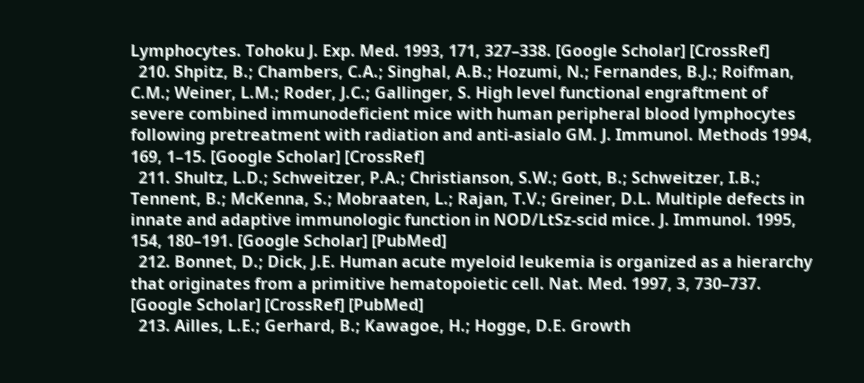Lymphocytes. Tohoku J. Exp. Med. 1993, 171, 327–338. [Google Scholar] [CrossRef]
  210. Shpitz, B.; Chambers, C.A.; Singhal, A.B.; Hozumi, N.; Fernandes, B.J.; Roifman, C.M.; Weiner, L.M.; Roder, J.C.; Gallinger, S. High level functional engraftment of severe combined immunodeficient mice with human peripheral blood lymphocytes following pretreatment with radiation and anti-asialo GM. J. Immunol. Methods 1994, 169, 1–15. [Google Scholar] [CrossRef]
  211. Shultz, L.D.; Schweitzer, P.A.; Christianson, S.W.; Gott, B.; Schweitzer, I.B.; Tennent, B.; McKenna, S.; Mobraaten, L.; Rajan, T.V.; Greiner, D.L. Multiple defects in innate and adaptive immunologic function in NOD/LtSz-scid mice. J. Immunol. 1995, 154, 180–191. [Google Scholar] [PubMed]
  212. Bonnet, D.; Dick, J.E. Human acute myeloid leukemia is organized as a hierarchy that originates from a primitive hematopoietic cell. Nat. Med. 1997, 3, 730–737. [Google Scholar] [CrossRef] [PubMed]
  213. Ailles, L.E.; Gerhard, B.; Kawagoe, H.; Hogge, D.E. Growth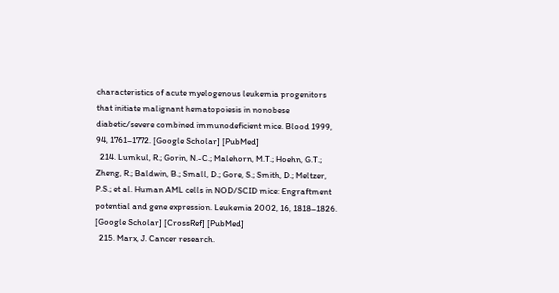characteristics of acute myelogenous leukemia progenitors that initiate malignant hematopoiesis in nonobese diabetic/severe combined immunodeficient mice. Blood 1999, 94, 1761–1772. [Google Scholar] [PubMed]
  214. Lumkul, R.; Gorin, N.-C.; Malehorn, M.T.; Hoehn, G.T.; Zheng, R.; Baldwin, B.; Small, D.; Gore, S.; Smith, D.; Meltzer, P.S.; et al. Human AML cells in NOD/SCID mice: Engraftment potential and gene expression. Leukemia 2002, 16, 1818–1826. [Google Scholar] [CrossRef] [PubMed]
  215. Marx, J. Cancer research.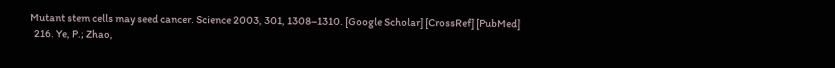Mutant stem cells may seed cancer. Science 2003, 301, 1308–1310. [Google Scholar] [CrossRef] [PubMed]
  216. Ye, P.; Zhao,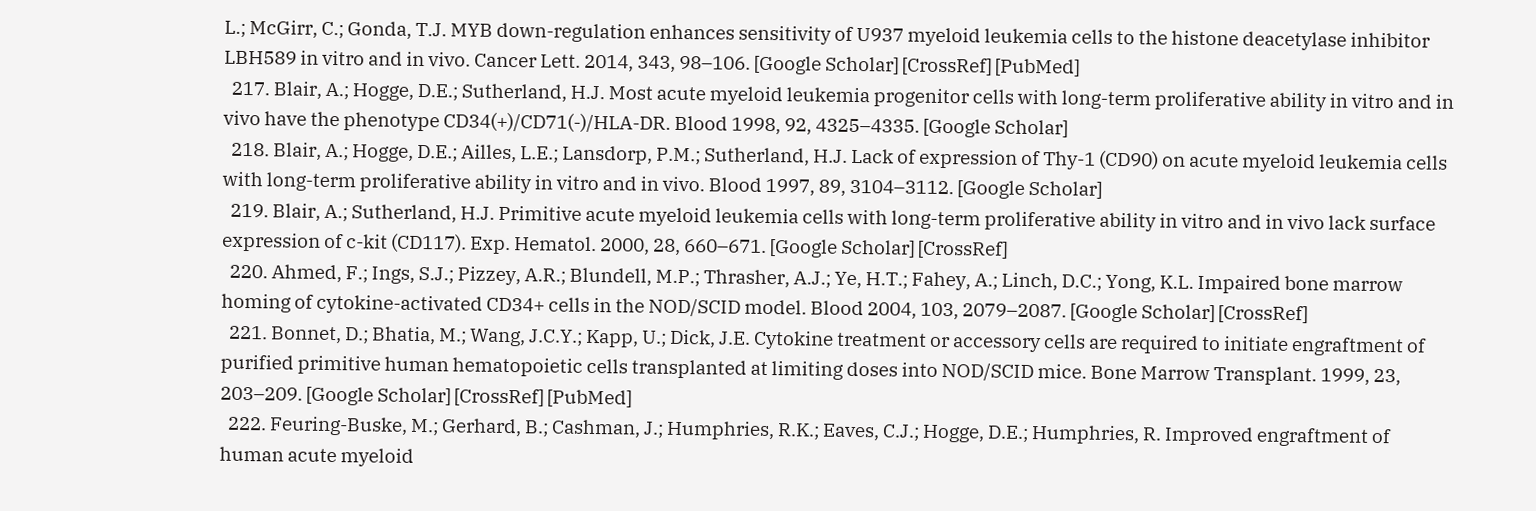L.; McGirr, C.; Gonda, T.J. MYB down-regulation enhances sensitivity of U937 myeloid leukemia cells to the histone deacetylase inhibitor LBH589 in vitro and in vivo. Cancer Lett. 2014, 343, 98–106. [Google Scholar] [CrossRef] [PubMed]
  217. Blair, A.; Hogge, D.E.; Sutherland, H.J. Most acute myeloid leukemia progenitor cells with long-term proliferative ability in vitro and in vivo have the phenotype CD34(+)/CD71(-)/HLA-DR. Blood 1998, 92, 4325–4335. [Google Scholar]
  218. Blair, A.; Hogge, D.E.; Ailles, L.E.; Lansdorp, P.M.; Sutherland, H.J. Lack of expression of Thy-1 (CD90) on acute myeloid leukemia cells with long-term proliferative ability in vitro and in vivo. Blood 1997, 89, 3104–3112. [Google Scholar]
  219. Blair, A.; Sutherland, H.J. Primitive acute myeloid leukemia cells with long-term proliferative ability in vitro and in vivo lack surface expression of c-kit (CD117). Exp. Hematol. 2000, 28, 660–671. [Google Scholar] [CrossRef]
  220. Ahmed, F.; Ings, S.J.; Pizzey, A.R.; Blundell, M.P.; Thrasher, A.J.; Ye, H.T.; Fahey, A.; Linch, D.C.; Yong, K.L. Impaired bone marrow homing of cytokine-activated CD34+ cells in the NOD/SCID model. Blood 2004, 103, 2079–2087. [Google Scholar] [CrossRef]
  221. Bonnet, D.; Bhatia, M.; Wang, J.C.Y.; Kapp, U.; Dick, J.E. Cytokine treatment or accessory cells are required to initiate engraftment of purified primitive human hematopoietic cells transplanted at limiting doses into NOD/SCID mice. Bone Marrow Transplant. 1999, 23, 203–209. [Google Scholar] [CrossRef] [PubMed]
  222. Feuring-Buske, M.; Gerhard, B.; Cashman, J.; Humphries, R.K.; Eaves, C.J.; Hogge, D.E.; Humphries, R. Improved engraftment of human acute myeloid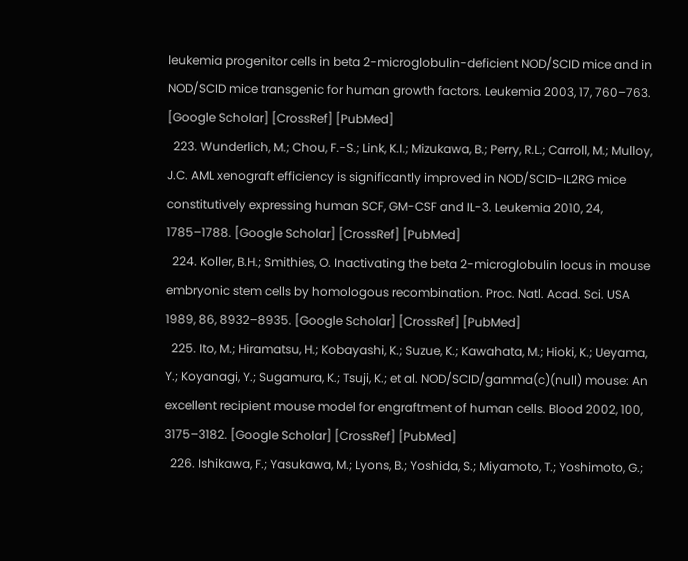leukemia progenitor cells in beta 2-microglobulin-deficient NOD/SCID mice and in NOD/SCID mice transgenic for human growth factors. Leukemia 2003, 17, 760–763. [Google Scholar] [CrossRef] [PubMed]
  223. Wunderlich, M.; Chou, F.-S.; Link, K.I.; Mizukawa, B.; Perry, R.L.; Carroll, M.; Mulloy, J.C. AML xenograft efficiency is significantly improved in NOD/SCID-IL2RG mice constitutively expressing human SCF, GM-CSF and IL-3. Leukemia 2010, 24, 1785–1788. [Google Scholar] [CrossRef] [PubMed]
  224. Koller, B.H.; Smithies, O. Inactivating the beta 2-microglobulin locus in mouse embryonic stem cells by homologous recombination. Proc. Natl. Acad. Sci. USA 1989, 86, 8932–8935. [Google Scholar] [CrossRef] [PubMed]
  225. Ito, M.; Hiramatsu, H.; Kobayashi, K.; Suzue, K.; Kawahata, M.; Hioki, K.; Ueyama, Y.; Koyanagi, Y.; Sugamura, K.; Tsuji, K.; et al. NOD/SCID/gamma(c)(null) mouse: An excellent recipient mouse model for engraftment of human cells. Blood 2002, 100, 3175–3182. [Google Scholar] [CrossRef] [PubMed]
  226. Ishikawa, F.; Yasukawa, M.; Lyons, B.; Yoshida, S.; Miyamoto, T.; Yoshimoto, G.;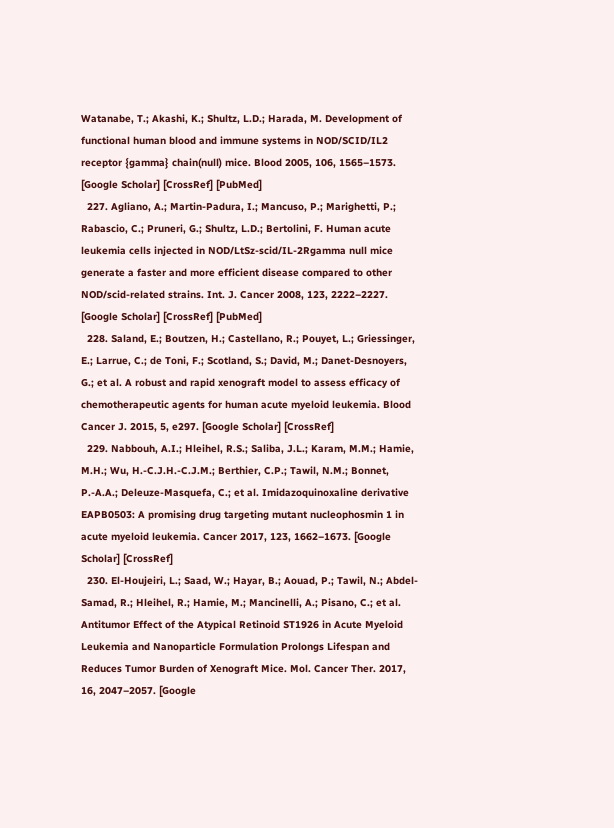Watanabe, T.; Akashi, K.; Shultz, L.D.; Harada, M. Development of functional human blood and immune systems in NOD/SCID/IL2 receptor {gamma} chain(null) mice. Blood 2005, 106, 1565–1573. [Google Scholar] [CrossRef] [PubMed]
  227. Agliano, A.; Martin-Padura, I.; Mancuso, P.; Marighetti, P.; Rabascio, C.; Pruneri, G.; Shultz, L.D.; Bertolini, F. Human acute leukemia cells injected in NOD/LtSz-scid/IL-2Rgamma null mice generate a faster and more efficient disease compared to other NOD/scid-related strains. Int. J. Cancer 2008, 123, 2222–2227. [Google Scholar] [CrossRef] [PubMed]
  228. Saland, E.; Boutzen, H.; Castellano, R.; Pouyet, L.; Griessinger, E.; Larrue, C.; de Toni, F.; Scotland, S.; David, M.; Danet-Desnoyers, G.; et al. A robust and rapid xenograft model to assess efficacy of chemotherapeutic agents for human acute myeloid leukemia. Blood Cancer J. 2015, 5, e297. [Google Scholar] [CrossRef]
  229. Nabbouh, A.I.; Hleihel, R.S.; Saliba, J.L.; Karam, M.M.; Hamie, M.H.; Wu, H.-C.J.H.-C.J.M.; Berthier, C.P.; Tawil, N.M.; Bonnet, P.-A.A.; Deleuze-Masquefa, C.; et al. Imidazoquinoxaline derivative EAPB0503: A promising drug targeting mutant nucleophosmin 1 in acute myeloid leukemia. Cancer 2017, 123, 1662–1673. [Google Scholar] [CrossRef]
  230. El-Houjeiri, L.; Saad, W.; Hayar, B.; Aouad, P.; Tawil, N.; Abdel-Samad, R.; Hleihel, R.; Hamie, M.; Mancinelli, A.; Pisano, C.; et al. Antitumor Effect of the Atypical Retinoid ST1926 in Acute Myeloid Leukemia and Nanoparticle Formulation Prolongs Lifespan and Reduces Tumor Burden of Xenograft Mice. Mol. Cancer Ther. 2017, 16, 2047–2057. [Google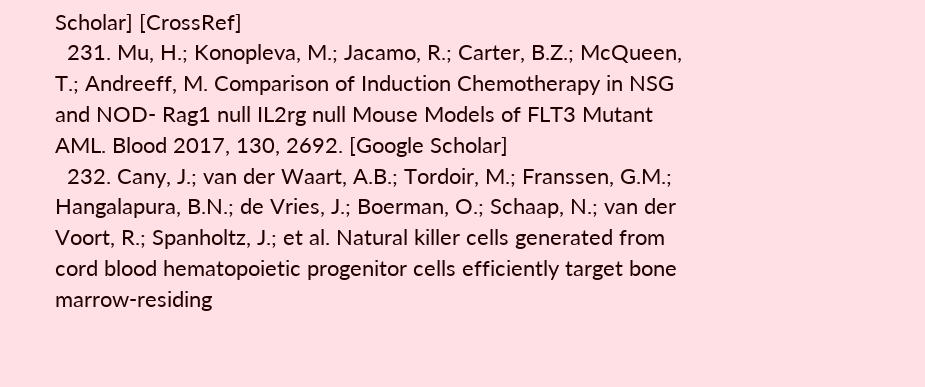Scholar] [CrossRef]
  231. Mu, H.; Konopleva, M.; Jacamo, R.; Carter, B.Z.; McQueen, T.; Andreeff, M. Comparison of Induction Chemotherapy in NSG and NOD- Rag1 null IL2rg null Mouse Models of FLT3 Mutant AML. Blood 2017, 130, 2692. [Google Scholar]
  232. Cany, J.; van der Waart, A.B.; Tordoir, M.; Franssen, G.M.; Hangalapura, B.N.; de Vries, J.; Boerman, O.; Schaap, N.; van der Voort, R.; Spanholtz, J.; et al. Natural killer cells generated from cord blood hematopoietic progenitor cells efficiently target bone marrow-residing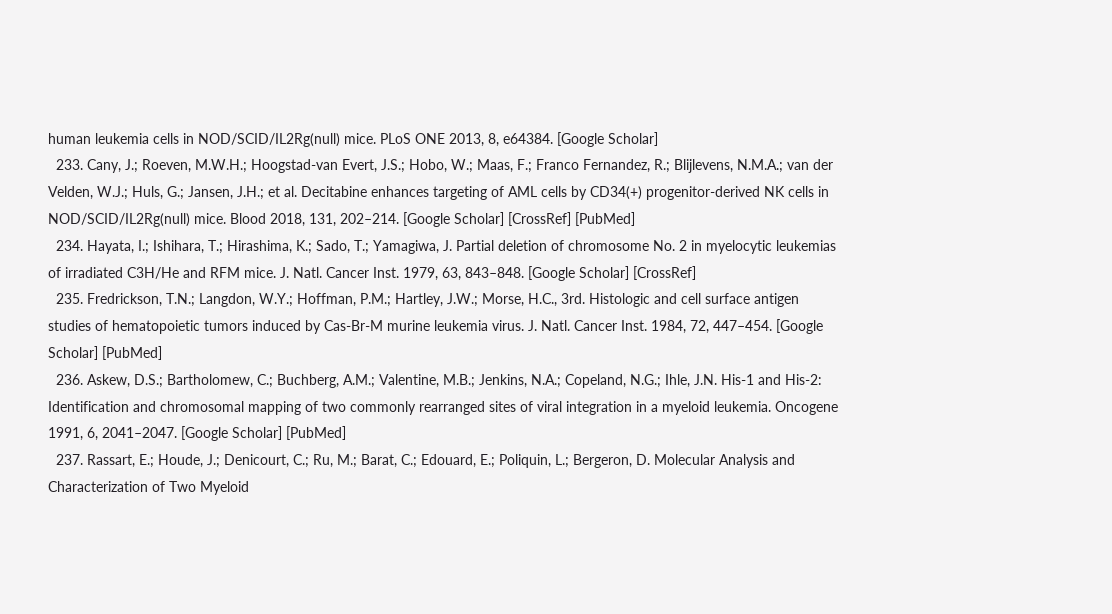human leukemia cells in NOD/SCID/IL2Rg(null) mice. PLoS ONE 2013, 8, e64384. [Google Scholar]
  233. Cany, J.; Roeven, M.W.H.; Hoogstad-van Evert, J.S.; Hobo, W.; Maas, F.; Franco Fernandez, R.; Blijlevens, N.M.A.; van der Velden, W.J.; Huls, G.; Jansen, J.H.; et al. Decitabine enhances targeting of AML cells by CD34(+) progenitor-derived NK cells in NOD/SCID/IL2Rg(null) mice. Blood 2018, 131, 202–214. [Google Scholar] [CrossRef] [PubMed]
  234. Hayata, I.; Ishihara, T.; Hirashima, K.; Sado, T.; Yamagiwa, J. Partial deletion of chromosome No. 2 in myelocytic leukemias of irradiated C3H/He and RFM mice. J. Natl. Cancer Inst. 1979, 63, 843–848. [Google Scholar] [CrossRef]
  235. Fredrickson, T.N.; Langdon, W.Y.; Hoffman, P.M.; Hartley, J.W.; Morse, H.C., 3rd. Histologic and cell surface antigen studies of hematopoietic tumors induced by Cas-Br-M murine leukemia virus. J. Natl. Cancer Inst. 1984, 72, 447–454. [Google Scholar] [PubMed]
  236. Askew, D.S.; Bartholomew, C.; Buchberg, A.M.; Valentine, M.B.; Jenkins, N.A.; Copeland, N.G.; Ihle, J.N. His-1 and His-2: Identification and chromosomal mapping of two commonly rearranged sites of viral integration in a myeloid leukemia. Oncogene 1991, 6, 2041–2047. [Google Scholar] [PubMed]
  237. Rassart, E.; Houde, J.; Denicourt, C.; Ru, M.; Barat, C.; Edouard, E.; Poliquin, L.; Bergeron, D. Molecular Analysis and Characterization of Two Myeloid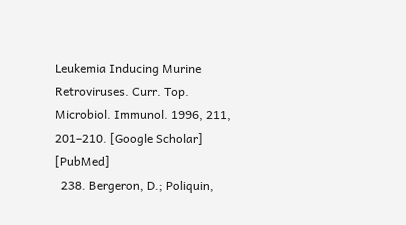Leukemia Inducing Murine Retroviruses. Curr. Top. Microbiol. Immunol. 1996, 211, 201–210. [Google Scholar] [PubMed]
  238. Bergeron, D.; Poliquin,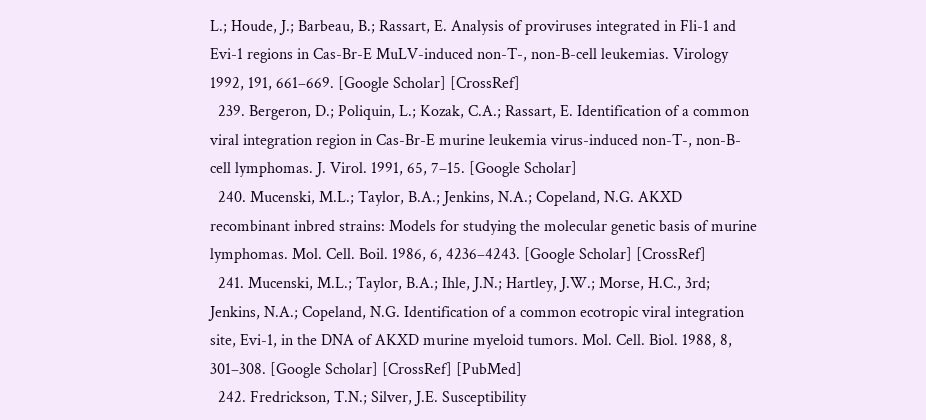L.; Houde, J.; Barbeau, B.; Rassart, E. Analysis of proviruses integrated in Fli-1 and Evi-1 regions in Cas-Br-E MuLV-induced non-T-, non-B-cell leukemias. Virology 1992, 191, 661–669. [Google Scholar] [CrossRef]
  239. Bergeron, D.; Poliquin, L.; Kozak, C.A.; Rassart, E. Identification of a common viral integration region in Cas-Br-E murine leukemia virus-induced non-T-, non-B-cell lymphomas. J. Virol. 1991, 65, 7–15. [Google Scholar]
  240. Mucenski, M.L.; Taylor, B.A.; Jenkins, N.A.; Copeland, N.G. AKXD recombinant inbred strains: Models for studying the molecular genetic basis of murine lymphomas. Mol. Cell. Boil. 1986, 6, 4236–4243. [Google Scholar] [CrossRef]
  241. Mucenski, M.L.; Taylor, B.A.; Ihle, J.N.; Hartley, J.W.; Morse, H.C., 3rd; Jenkins, N.A.; Copeland, N.G. Identification of a common ecotropic viral integration site, Evi-1, in the DNA of AKXD murine myeloid tumors. Mol. Cell. Biol. 1988, 8, 301–308. [Google Scholar] [CrossRef] [PubMed]
  242. Fredrickson, T.N.; Silver, J.E. Susceptibility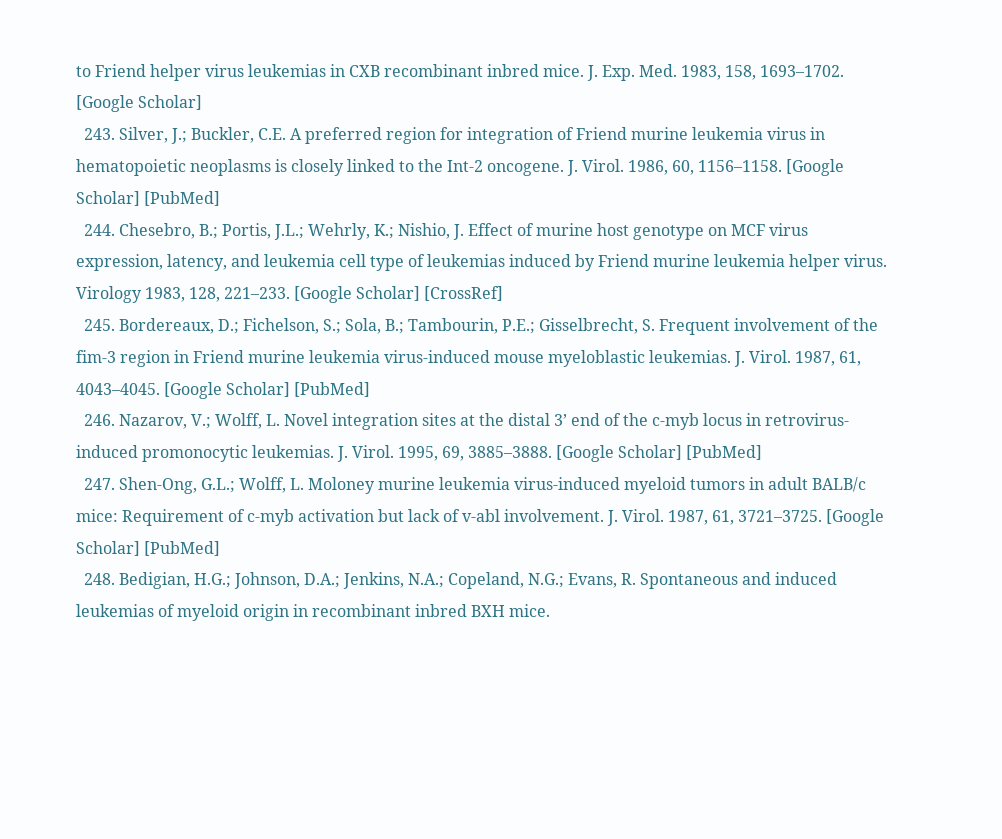to Friend helper virus leukemias in CXB recombinant inbred mice. J. Exp. Med. 1983, 158, 1693–1702. [Google Scholar]
  243. Silver, J.; Buckler, C.E. A preferred region for integration of Friend murine leukemia virus in hematopoietic neoplasms is closely linked to the Int-2 oncogene. J. Virol. 1986, 60, 1156–1158. [Google Scholar] [PubMed]
  244. Chesebro, B.; Portis, J.L.; Wehrly, K.; Nishio, J. Effect of murine host genotype on MCF virus expression, latency, and leukemia cell type of leukemias induced by Friend murine leukemia helper virus. Virology 1983, 128, 221–233. [Google Scholar] [CrossRef]
  245. Bordereaux, D.; Fichelson, S.; Sola, B.; Tambourin, P.E.; Gisselbrecht, S. Frequent involvement of the fim-3 region in Friend murine leukemia virus-induced mouse myeloblastic leukemias. J. Virol. 1987, 61, 4043–4045. [Google Scholar] [PubMed]
  246. Nazarov, V.; Wolff, L. Novel integration sites at the distal 3’ end of the c-myb locus in retrovirus-induced promonocytic leukemias. J. Virol. 1995, 69, 3885–3888. [Google Scholar] [PubMed]
  247. Shen-Ong, G.L.; Wolff, L. Moloney murine leukemia virus-induced myeloid tumors in adult BALB/c mice: Requirement of c-myb activation but lack of v-abl involvement. J. Virol. 1987, 61, 3721–3725. [Google Scholar] [PubMed]
  248. Bedigian, H.G.; Johnson, D.A.; Jenkins, N.A.; Copeland, N.G.; Evans, R. Spontaneous and induced leukemias of myeloid origin in recombinant inbred BXH mice.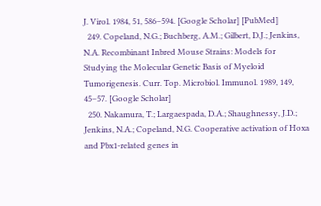J. Virol. 1984, 51, 586–594. [Google Scholar] [PubMed]
  249. Copeland, N.G.; Buchberg, A.M.; Gilbert, D.J.; Jenkins, N.A. Recombinant Inbred Mouse Strains: Models for Studying the Molecular Genetic Basis of Myeloid Tumorigenesis. Curr. Top. Microbiol. Immunol. 1989, 149, 45–57. [Google Scholar]
  250. Nakamura, T.; Largaespada, D.A.; Shaughnessy, J.D.; Jenkins, N.A.; Copeland, N.G. Cooperative activation of Hoxa and Pbx1-related genes in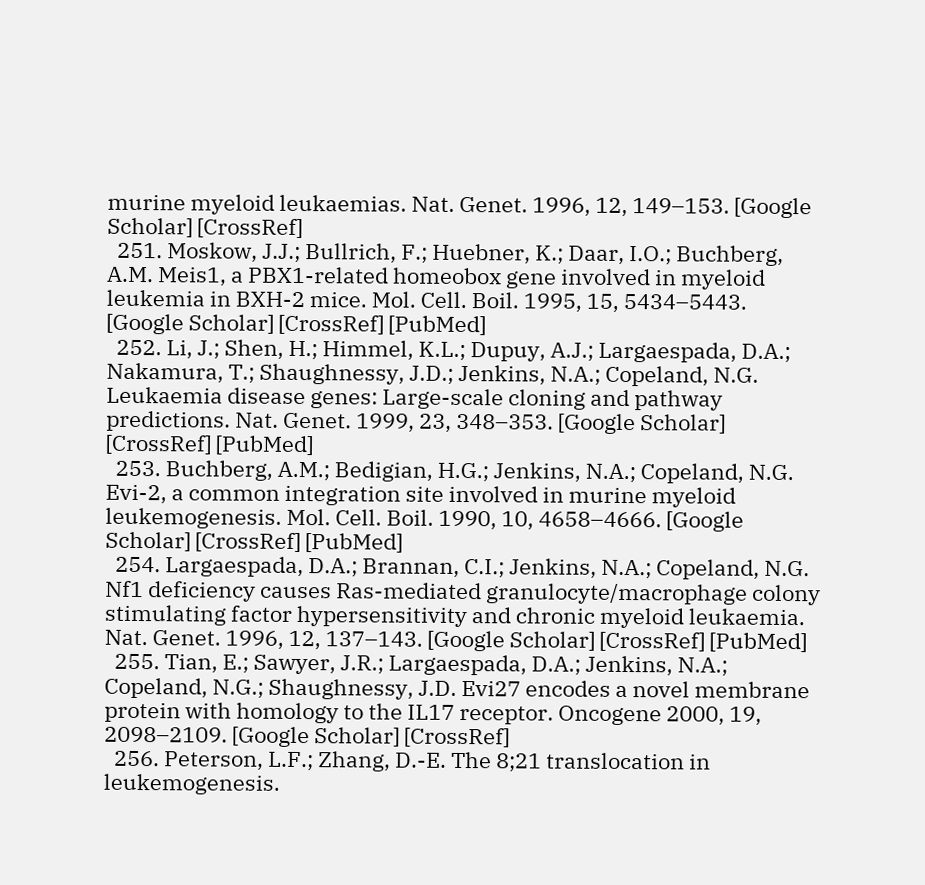murine myeloid leukaemias. Nat. Genet. 1996, 12, 149–153. [Google Scholar] [CrossRef]
  251. Moskow, J.J.; Bullrich, F.; Huebner, K.; Daar, I.O.; Buchberg, A.M. Meis1, a PBX1-related homeobox gene involved in myeloid leukemia in BXH-2 mice. Mol. Cell. Boil. 1995, 15, 5434–5443. [Google Scholar] [CrossRef] [PubMed]
  252. Li, J.; Shen, H.; Himmel, K.L.; Dupuy, A.J.; Largaespada, D.A.; Nakamura, T.; Shaughnessy, J.D.; Jenkins, N.A.; Copeland, N.G. Leukaemia disease genes: Large-scale cloning and pathway predictions. Nat. Genet. 1999, 23, 348–353. [Google Scholar] [CrossRef] [PubMed]
  253. Buchberg, A.M.; Bedigian, H.G.; Jenkins, N.A.; Copeland, N.G. Evi-2, a common integration site involved in murine myeloid leukemogenesis. Mol. Cell. Boil. 1990, 10, 4658–4666. [Google Scholar] [CrossRef] [PubMed]
  254. Largaespada, D.A.; Brannan, C.I.; Jenkins, N.A.; Copeland, N.G. Nf1 deficiency causes Ras-mediated granulocyte/macrophage colony stimulating factor hypersensitivity and chronic myeloid leukaemia. Nat. Genet. 1996, 12, 137–143. [Google Scholar] [CrossRef] [PubMed]
  255. Tian, E.; Sawyer, J.R.; Largaespada, D.A.; Jenkins, N.A.; Copeland, N.G.; Shaughnessy, J.D. Evi27 encodes a novel membrane protein with homology to the IL17 receptor. Oncogene 2000, 19, 2098–2109. [Google Scholar] [CrossRef]
  256. Peterson, L.F.; Zhang, D.-E. The 8;21 translocation in leukemogenesis.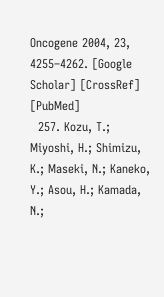Oncogene 2004, 23, 4255–4262. [Google Scholar] [CrossRef] [PubMed]
  257. Kozu, T.; Miyoshi, H.; Shimizu, K.; Maseki, N.; Kaneko, Y.; Asou, H.; Kamada, N.;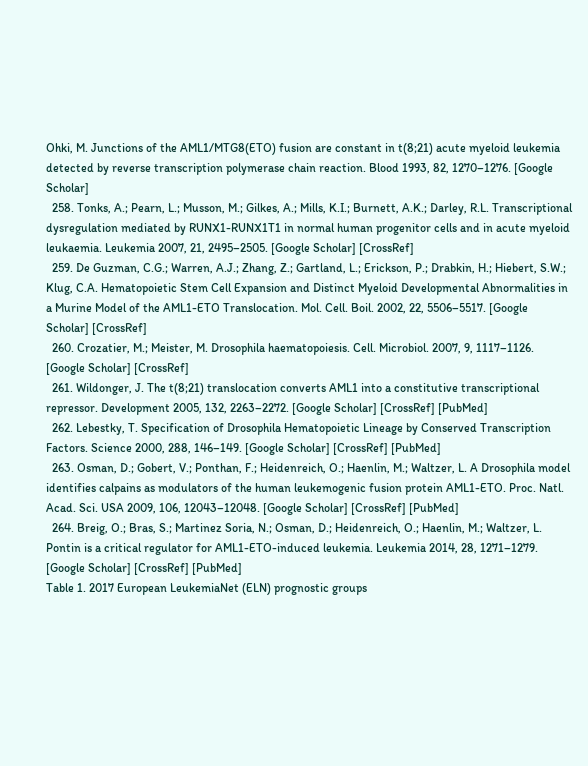Ohki, M. Junctions of the AML1/MTG8(ETO) fusion are constant in t(8;21) acute myeloid leukemia detected by reverse transcription polymerase chain reaction. Blood 1993, 82, 1270–1276. [Google Scholar]
  258. Tonks, A.; Pearn, L.; Musson, M.; Gilkes, A.; Mills, K.I.; Burnett, A.K.; Darley, R.L. Transcriptional dysregulation mediated by RUNX1-RUNX1T1 in normal human progenitor cells and in acute myeloid leukaemia. Leukemia 2007, 21, 2495–2505. [Google Scholar] [CrossRef]
  259. De Guzman, C.G.; Warren, A.J.; Zhang, Z.; Gartland, L.; Erickson, P.; Drabkin, H.; Hiebert, S.W.; Klug, C.A. Hematopoietic Stem Cell Expansion and Distinct Myeloid Developmental Abnormalities in a Murine Model of the AML1-ETO Translocation. Mol. Cell. Boil. 2002, 22, 5506–5517. [Google Scholar] [CrossRef]
  260. Crozatier, M.; Meister, M. Drosophila haematopoiesis. Cell. Microbiol. 2007, 9, 1117–1126. [Google Scholar] [CrossRef]
  261. Wildonger, J. The t(8;21) translocation converts AML1 into a constitutive transcriptional repressor. Development 2005, 132, 2263–2272. [Google Scholar] [CrossRef] [PubMed]
  262. Lebestky, T. Specification of Drosophila Hematopoietic Lineage by Conserved Transcription Factors. Science 2000, 288, 146–149. [Google Scholar] [CrossRef] [PubMed]
  263. Osman, D.; Gobert, V.; Ponthan, F.; Heidenreich, O.; Haenlin, M.; Waltzer, L. A Drosophila model identifies calpains as modulators of the human leukemogenic fusion protein AML1-ETO. Proc. Natl. Acad. Sci. USA 2009, 106, 12043–12048. [Google Scholar] [CrossRef] [PubMed]
  264. Breig, O.; Bras, S.; Martinez Soria, N.; Osman, D.; Heidenreich, O.; Haenlin, M.; Waltzer, L. Pontin is a critical regulator for AML1-ETO-induced leukemia. Leukemia 2014, 28, 1271–1279. [Google Scholar] [CrossRef] [PubMed]
Table 1. 2017 European LeukemiaNet (ELN) prognostic groups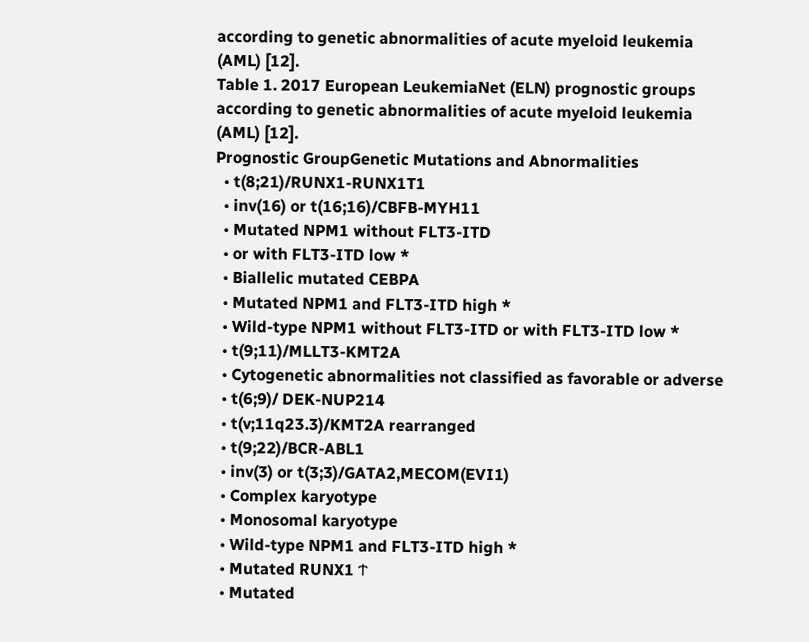according to genetic abnormalities of acute myeloid leukemia (AML) [12].
Table 1. 2017 European LeukemiaNet (ELN) prognostic groups according to genetic abnormalities of acute myeloid leukemia (AML) [12].
Prognostic GroupGenetic Mutations and Abnormalities
  • t(8;21)/RUNX1-RUNX1T1
  • inv(16) or t(16;16)/CBFB-MYH11
  • Mutated NPM1 without FLT3-ITD
  • or with FLT3-ITD low *
  • Biallelic mutated CEBPA
  • Mutated NPM1 and FLT3-ITD high *
  • Wild-type NPM1 without FLT3-ITD or with FLT3-ITD low *
  • t(9;11)/MLLT3-KMT2A
  • Cytogenetic abnormalities not classified as favorable or adverse
  • t(6;9)/ DEK-NUP214
  • t(v;11q23.3)/KMT2A rearranged
  • t(9;22)/BCR-ABL1
  • inv(3) or t(3;3)/GATA2,MECOM(EVI1)
  • Complex karyotype
  • Monosomal karyotype
  • Wild-type NPM1 and FLT3-ITD high *
  • Mutated RUNX1 Ϯ
  • Mutated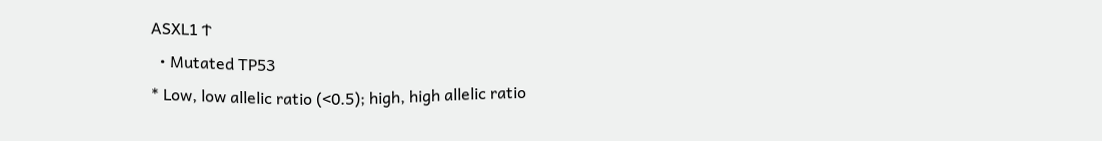ASXL1 Ϯ
  • Mutated TP53
* Low, low allelic ratio (<0.5); high, high allelic ratio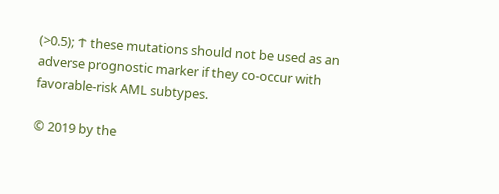(>0.5); Ϯ these mutations should not be used as an adverse prognostic marker if they co-occur with favorable-risk AML subtypes.

© 2019 by the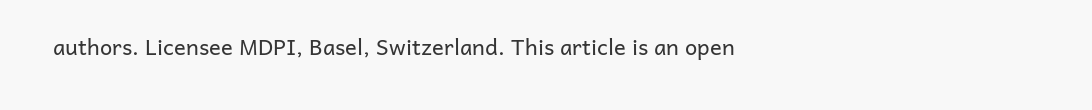authors. Licensee MDPI, Basel, Switzerland. This article is an open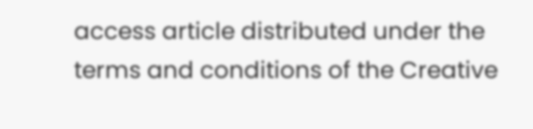access article distributed under the terms and conditions of the Creative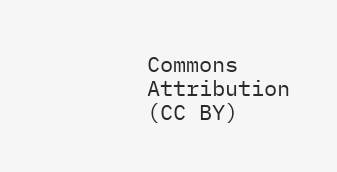Commons Attribution (CC BY)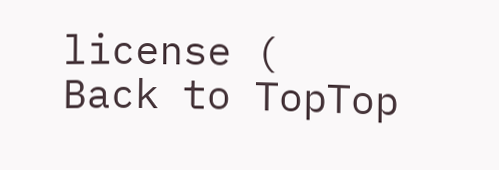license (
Back to TopTop